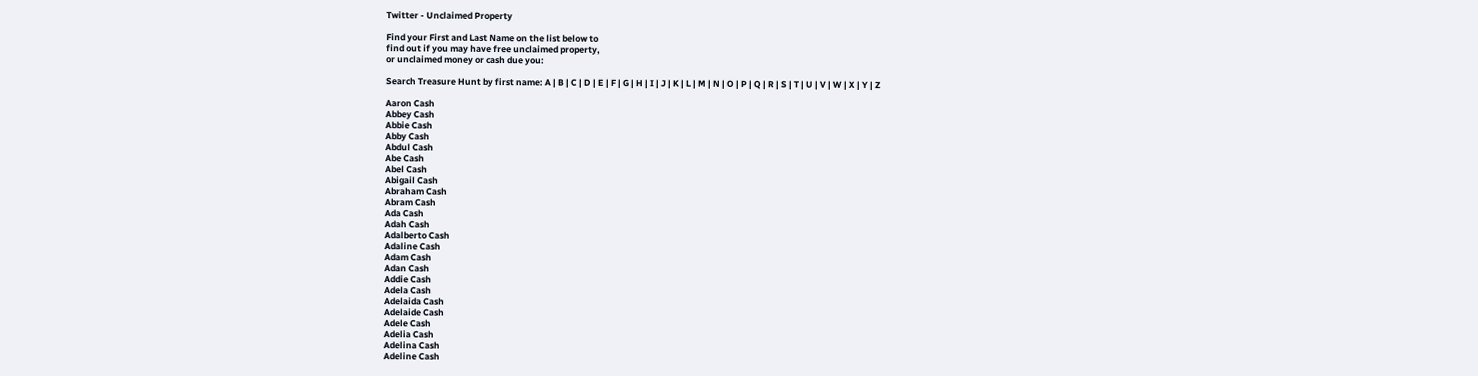Twitter - Unclaimed Property

Find your First and Last Name on the list below to
find out if you may have free unclaimed property,
or unclaimed money or cash due you:

Search Treasure Hunt by first name: A | B | C | D | E | F | G | H | I | J | K | L | M | N | O | P | Q | R | S | T | U | V | W | X | Y | Z

Aaron Cash
Abbey Cash
Abbie Cash
Abby Cash
Abdul Cash
Abe Cash
Abel Cash
Abigail Cash
Abraham Cash
Abram Cash
Ada Cash
Adah Cash
Adalberto Cash
Adaline Cash
Adam Cash
Adan Cash
Addie Cash
Adela Cash
Adelaida Cash
Adelaide Cash
Adele Cash
Adelia Cash
Adelina Cash
Adeline Cash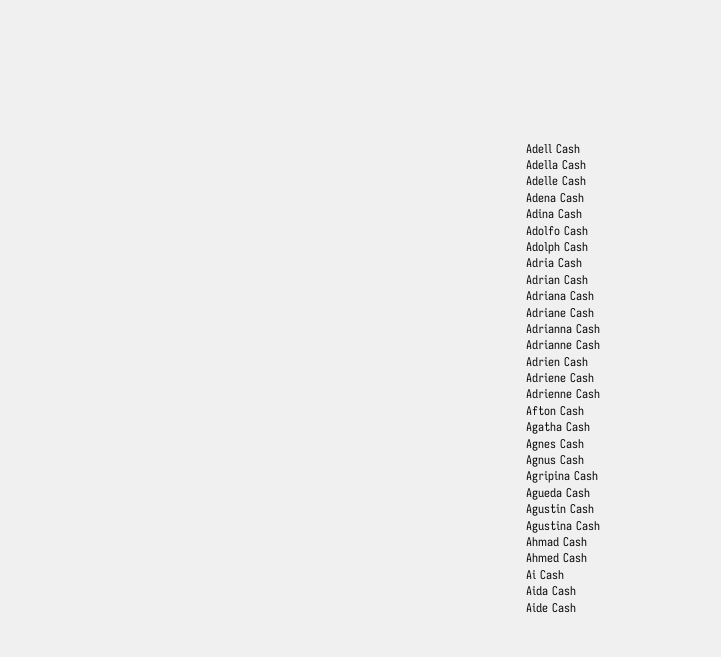Adell Cash
Adella Cash
Adelle Cash
Adena Cash
Adina Cash
Adolfo Cash
Adolph Cash
Adria Cash
Adrian Cash
Adriana Cash
Adriane Cash
Adrianna Cash
Adrianne Cash
Adrien Cash
Adriene Cash
Adrienne Cash
Afton Cash
Agatha Cash
Agnes Cash
Agnus Cash
Agripina Cash
Agueda Cash
Agustin Cash
Agustina Cash
Ahmad Cash
Ahmed Cash
Ai Cash
Aida Cash
Aide Cash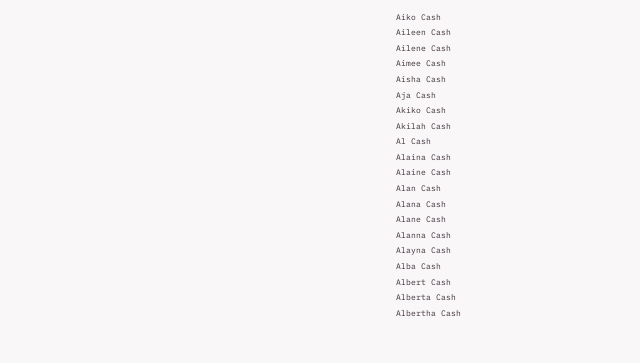Aiko Cash
Aileen Cash
Ailene Cash
Aimee Cash
Aisha Cash
Aja Cash
Akiko Cash
Akilah Cash
Al Cash
Alaina Cash
Alaine Cash
Alan Cash
Alana Cash
Alane Cash
Alanna Cash
Alayna Cash
Alba Cash
Albert Cash
Alberta Cash
Albertha Cash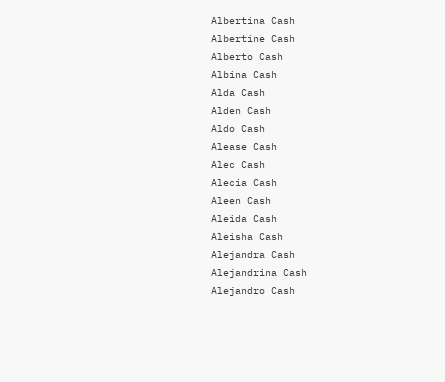Albertina Cash
Albertine Cash
Alberto Cash
Albina Cash
Alda Cash
Alden Cash
Aldo Cash
Alease Cash
Alec Cash
Alecia Cash
Aleen Cash
Aleida Cash
Aleisha Cash
Alejandra Cash
Alejandrina Cash
Alejandro Cash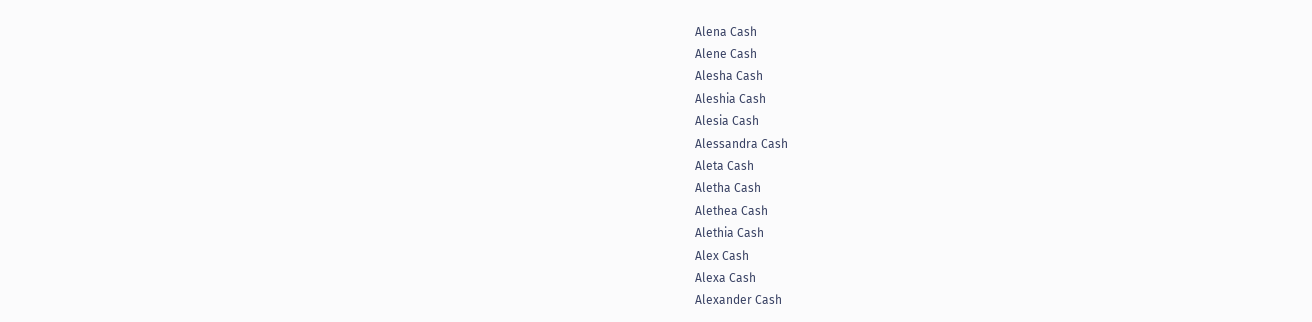Alena Cash
Alene Cash
Alesha Cash
Aleshia Cash
Alesia Cash
Alessandra Cash
Aleta Cash
Aletha Cash
Alethea Cash
Alethia Cash
Alex Cash
Alexa Cash
Alexander Cash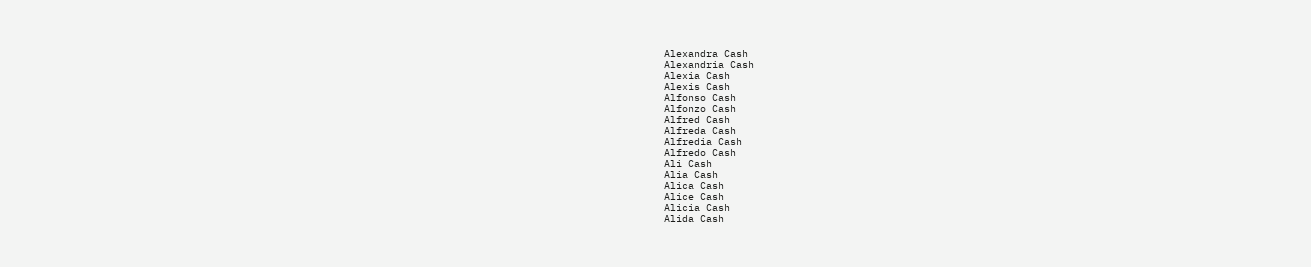Alexandra Cash
Alexandria Cash
Alexia Cash
Alexis Cash
Alfonso Cash
Alfonzo Cash
Alfred Cash
Alfreda Cash
Alfredia Cash
Alfredo Cash
Ali Cash
Alia Cash
Alica Cash
Alice Cash
Alicia Cash
Alida Cash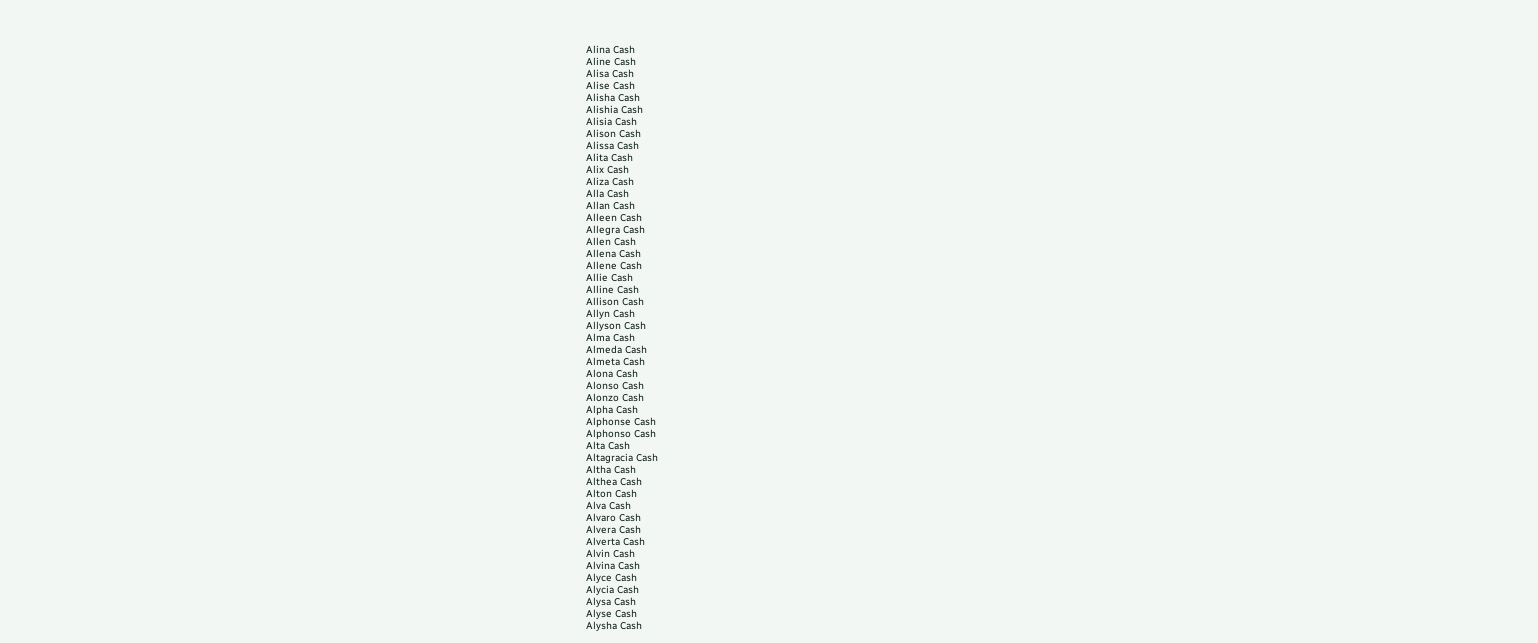Alina Cash
Aline Cash
Alisa Cash
Alise Cash
Alisha Cash
Alishia Cash
Alisia Cash
Alison Cash
Alissa Cash
Alita Cash
Alix Cash
Aliza Cash
Alla Cash
Allan Cash
Alleen Cash
Allegra Cash
Allen Cash
Allena Cash
Allene Cash
Allie Cash
Alline Cash
Allison Cash
Allyn Cash
Allyson Cash
Alma Cash
Almeda Cash
Almeta Cash
Alona Cash
Alonso Cash
Alonzo Cash
Alpha Cash
Alphonse Cash
Alphonso Cash
Alta Cash
Altagracia Cash
Altha Cash
Althea Cash
Alton Cash
Alva Cash
Alvaro Cash
Alvera Cash
Alverta Cash
Alvin Cash
Alvina Cash
Alyce Cash
Alycia Cash
Alysa Cash
Alyse Cash
Alysha Cash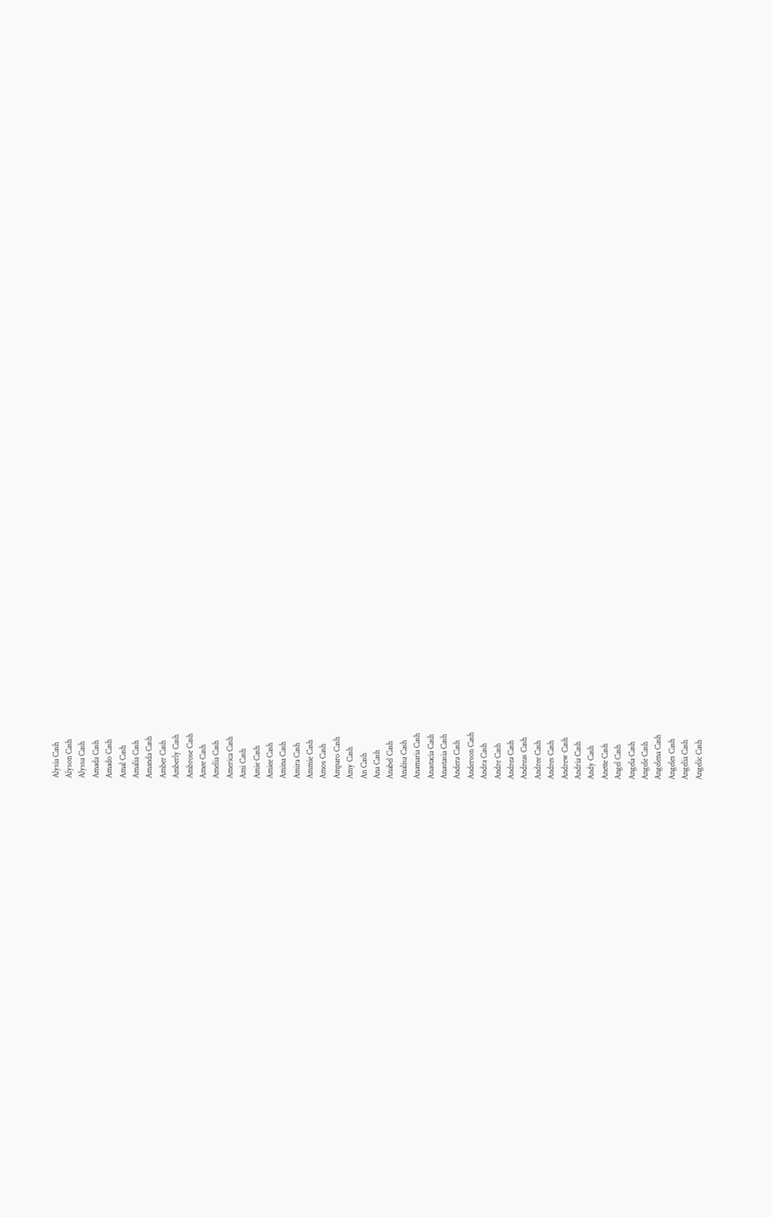Alysia Cash
Alyson Cash
Alyssa Cash
Amada Cash
Amado Cash
Amal Cash
Amalia Cash
Amanda Cash
Amber Cash
Amberly Cash
Ambrose Cash
Amee Cash
Amelia Cash
America Cash
Ami Cash
Amie Cash
Amiee Cash
Amina Cash
Amira Cash
Ammie Cash
Amos Cash
Amparo Cash
Amy Cash
An Cash
Ana Cash
Anabel Cash
Analisa Cash
Anamaria Cash
Anastacia Cash
Anastasia Cash
Andera Cash
Anderson Cash
Andra Cash
Andre Cash
Andrea Cash
Andreas Cash
Andree Cash
Andres Cash
Andrew Cash
Andria Cash
Andy Cash
Anette Cash
Angel Cash
Angela Cash
Angele Cash
Angelena Cash
Angeles Cash
Angelia Cash
Angelic Cash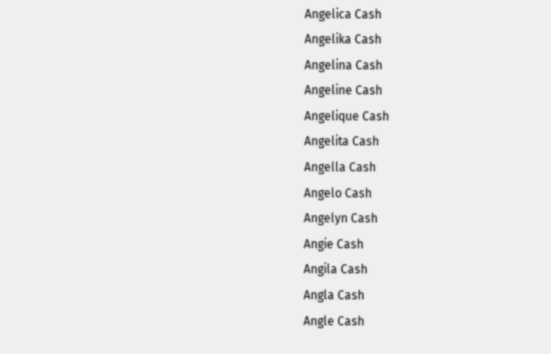Angelica Cash
Angelika Cash
Angelina Cash
Angeline Cash
Angelique Cash
Angelita Cash
Angella Cash
Angelo Cash
Angelyn Cash
Angie Cash
Angila Cash
Angla Cash
Angle Cash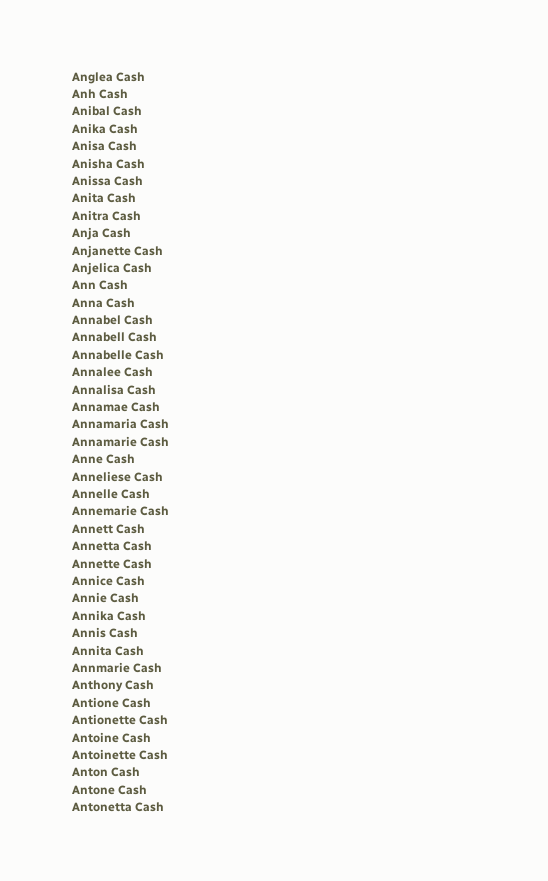Anglea Cash
Anh Cash
Anibal Cash
Anika Cash
Anisa Cash
Anisha Cash
Anissa Cash
Anita Cash
Anitra Cash
Anja Cash
Anjanette Cash
Anjelica Cash
Ann Cash
Anna Cash
Annabel Cash
Annabell Cash
Annabelle Cash
Annalee Cash
Annalisa Cash
Annamae Cash
Annamaria Cash
Annamarie Cash
Anne Cash
Anneliese Cash
Annelle Cash
Annemarie Cash
Annett Cash
Annetta Cash
Annette Cash
Annice Cash
Annie Cash
Annika Cash
Annis Cash
Annita Cash
Annmarie Cash
Anthony Cash
Antione Cash
Antionette Cash
Antoine Cash
Antoinette Cash
Anton Cash
Antone Cash
Antonetta Cash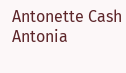Antonette Cash
Antonia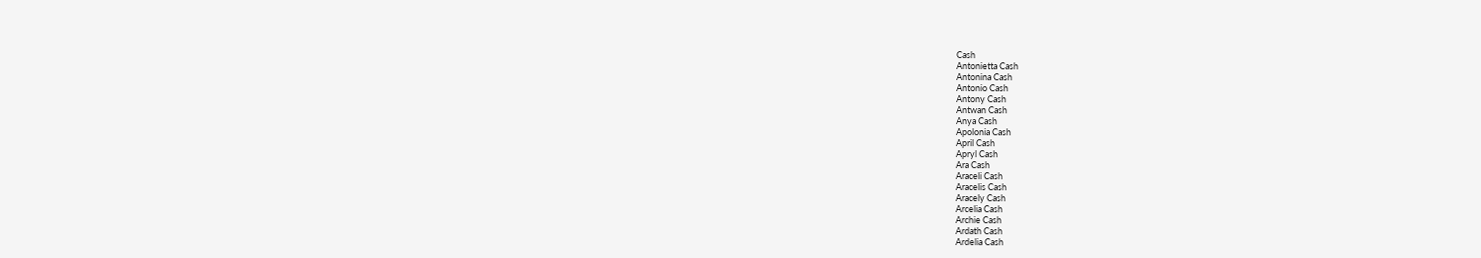Cash
Antonietta Cash
Antonina Cash
Antonio Cash
Antony Cash
Antwan Cash
Anya Cash
Apolonia Cash
April Cash
Apryl Cash
Ara Cash
Araceli Cash
Aracelis Cash
Aracely Cash
Arcelia Cash
Archie Cash
Ardath Cash
Ardelia Cash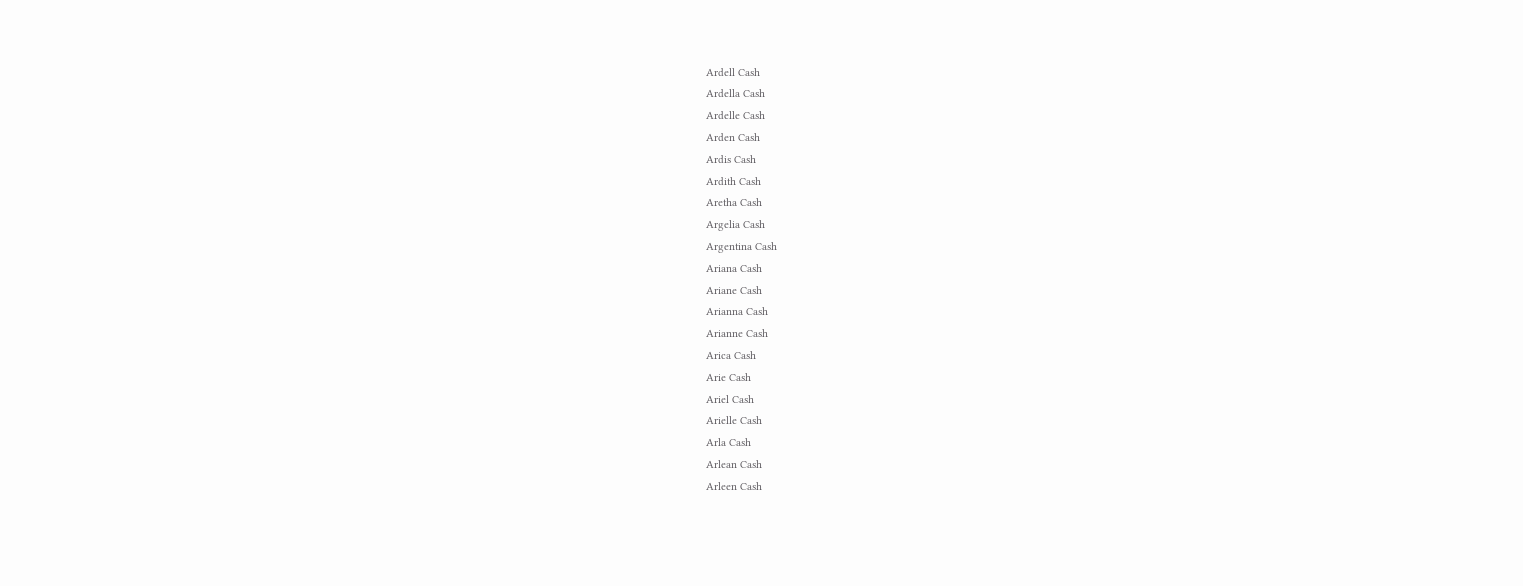Ardell Cash
Ardella Cash
Ardelle Cash
Arden Cash
Ardis Cash
Ardith Cash
Aretha Cash
Argelia Cash
Argentina Cash
Ariana Cash
Ariane Cash
Arianna Cash
Arianne Cash
Arica Cash
Arie Cash
Ariel Cash
Arielle Cash
Arla Cash
Arlean Cash
Arleen Cash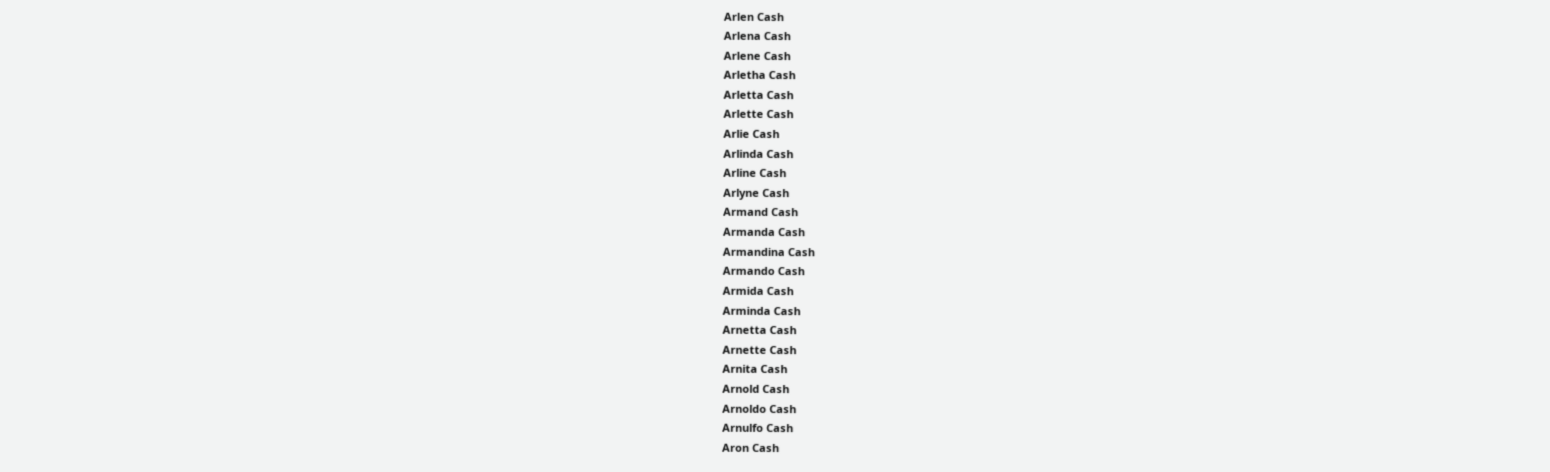Arlen Cash
Arlena Cash
Arlene Cash
Arletha Cash
Arletta Cash
Arlette Cash
Arlie Cash
Arlinda Cash
Arline Cash
Arlyne Cash
Armand Cash
Armanda Cash
Armandina Cash
Armando Cash
Armida Cash
Arminda Cash
Arnetta Cash
Arnette Cash
Arnita Cash
Arnold Cash
Arnoldo Cash
Arnulfo Cash
Aron Cash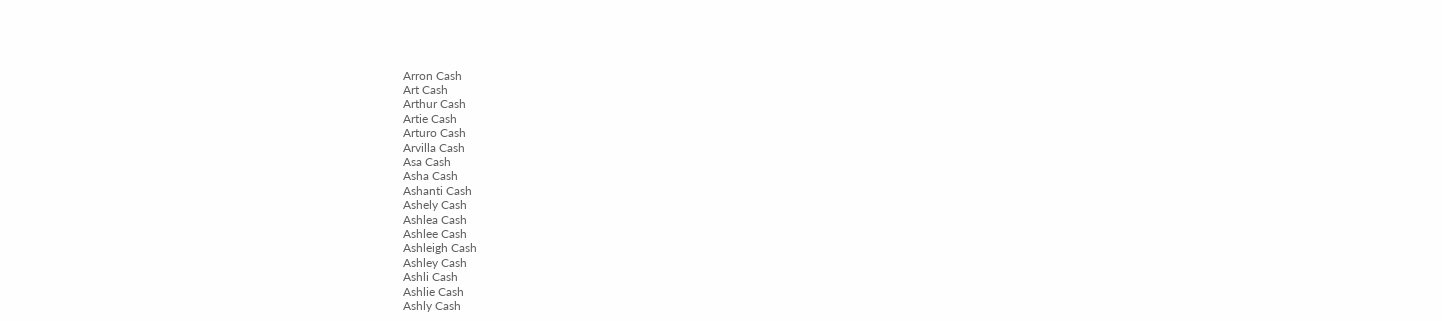Arron Cash
Art Cash
Arthur Cash
Artie Cash
Arturo Cash
Arvilla Cash
Asa Cash
Asha Cash
Ashanti Cash
Ashely Cash
Ashlea Cash
Ashlee Cash
Ashleigh Cash
Ashley Cash
Ashli Cash
Ashlie Cash
Ashly Cash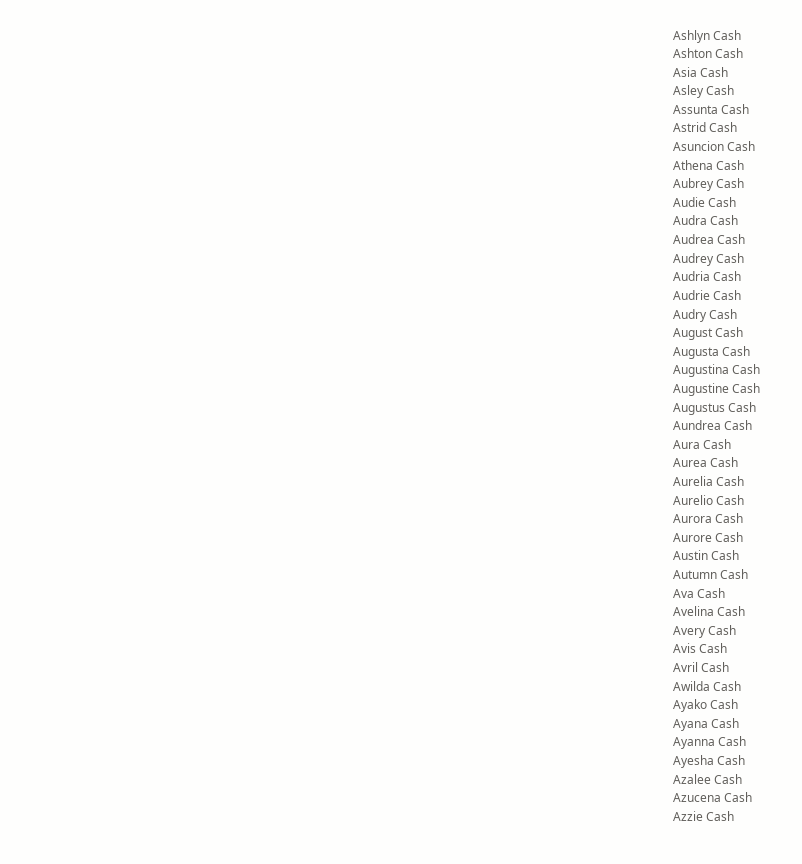Ashlyn Cash
Ashton Cash
Asia Cash
Asley Cash
Assunta Cash
Astrid Cash
Asuncion Cash
Athena Cash
Aubrey Cash
Audie Cash
Audra Cash
Audrea Cash
Audrey Cash
Audria Cash
Audrie Cash
Audry Cash
August Cash
Augusta Cash
Augustina Cash
Augustine Cash
Augustus Cash
Aundrea Cash
Aura Cash
Aurea Cash
Aurelia Cash
Aurelio Cash
Aurora Cash
Aurore Cash
Austin Cash
Autumn Cash
Ava Cash
Avelina Cash
Avery Cash
Avis Cash
Avril Cash
Awilda Cash
Ayako Cash
Ayana Cash
Ayanna Cash
Ayesha Cash
Azalee Cash
Azucena Cash
Azzie Cash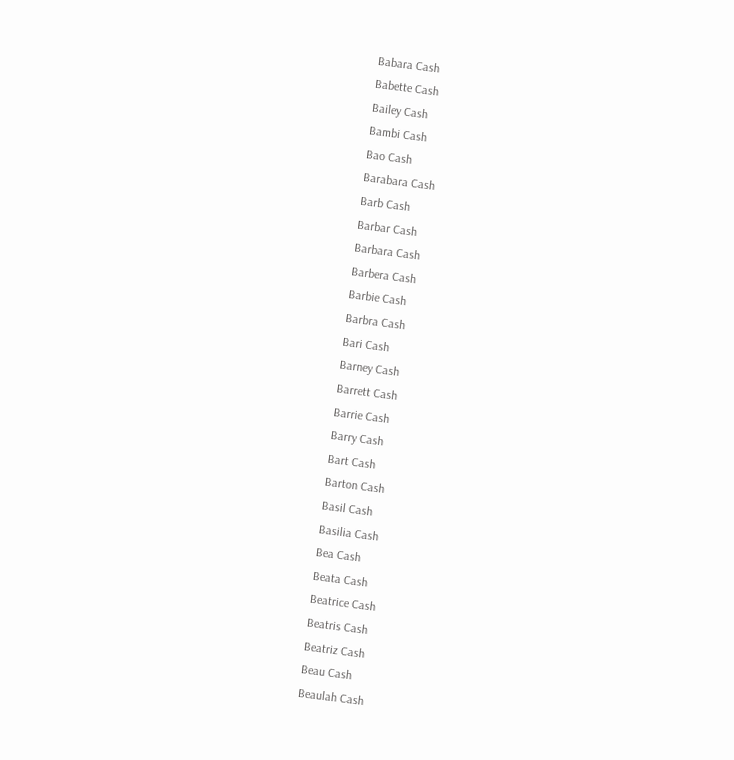Babara Cash
Babette Cash
Bailey Cash
Bambi Cash
Bao Cash
Barabara Cash
Barb Cash
Barbar Cash
Barbara Cash
Barbera Cash
Barbie Cash
Barbra Cash
Bari Cash
Barney Cash
Barrett Cash
Barrie Cash
Barry Cash
Bart Cash
Barton Cash
Basil Cash
Basilia Cash
Bea Cash
Beata Cash
Beatrice Cash
Beatris Cash
Beatriz Cash
Beau Cash
Beaulah Cash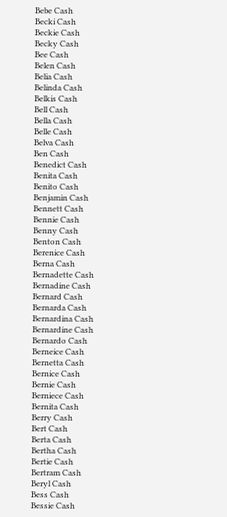Bebe Cash
Becki Cash
Beckie Cash
Becky Cash
Bee Cash
Belen Cash
Belia Cash
Belinda Cash
Belkis Cash
Bell Cash
Bella Cash
Belle Cash
Belva Cash
Ben Cash
Benedict Cash
Benita Cash
Benito Cash
Benjamin Cash
Bennett Cash
Bennie Cash
Benny Cash
Benton Cash
Berenice Cash
Berna Cash
Bernadette Cash
Bernadine Cash
Bernard Cash
Bernarda Cash
Bernardina Cash
Bernardine Cash
Bernardo Cash
Berneice Cash
Bernetta Cash
Bernice Cash
Bernie Cash
Berniece Cash
Bernita Cash
Berry Cash
Bert Cash
Berta Cash
Bertha Cash
Bertie Cash
Bertram Cash
Beryl Cash
Bess Cash
Bessie Cash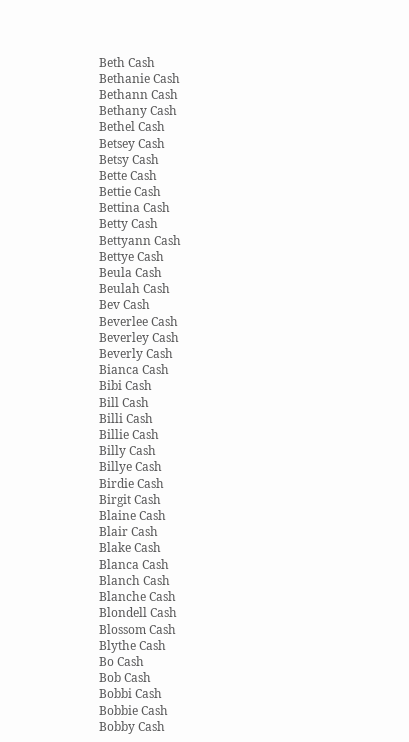Beth Cash
Bethanie Cash
Bethann Cash
Bethany Cash
Bethel Cash
Betsey Cash
Betsy Cash
Bette Cash
Bettie Cash
Bettina Cash
Betty Cash
Bettyann Cash
Bettye Cash
Beula Cash
Beulah Cash
Bev Cash
Beverlee Cash
Beverley Cash
Beverly Cash
Bianca Cash
Bibi Cash
Bill Cash
Billi Cash
Billie Cash
Billy Cash
Billye Cash
Birdie Cash
Birgit Cash
Blaine Cash
Blair Cash
Blake Cash
Blanca Cash
Blanch Cash
Blanche Cash
Blondell Cash
Blossom Cash
Blythe Cash
Bo Cash
Bob Cash
Bobbi Cash
Bobbie Cash
Bobby Cash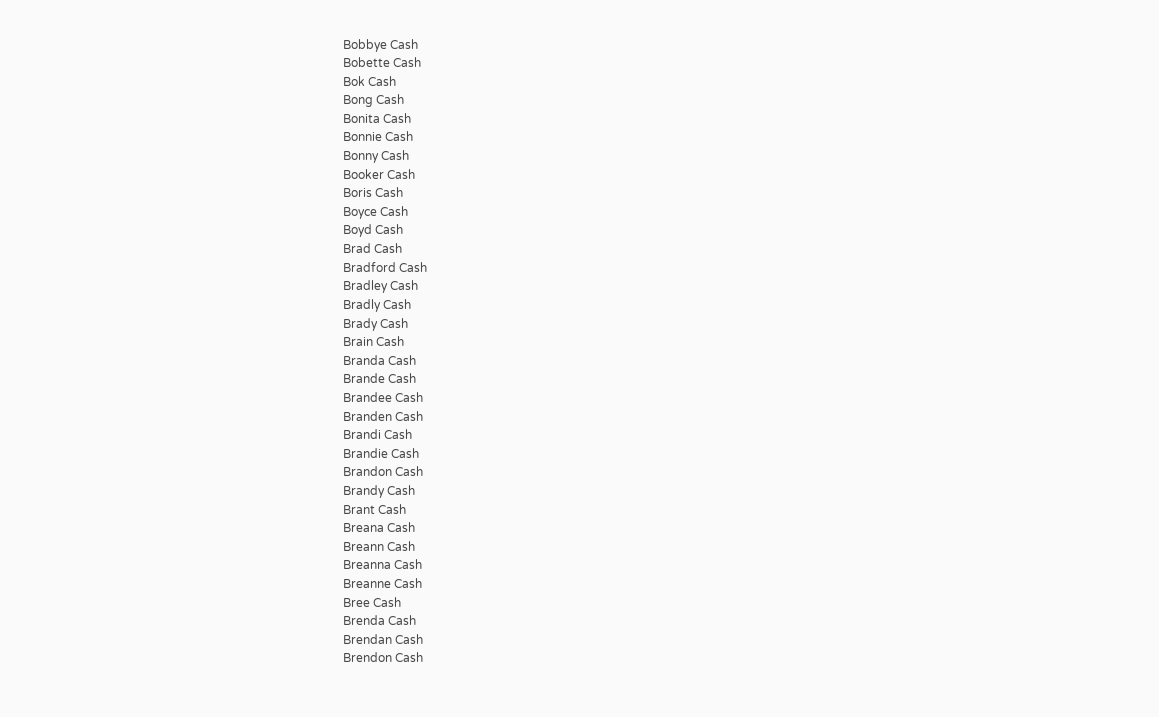Bobbye Cash
Bobette Cash
Bok Cash
Bong Cash
Bonita Cash
Bonnie Cash
Bonny Cash
Booker Cash
Boris Cash
Boyce Cash
Boyd Cash
Brad Cash
Bradford Cash
Bradley Cash
Bradly Cash
Brady Cash
Brain Cash
Branda Cash
Brande Cash
Brandee Cash
Branden Cash
Brandi Cash
Brandie Cash
Brandon Cash
Brandy Cash
Brant Cash
Breana Cash
Breann Cash
Breanna Cash
Breanne Cash
Bree Cash
Brenda Cash
Brendan Cash
Brendon Cash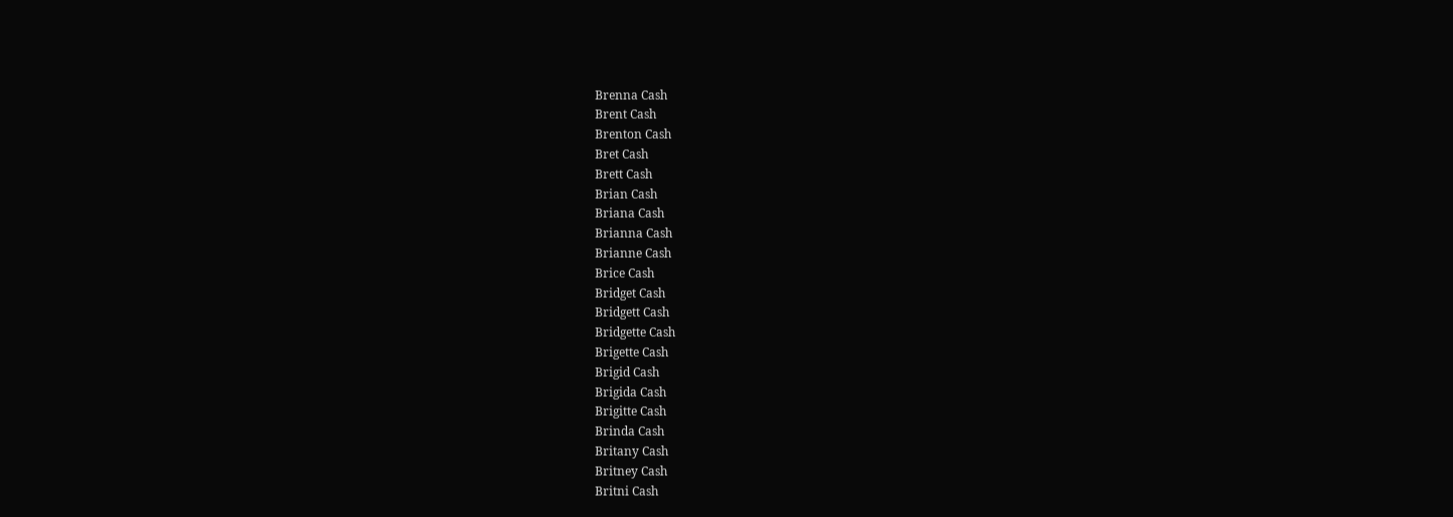Brenna Cash
Brent Cash
Brenton Cash
Bret Cash
Brett Cash
Brian Cash
Briana Cash
Brianna Cash
Brianne Cash
Brice Cash
Bridget Cash
Bridgett Cash
Bridgette Cash
Brigette Cash
Brigid Cash
Brigida Cash
Brigitte Cash
Brinda Cash
Britany Cash
Britney Cash
Britni Cash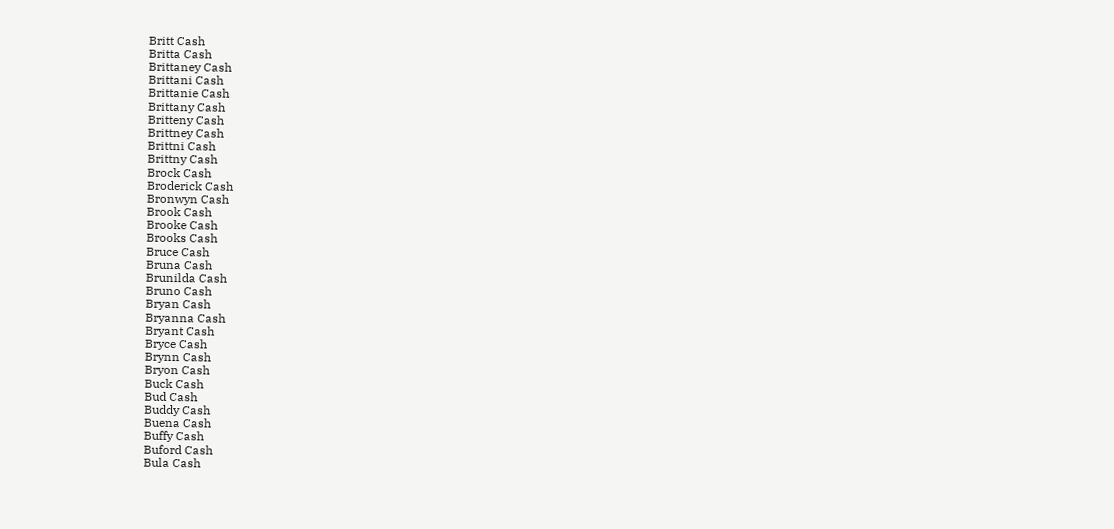Britt Cash
Britta Cash
Brittaney Cash
Brittani Cash
Brittanie Cash
Brittany Cash
Britteny Cash
Brittney Cash
Brittni Cash
Brittny Cash
Brock Cash
Broderick Cash
Bronwyn Cash
Brook Cash
Brooke Cash
Brooks Cash
Bruce Cash
Bruna Cash
Brunilda Cash
Bruno Cash
Bryan Cash
Bryanna Cash
Bryant Cash
Bryce Cash
Brynn Cash
Bryon Cash
Buck Cash
Bud Cash
Buddy Cash
Buena Cash
Buffy Cash
Buford Cash
Bula Cash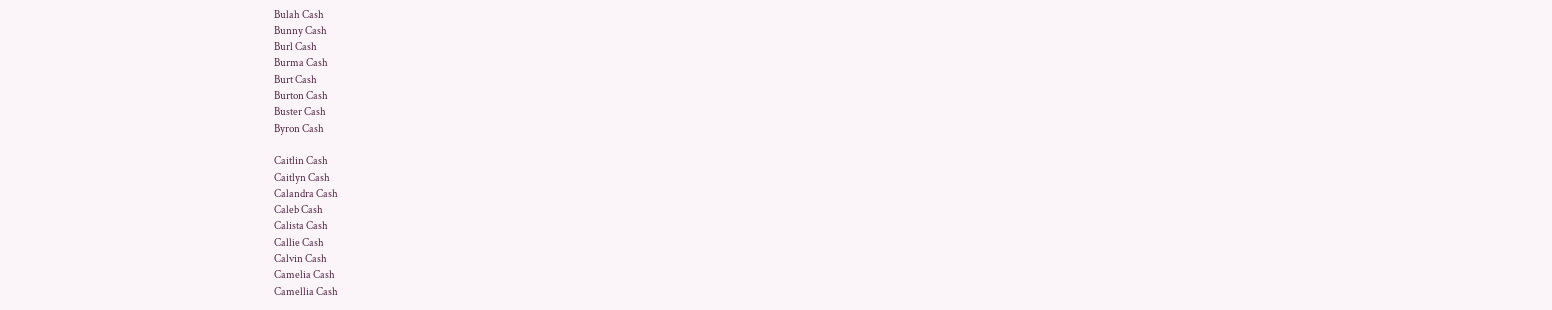Bulah Cash
Bunny Cash
Burl Cash
Burma Cash
Burt Cash
Burton Cash
Buster Cash
Byron Cash

Caitlin Cash
Caitlyn Cash
Calandra Cash
Caleb Cash
Calista Cash
Callie Cash
Calvin Cash
Camelia Cash
Camellia Cash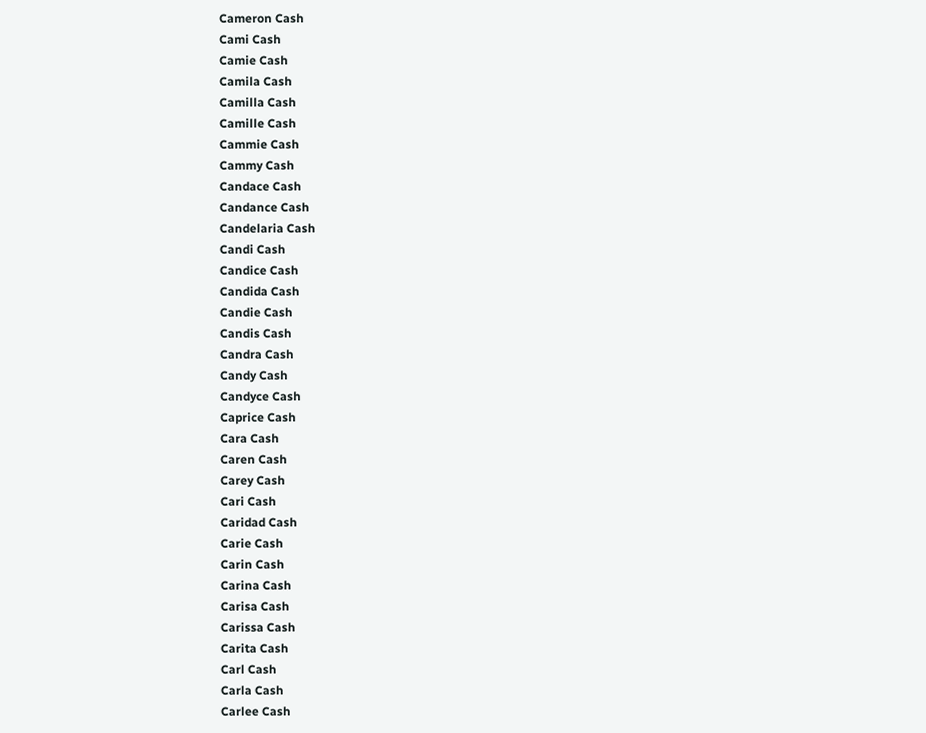Cameron Cash
Cami Cash
Camie Cash
Camila Cash
Camilla Cash
Camille Cash
Cammie Cash
Cammy Cash
Candace Cash
Candance Cash
Candelaria Cash
Candi Cash
Candice Cash
Candida Cash
Candie Cash
Candis Cash
Candra Cash
Candy Cash
Candyce Cash
Caprice Cash
Cara Cash
Caren Cash
Carey Cash
Cari Cash
Caridad Cash
Carie Cash
Carin Cash
Carina Cash
Carisa Cash
Carissa Cash
Carita Cash
Carl Cash
Carla Cash
Carlee Cash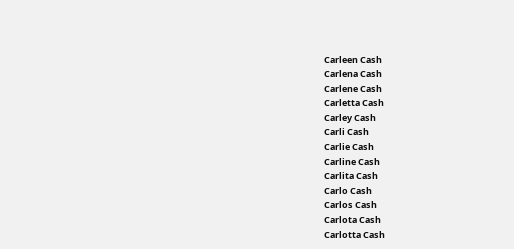Carleen Cash
Carlena Cash
Carlene Cash
Carletta Cash
Carley Cash
Carli Cash
Carlie Cash
Carline Cash
Carlita Cash
Carlo Cash
Carlos Cash
Carlota Cash
Carlotta Cash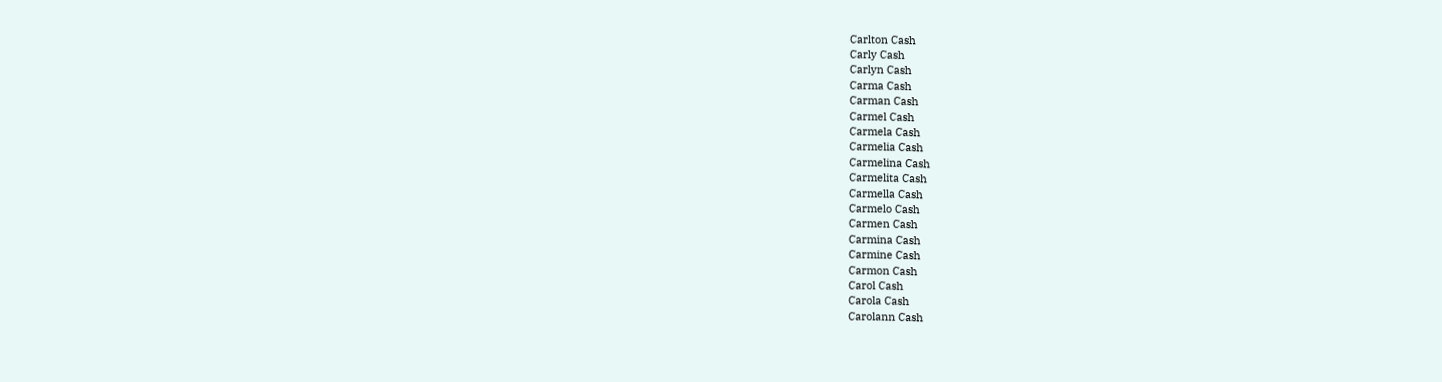Carlton Cash
Carly Cash
Carlyn Cash
Carma Cash
Carman Cash
Carmel Cash
Carmela Cash
Carmelia Cash
Carmelina Cash
Carmelita Cash
Carmella Cash
Carmelo Cash
Carmen Cash
Carmina Cash
Carmine Cash
Carmon Cash
Carol Cash
Carola Cash
Carolann Cash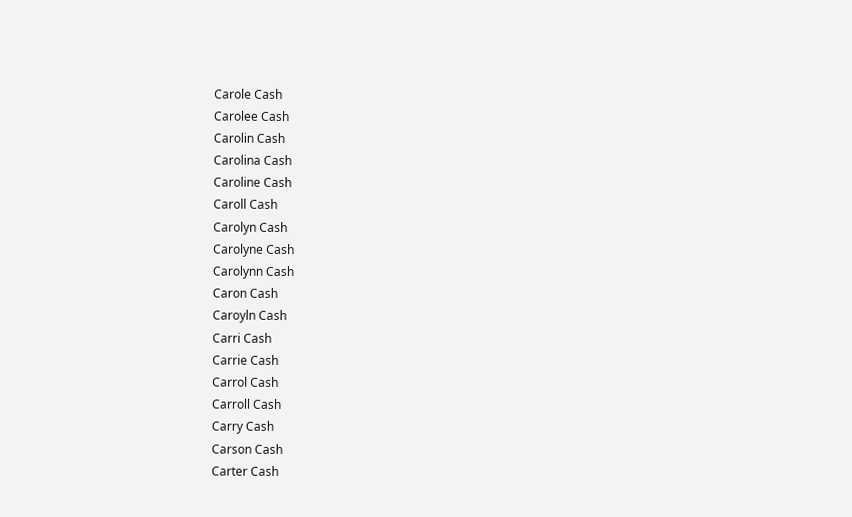Carole Cash
Carolee Cash
Carolin Cash
Carolina Cash
Caroline Cash
Caroll Cash
Carolyn Cash
Carolyne Cash
Carolynn Cash
Caron Cash
Caroyln Cash
Carri Cash
Carrie Cash
Carrol Cash
Carroll Cash
Carry Cash
Carson Cash
Carter Cash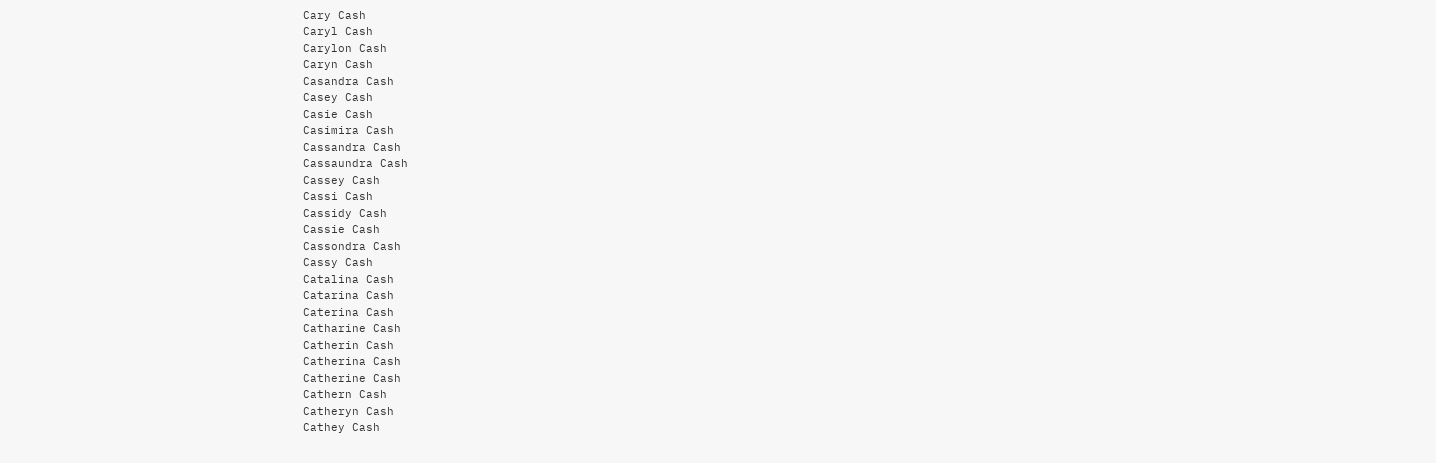Cary Cash
Caryl Cash
Carylon Cash
Caryn Cash
Casandra Cash
Casey Cash
Casie Cash
Casimira Cash
Cassandra Cash
Cassaundra Cash
Cassey Cash
Cassi Cash
Cassidy Cash
Cassie Cash
Cassondra Cash
Cassy Cash
Catalina Cash
Catarina Cash
Caterina Cash
Catharine Cash
Catherin Cash
Catherina Cash
Catherine Cash
Cathern Cash
Catheryn Cash
Cathey Cash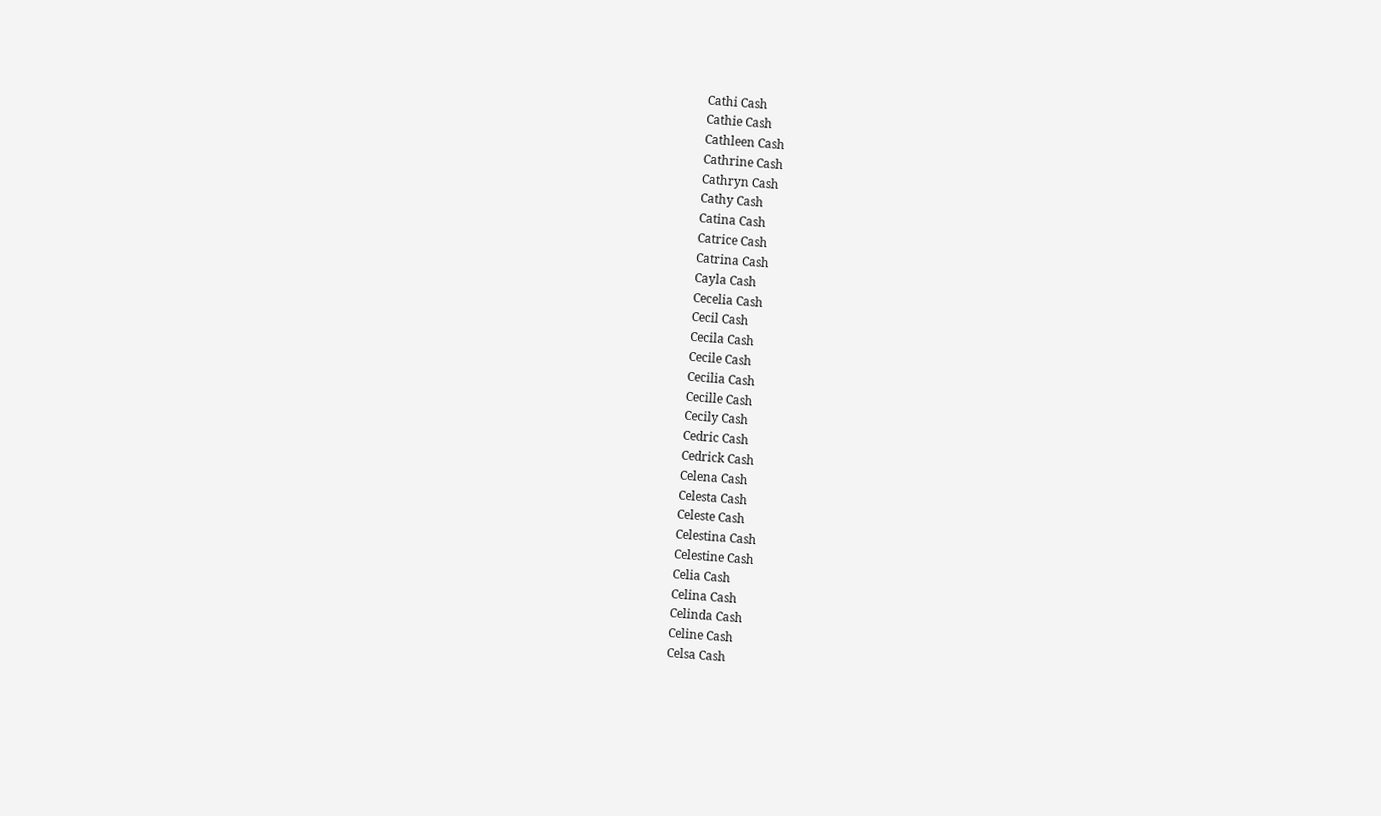Cathi Cash
Cathie Cash
Cathleen Cash
Cathrine Cash
Cathryn Cash
Cathy Cash
Catina Cash
Catrice Cash
Catrina Cash
Cayla Cash
Cecelia Cash
Cecil Cash
Cecila Cash
Cecile Cash
Cecilia Cash
Cecille Cash
Cecily Cash
Cedric Cash
Cedrick Cash
Celena Cash
Celesta Cash
Celeste Cash
Celestina Cash
Celestine Cash
Celia Cash
Celina Cash
Celinda Cash
Celine Cash
Celsa Cash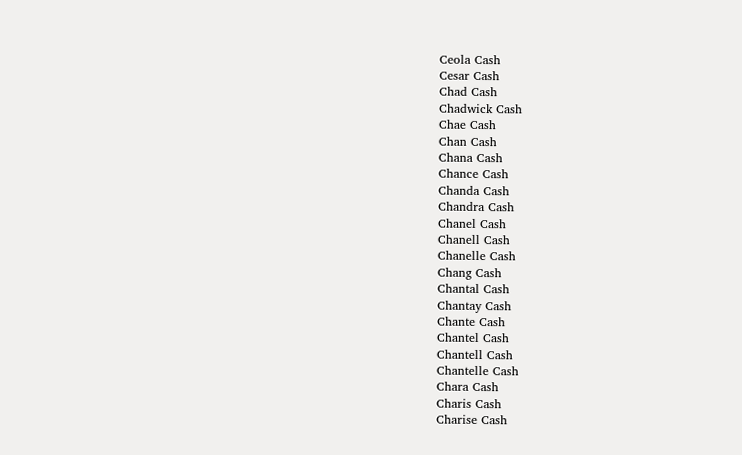Ceola Cash
Cesar Cash
Chad Cash
Chadwick Cash
Chae Cash
Chan Cash
Chana Cash
Chance Cash
Chanda Cash
Chandra Cash
Chanel Cash
Chanell Cash
Chanelle Cash
Chang Cash
Chantal Cash
Chantay Cash
Chante Cash
Chantel Cash
Chantell Cash
Chantelle Cash
Chara Cash
Charis Cash
Charise Cash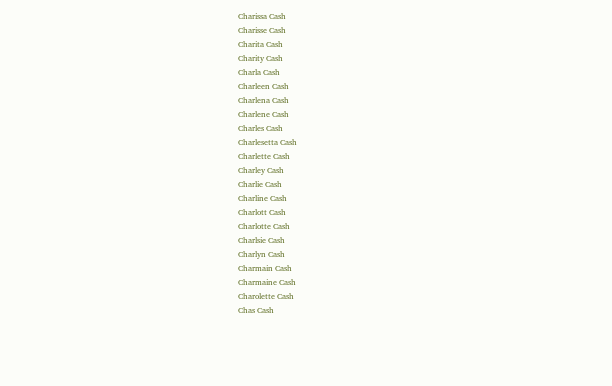Charissa Cash
Charisse Cash
Charita Cash
Charity Cash
Charla Cash
Charleen Cash
Charlena Cash
Charlene Cash
Charles Cash
Charlesetta Cash
Charlette Cash
Charley Cash
Charlie Cash
Charline Cash
Charlott Cash
Charlotte Cash
Charlsie Cash
Charlyn Cash
Charmain Cash
Charmaine Cash
Charolette Cash
Chas Cash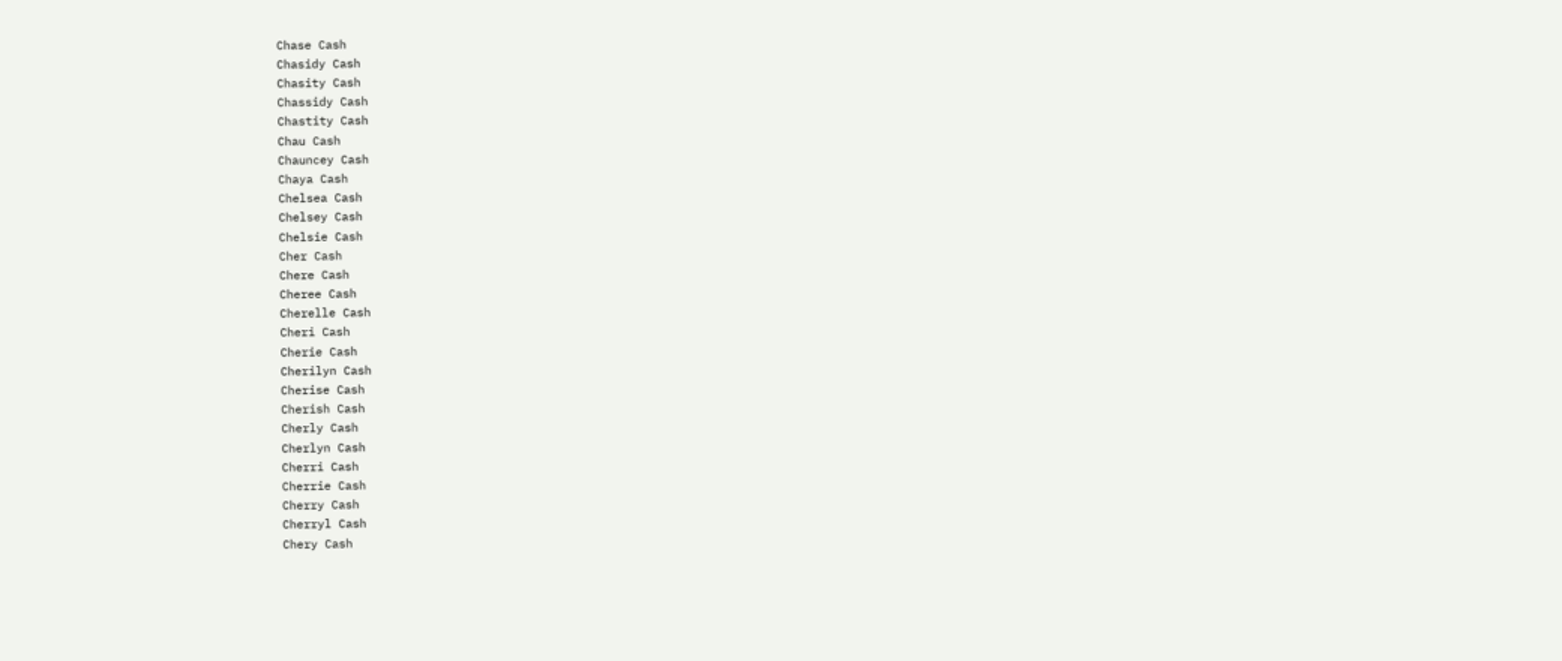Chase Cash
Chasidy Cash
Chasity Cash
Chassidy Cash
Chastity Cash
Chau Cash
Chauncey Cash
Chaya Cash
Chelsea Cash
Chelsey Cash
Chelsie Cash
Cher Cash
Chere Cash
Cheree Cash
Cherelle Cash
Cheri Cash
Cherie Cash
Cherilyn Cash
Cherise Cash
Cherish Cash
Cherly Cash
Cherlyn Cash
Cherri Cash
Cherrie Cash
Cherry Cash
Cherryl Cash
Chery Cash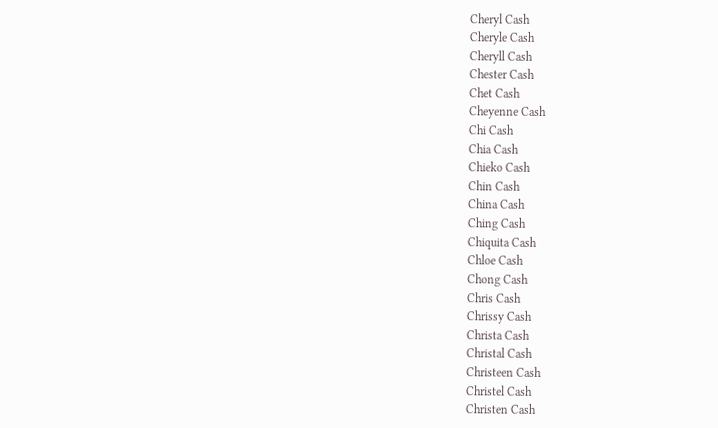Cheryl Cash
Cheryle Cash
Cheryll Cash
Chester Cash
Chet Cash
Cheyenne Cash
Chi Cash
Chia Cash
Chieko Cash
Chin Cash
China Cash
Ching Cash
Chiquita Cash
Chloe Cash
Chong Cash
Chris Cash
Chrissy Cash
Christa Cash
Christal Cash
Christeen Cash
Christel Cash
Christen Cash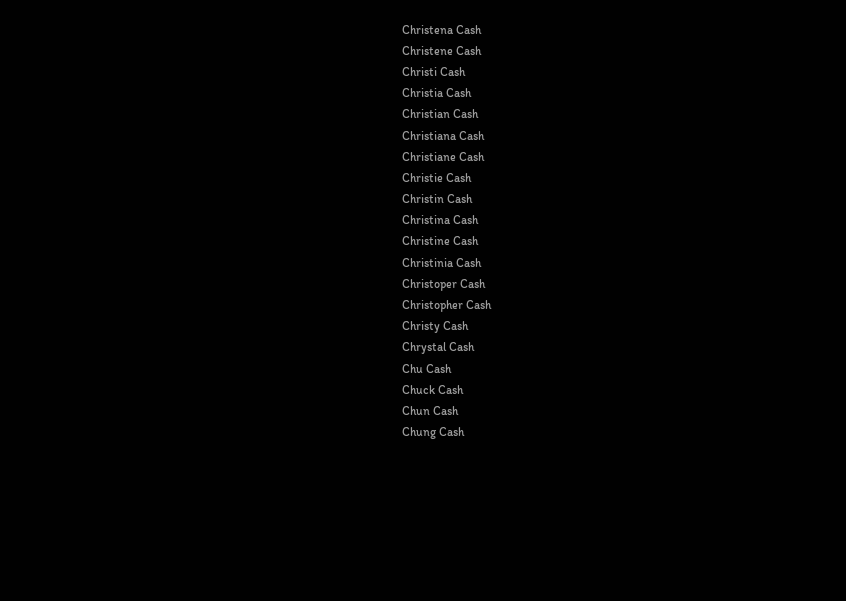Christena Cash
Christene Cash
Christi Cash
Christia Cash
Christian Cash
Christiana Cash
Christiane Cash
Christie Cash
Christin Cash
Christina Cash
Christine Cash
Christinia Cash
Christoper Cash
Christopher Cash
Christy Cash
Chrystal Cash
Chu Cash
Chuck Cash
Chun Cash
Chung Cash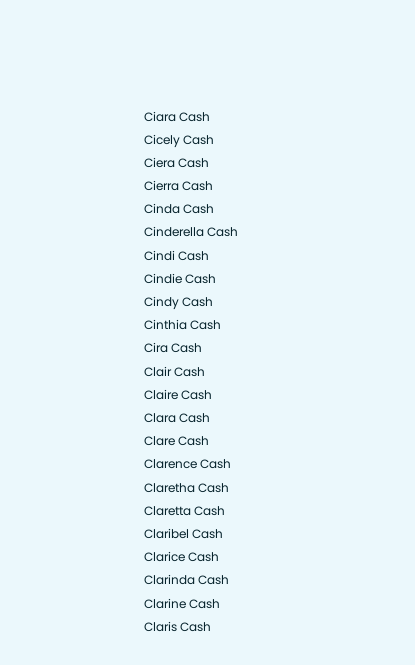Ciara Cash
Cicely Cash
Ciera Cash
Cierra Cash
Cinda Cash
Cinderella Cash
Cindi Cash
Cindie Cash
Cindy Cash
Cinthia Cash
Cira Cash
Clair Cash
Claire Cash
Clara Cash
Clare Cash
Clarence Cash
Claretha Cash
Claretta Cash
Claribel Cash
Clarice Cash
Clarinda Cash
Clarine Cash
Claris Cash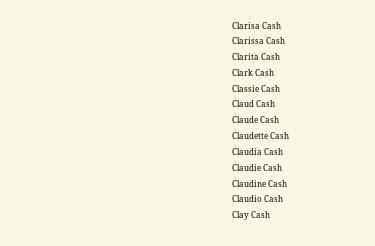Clarisa Cash
Clarissa Cash
Clarita Cash
Clark Cash
Classie Cash
Claud Cash
Claude Cash
Claudette Cash
Claudia Cash
Claudie Cash
Claudine Cash
Claudio Cash
Clay Cash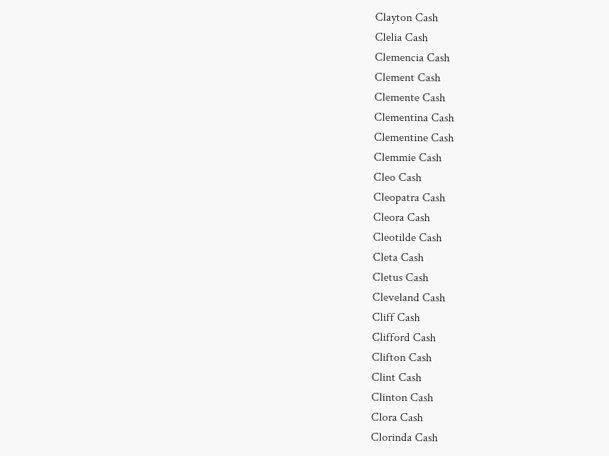Clayton Cash
Clelia Cash
Clemencia Cash
Clement Cash
Clemente Cash
Clementina Cash
Clementine Cash
Clemmie Cash
Cleo Cash
Cleopatra Cash
Cleora Cash
Cleotilde Cash
Cleta Cash
Cletus Cash
Cleveland Cash
Cliff Cash
Clifford Cash
Clifton Cash
Clint Cash
Clinton Cash
Clora Cash
Clorinda Cash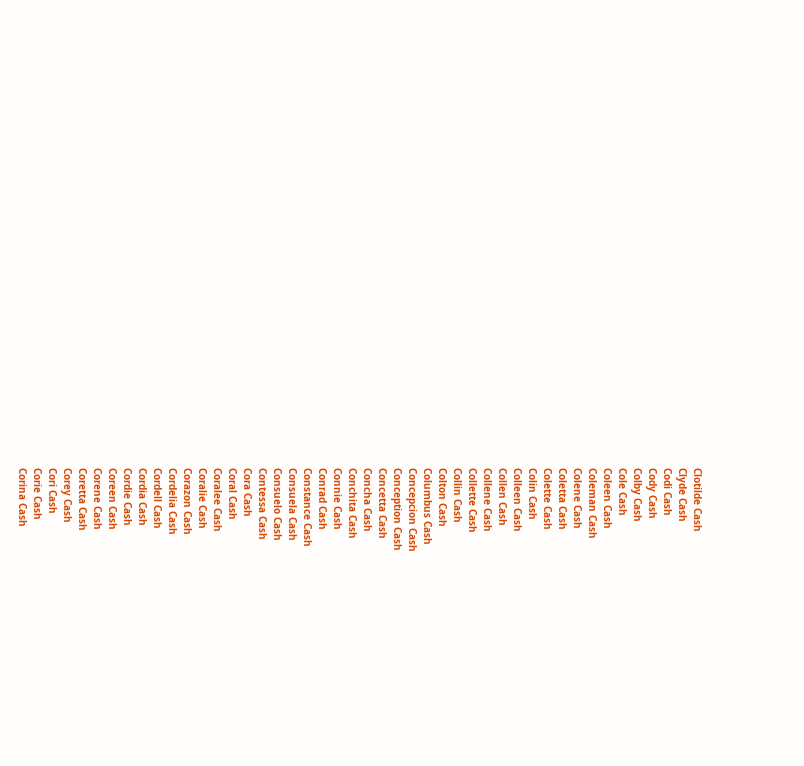Clotilde Cash
Clyde Cash
Codi Cash
Cody Cash
Colby Cash
Cole Cash
Coleen Cash
Coleman Cash
Colene Cash
Coletta Cash
Colette Cash
Colin Cash
Colleen Cash
Collen Cash
Collene Cash
Collette Cash
Collin Cash
Colton Cash
Columbus Cash
Concepcion Cash
Conception Cash
Concetta Cash
Concha Cash
Conchita Cash
Connie Cash
Conrad Cash
Constance Cash
Consuela Cash
Consuelo Cash
Contessa Cash
Cora Cash
Coral Cash
Coralee Cash
Coralie Cash
Corazon Cash
Cordelia Cash
Cordell Cash
Cordia Cash
Cordie Cash
Coreen Cash
Corene Cash
Coretta Cash
Corey Cash
Cori Cash
Corie Cash
Corina Cash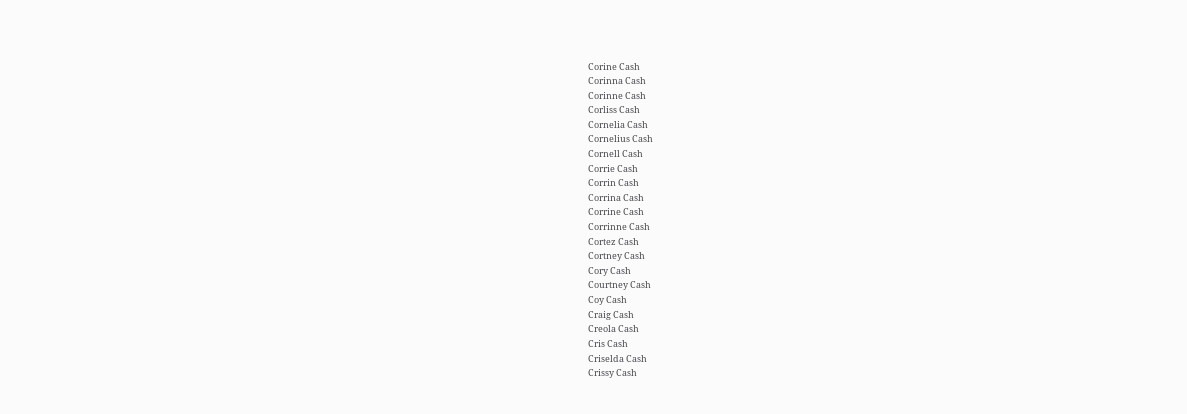Corine Cash
Corinna Cash
Corinne Cash
Corliss Cash
Cornelia Cash
Cornelius Cash
Cornell Cash
Corrie Cash
Corrin Cash
Corrina Cash
Corrine Cash
Corrinne Cash
Cortez Cash
Cortney Cash
Cory Cash
Courtney Cash
Coy Cash
Craig Cash
Creola Cash
Cris Cash
Criselda Cash
Crissy Cash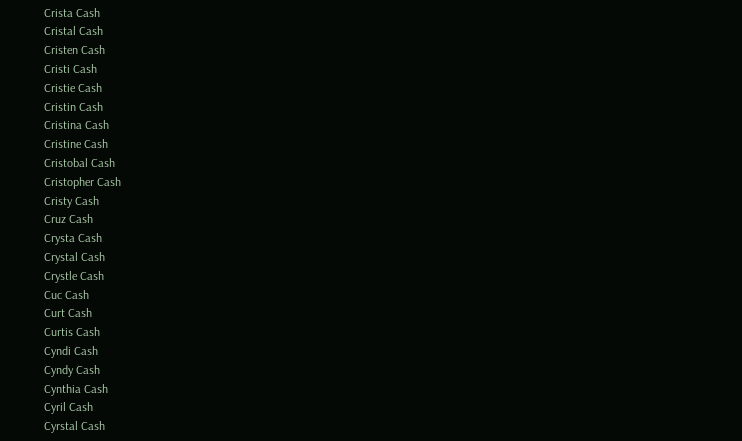Crista Cash
Cristal Cash
Cristen Cash
Cristi Cash
Cristie Cash
Cristin Cash
Cristina Cash
Cristine Cash
Cristobal Cash
Cristopher Cash
Cristy Cash
Cruz Cash
Crysta Cash
Crystal Cash
Crystle Cash
Cuc Cash
Curt Cash
Curtis Cash
Cyndi Cash
Cyndy Cash
Cynthia Cash
Cyril Cash
Cyrstal Cash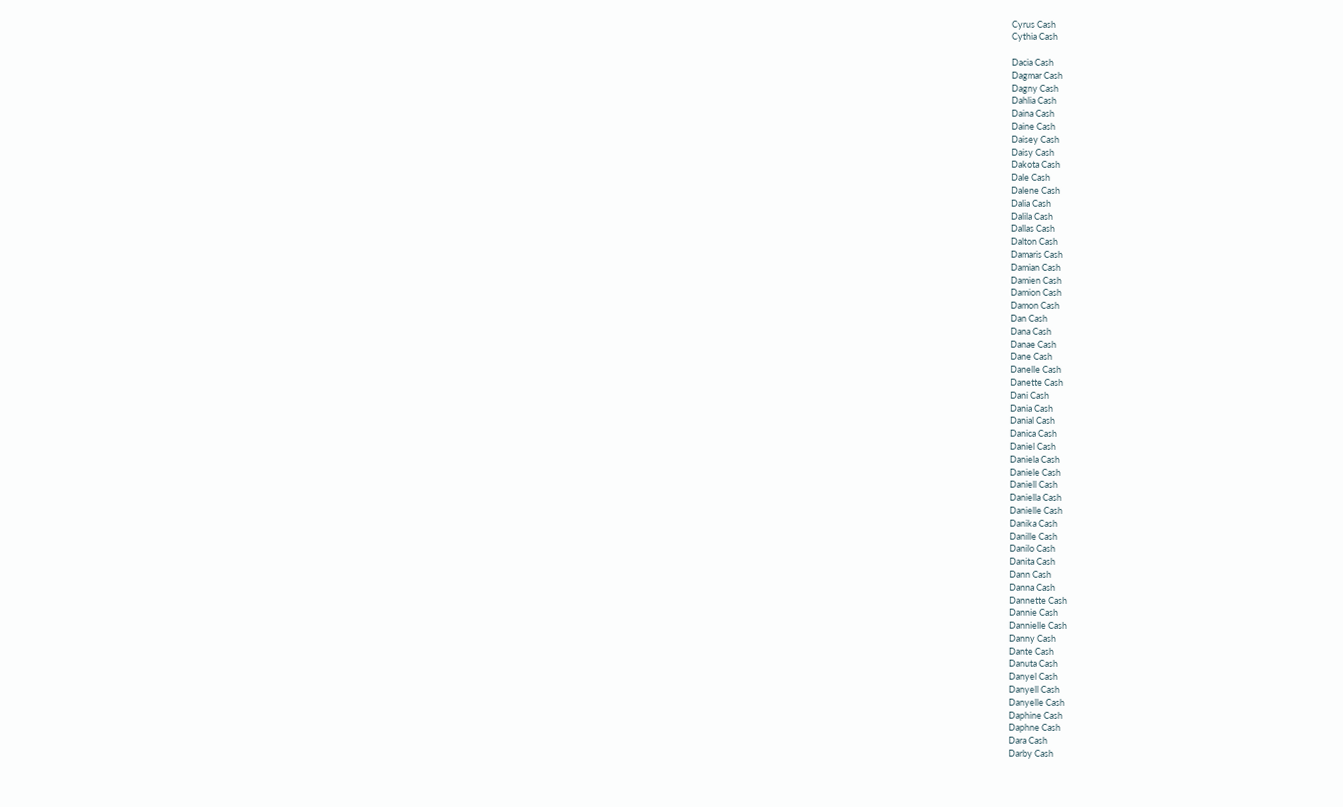Cyrus Cash
Cythia Cash

Dacia Cash
Dagmar Cash
Dagny Cash
Dahlia Cash
Daina Cash
Daine Cash
Daisey Cash
Daisy Cash
Dakota Cash
Dale Cash
Dalene Cash
Dalia Cash
Dalila Cash
Dallas Cash
Dalton Cash
Damaris Cash
Damian Cash
Damien Cash
Damion Cash
Damon Cash
Dan Cash
Dana Cash
Danae Cash
Dane Cash
Danelle Cash
Danette Cash
Dani Cash
Dania Cash
Danial Cash
Danica Cash
Daniel Cash
Daniela Cash
Daniele Cash
Daniell Cash
Daniella Cash
Danielle Cash
Danika Cash
Danille Cash
Danilo Cash
Danita Cash
Dann Cash
Danna Cash
Dannette Cash
Dannie Cash
Dannielle Cash
Danny Cash
Dante Cash
Danuta Cash
Danyel Cash
Danyell Cash
Danyelle Cash
Daphine Cash
Daphne Cash
Dara Cash
Darby Cash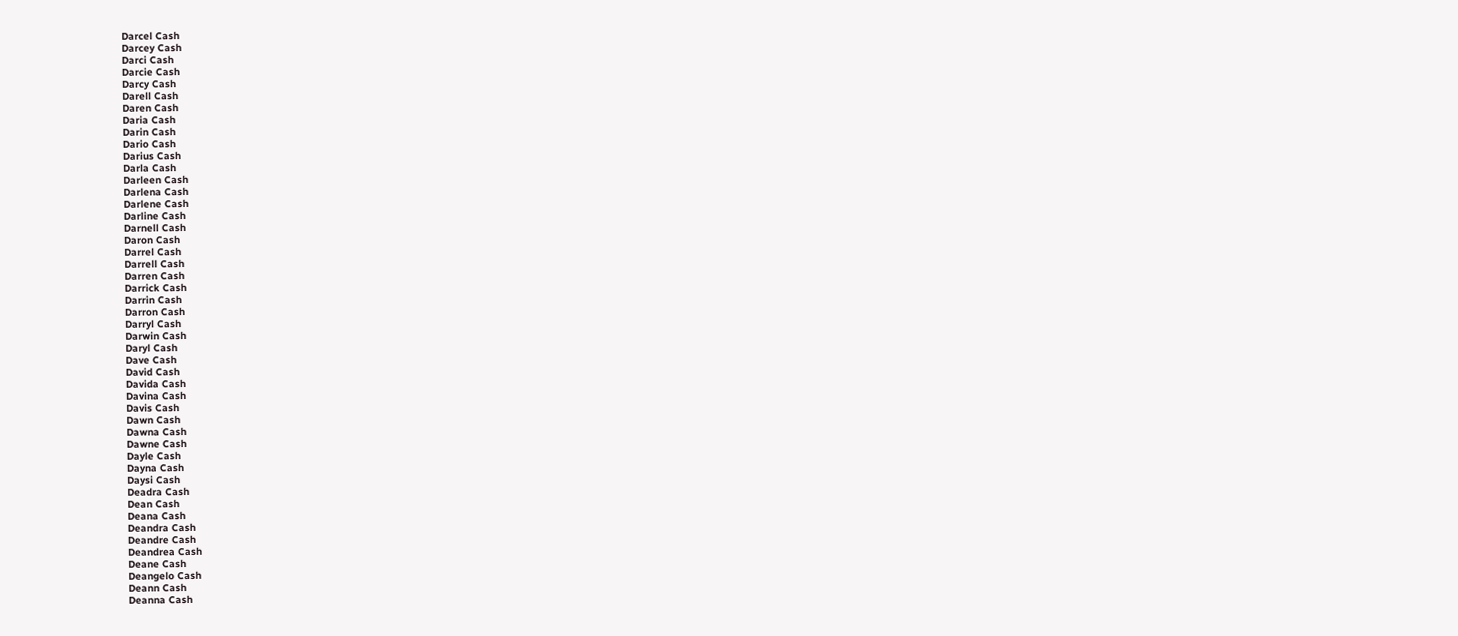Darcel Cash
Darcey Cash
Darci Cash
Darcie Cash
Darcy Cash
Darell Cash
Daren Cash
Daria Cash
Darin Cash
Dario Cash
Darius Cash
Darla Cash
Darleen Cash
Darlena Cash
Darlene Cash
Darline Cash
Darnell Cash
Daron Cash
Darrel Cash
Darrell Cash
Darren Cash
Darrick Cash
Darrin Cash
Darron Cash
Darryl Cash
Darwin Cash
Daryl Cash
Dave Cash
David Cash
Davida Cash
Davina Cash
Davis Cash
Dawn Cash
Dawna Cash
Dawne Cash
Dayle Cash
Dayna Cash
Daysi Cash
Deadra Cash
Dean Cash
Deana Cash
Deandra Cash
Deandre Cash
Deandrea Cash
Deane Cash
Deangelo Cash
Deann Cash
Deanna Cash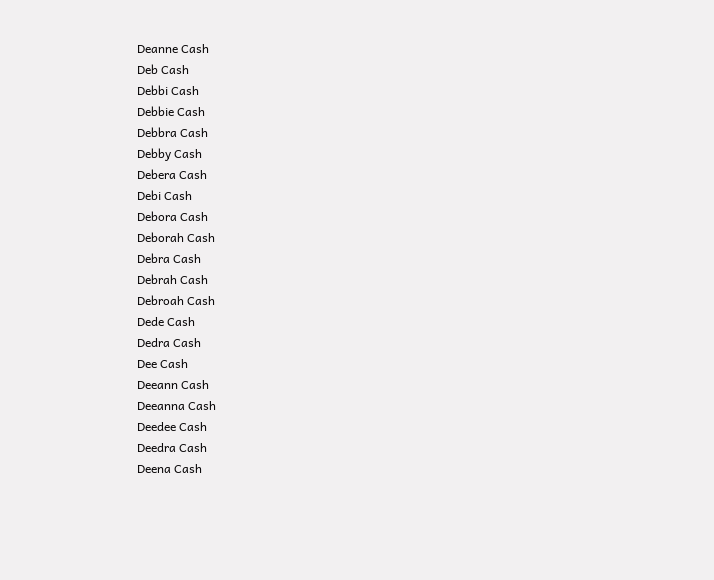Deanne Cash
Deb Cash
Debbi Cash
Debbie Cash
Debbra Cash
Debby Cash
Debera Cash
Debi Cash
Debora Cash
Deborah Cash
Debra Cash
Debrah Cash
Debroah Cash
Dede Cash
Dedra Cash
Dee Cash
Deeann Cash
Deeanna Cash
Deedee Cash
Deedra Cash
Deena Cash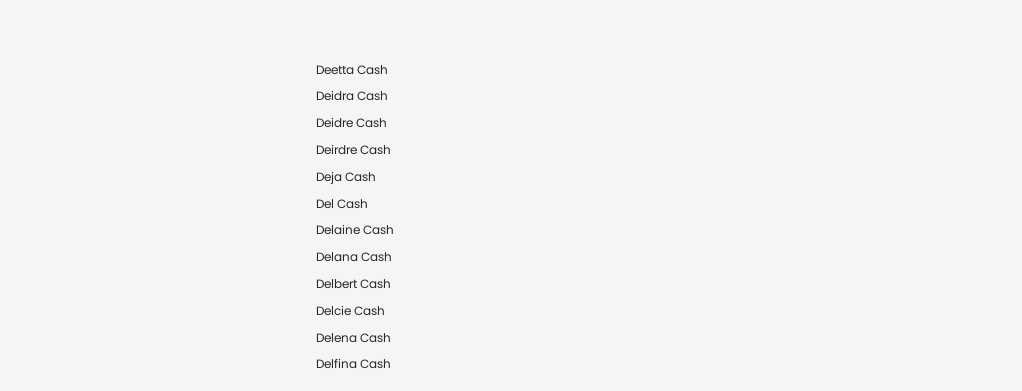Deetta Cash
Deidra Cash
Deidre Cash
Deirdre Cash
Deja Cash
Del Cash
Delaine Cash
Delana Cash
Delbert Cash
Delcie Cash
Delena Cash
Delfina Cash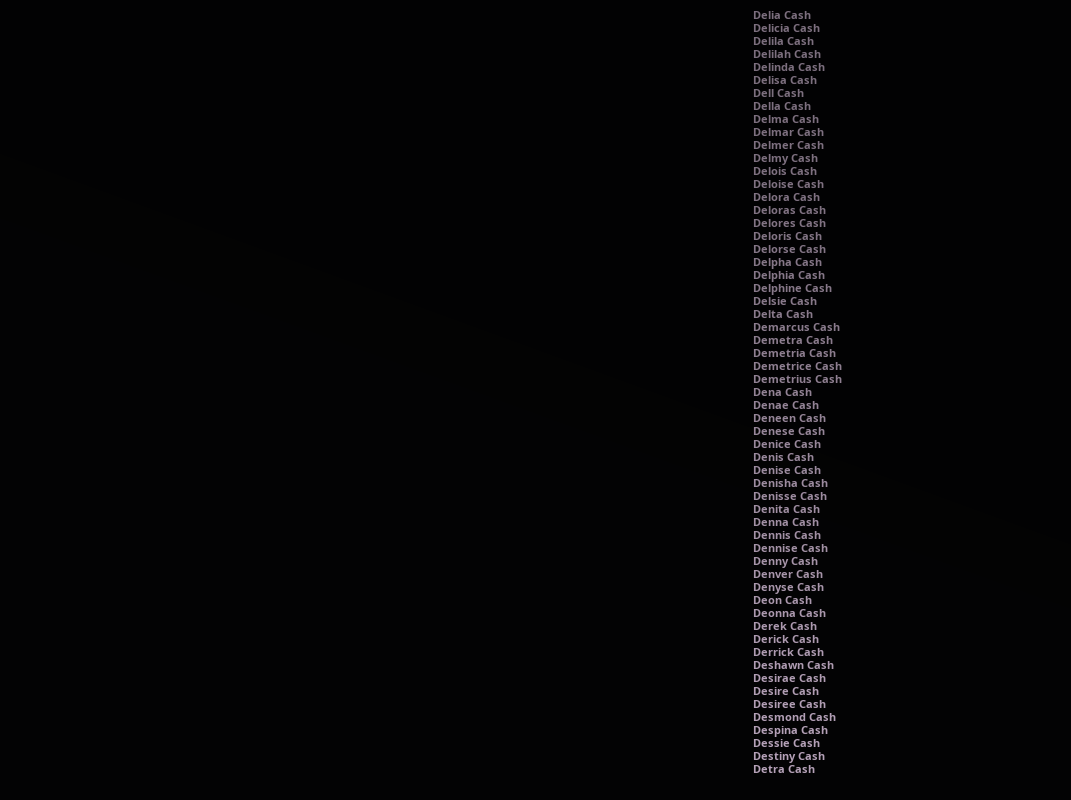Delia Cash
Delicia Cash
Delila Cash
Delilah Cash
Delinda Cash
Delisa Cash
Dell Cash
Della Cash
Delma Cash
Delmar Cash
Delmer Cash
Delmy Cash
Delois Cash
Deloise Cash
Delora Cash
Deloras Cash
Delores Cash
Deloris Cash
Delorse Cash
Delpha Cash
Delphia Cash
Delphine Cash
Delsie Cash
Delta Cash
Demarcus Cash
Demetra Cash
Demetria Cash
Demetrice Cash
Demetrius Cash
Dena Cash
Denae Cash
Deneen Cash
Denese Cash
Denice Cash
Denis Cash
Denise Cash
Denisha Cash
Denisse Cash
Denita Cash
Denna Cash
Dennis Cash
Dennise Cash
Denny Cash
Denver Cash
Denyse Cash
Deon Cash
Deonna Cash
Derek Cash
Derick Cash
Derrick Cash
Deshawn Cash
Desirae Cash
Desire Cash
Desiree Cash
Desmond Cash
Despina Cash
Dessie Cash
Destiny Cash
Detra Cash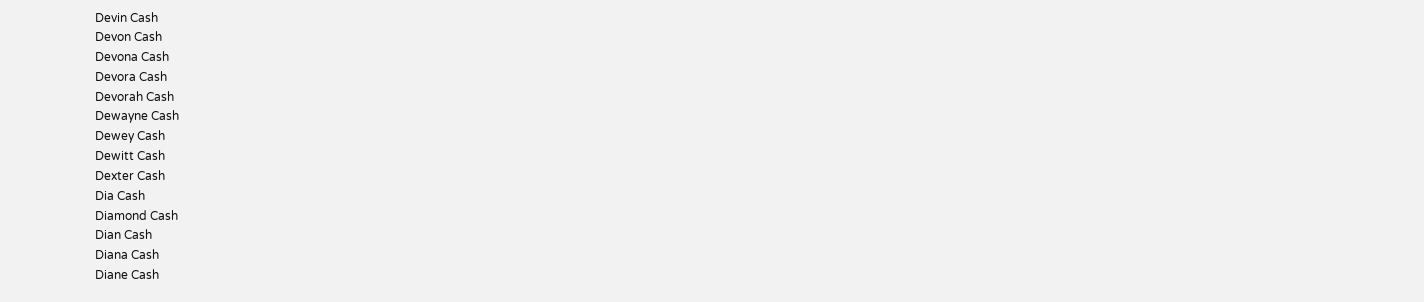Devin Cash
Devon Cash
Devona Cash
Devora Cash
Devorah Cash
Dewayne Cash
Dewey Cash
Dewitt Cash
Dexter Cash
Dia Cash
Diamond Cash
Dian Cash
Diana Cash
Diane Cash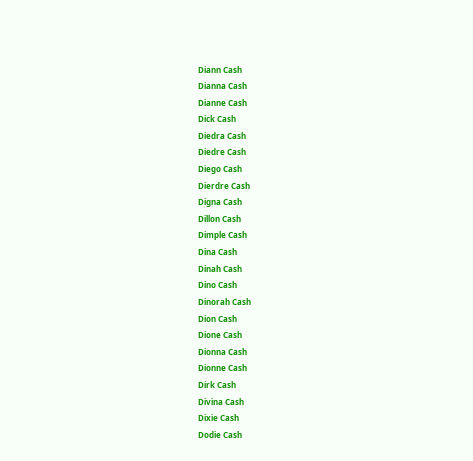Diann Cash
Dianna Cash
Dianne Cash
Dick Cash
Diedra Cash
Diedre Cash
Diego Cash
Dierdre Cash
Digna Cash
Dillon Cash
Dimple Cash
Dina Cash
Dinah Cash
Dino Cash
Dinorah Cash
Dion Cash
Dione Cash
Dionna Cash
Dionne Cash
Dirk Cash
Divina Cash
Dixie Cash
Dodie Cash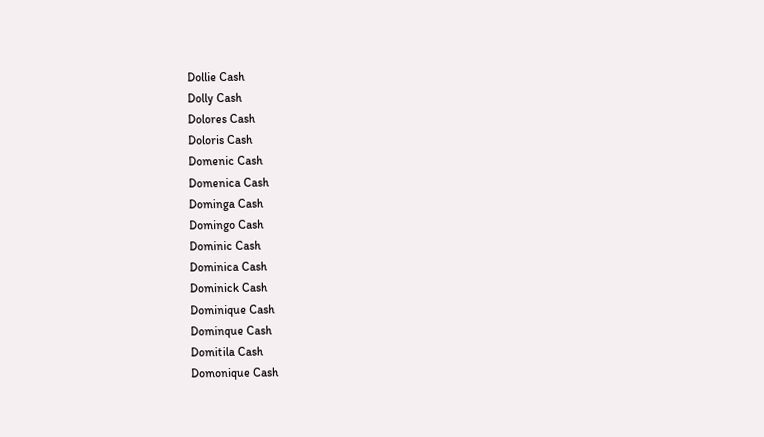Dollie Cash
Dolly Cash
Dolores Cash
Doloris Cash
Domenic Cash
Domenica Cash
Dominga Cash
Domingo Cash
Dominic Cash
Dominica Cash
Dominick Cash
Dominique Cash
Dominque Cash
Domitila Cash
Domonique Cash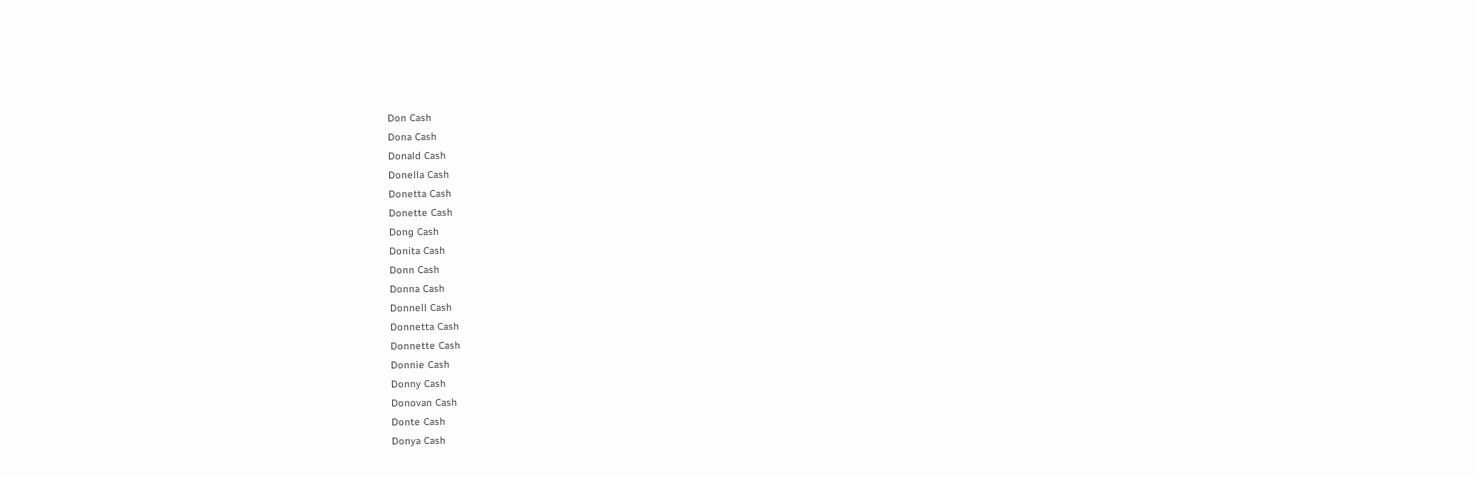Don Cash
Dona Cash
Donald Cash
Donella Cash
Donetta Cash
Donette Cash
Dong Cash
Donita Cash
Donn Cash
Donna Cash
Donnell Cash
Donnetta Cash
Donnette Cash
Donnie Cash
Donny Cash
Donovan Cash
Donte Cash
Donya Cash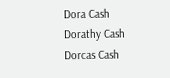Dora Cash
Dorathy Cash
Dorcas Cash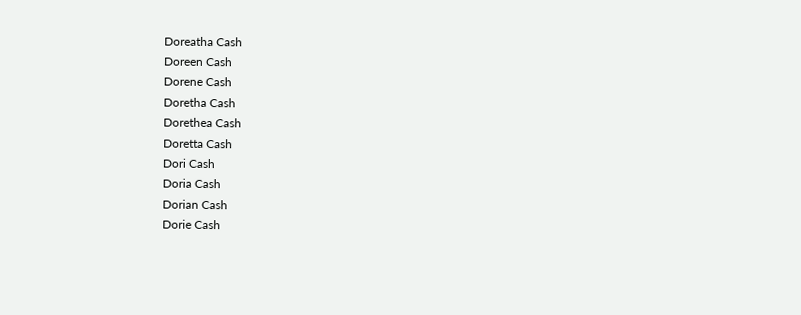Doreatha Cash
Doreen Cash
Dorene Cash
Doretha Cash
Dorethea Cash
Doretta Cash
Dori Cash
Doria Cash
Dorian Cash
Dorie Cash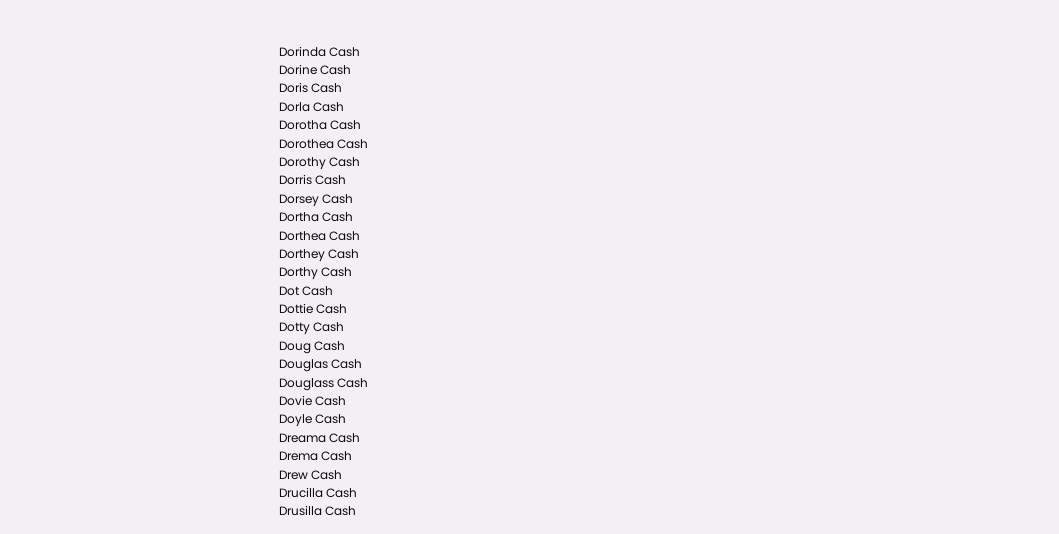Dorinda Cash
Dorine Cash
Doris Cash
Dorla Cash
Dorotha Cash
Dorothea Cash
Dorothy Cash
Dorris Cash
Dorsey Cash
Dortha Cash
Dorthea Cash
Dorthey Cash
Dorthy Cash
Dot Cash
Dottie Cash
Dotty Cash
Doug Cash
Douglas Cash
Douglass Cash
Dovie Cash
Doyle Cash
Dreama Cash
Drema Cash
Drew Cash
Drucilla Cash
Drusilla Cash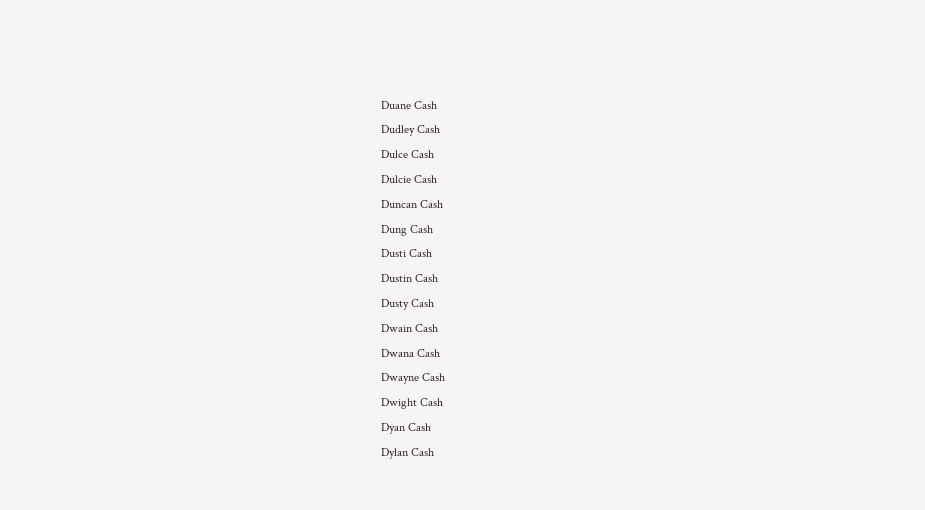Duane Cash
Dudley Cash
Dulce Cash
Dulcie Cash
Duncan Cash
Dung Cash
Dusti Cash
Dustin Cash
Dusty Cash
Dwain Cash
Dwana Cash
Dwayne Cash
Dwight Cash
Dyan Cash
Dylan Cash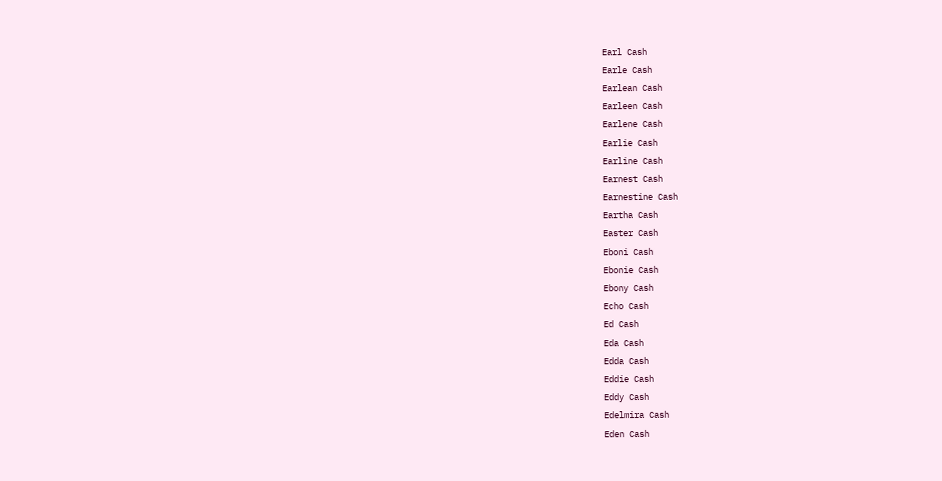Earl Cash
Earle Cash
Earlean Cash
Earleen Cash
Earlene Cash
Earlie Cash
Earline Cash
Earnest Cash
Earnestine Cash
Eartha Cash
Easter Cash
Eboni Cash
Ebonie Cash
Ebony Cash
Echo Cash
Ed Cash
Eda Cash
Edda Cash
Eddie Cash
Eddy Cash
Edelmira Cash
Eden Cash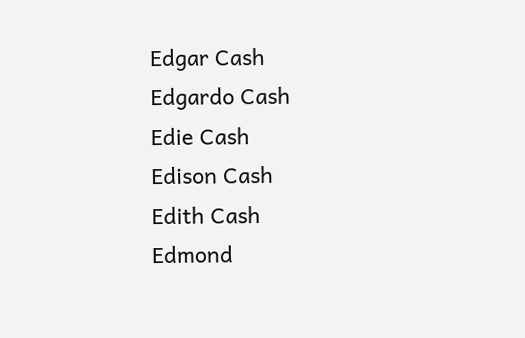Edgar Cash
Edgardo Cash
Edie Cash
Edison Cash
Edith Cash
Edmond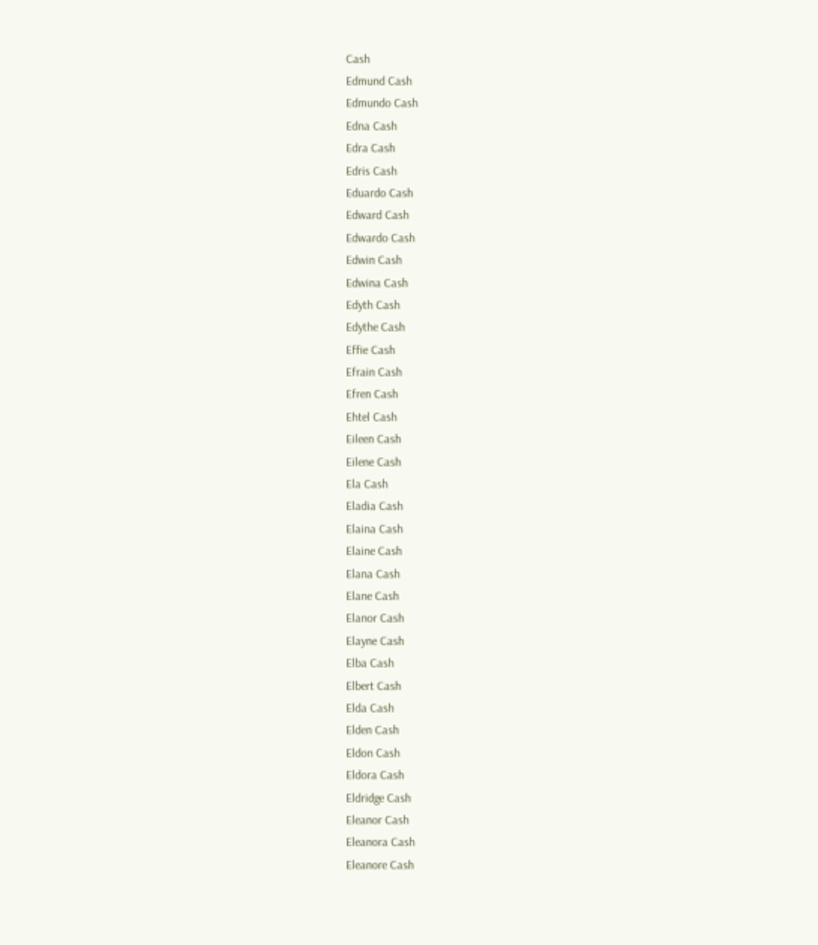Cash
Edmund Cash
Edmundo Cash
Edna Cash
Edra Cash
Edris Cash
Eduardo Cash
Edward Cash
Edwardo Cash
Edwin Cash
Edwina Cash
Edyth Cash
Edythe Cash
Effie Cash
Efrain Cash
Efren Cash
Ehtel Cash
Eileen Cash
Eilene Cash
Ela Cash
Eladia Cash
Elaina Cash
Elaine Cash
Elana Cash
Elane Cash
Elanor Cash
Elayne Cash
Elba Cash
Elbert Cash
Elda Cash
Elden Cash
Eldon Cash
Eldora Cash
Eldridge Cash
Eleanor Cash
Eleanora Cash
Eleanore Cash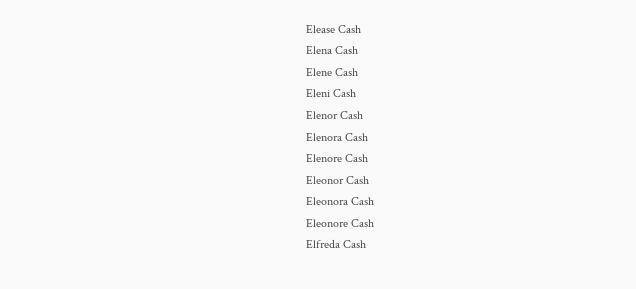Elease Cash
Elena Cash
Elene Cash
Eleni Cash
Elenor Cash
Elenora Cash
Elenore Cash
Eleonor Cash
Eleonora Cash
Eleonore Cash
Elfreda Cash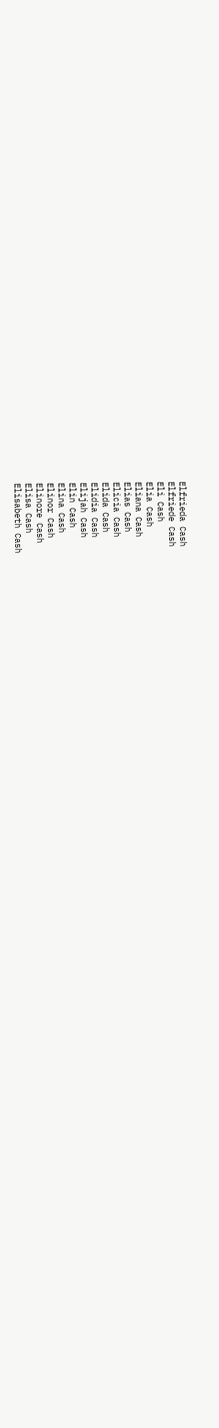Elfrieda Cash
Elfriede Cash
Eli Cash
Elia Cash
Eliana Cash
Elias Cash
Elicia Cash
Elida Cash
Elidia Cash
Elijah Cash
Elin Cash
Elina Cash
Elinor Cash
Elinore Cash
Elisa Cash
Elisabeth Cash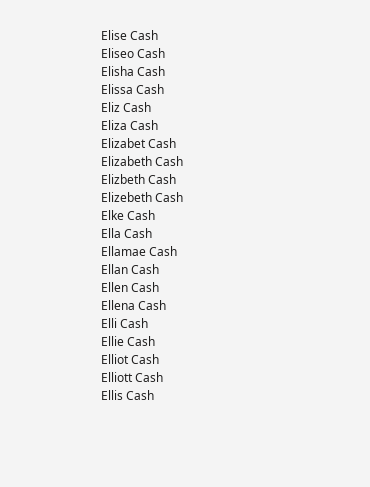Elise Cash
Eliseo Cash
Elisha Cash
Elissa Cash
Eliz Cash
Eliza Cash
Elizabet Cash
Elizabeth Cash
Elizbeth Cash
Elizebeth Cash
Elke Cash
Ella Cash
Ellamae Cash
Ellan Cash
Ellen Cash
Ellena Cash
Elli Cash
Ellie Cash
Elliot Cash
Elliott Cash
Ellis Cash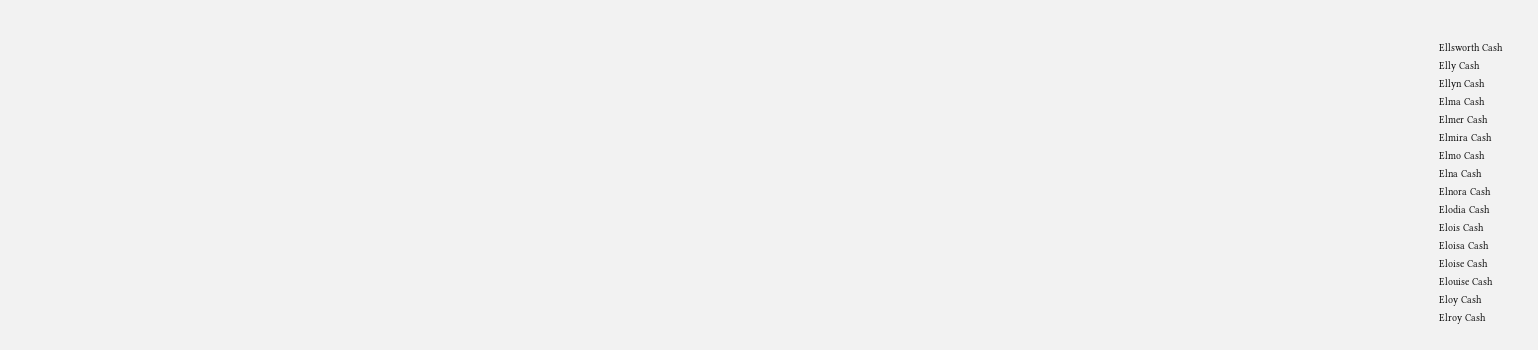Ellsworth Cash
Elly Cash
Ellyn Cash
Elma Cash
Elmer Cash
Elmira Cash
Elmo Cash
Elna Cash
Elnora Cash
Elodia Cash
Elois Cash
Eloisa Cash
Eloise Cash
Elouise Cash
Eloy Cash
Elroy Cash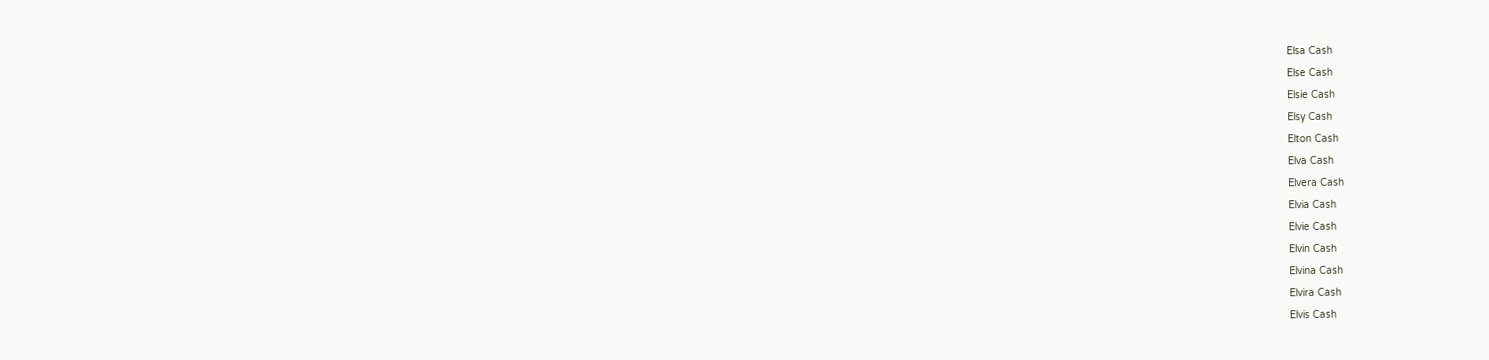Elsa Cash
Else Cash
Elsie Cash
Elsy Cash
Elton Cash
Elva Cash
Elvera Cash
Elvia Cash
Elvie Cash
Elvin Cash
Elvina Cash
Elvira Cash
Elvis Cash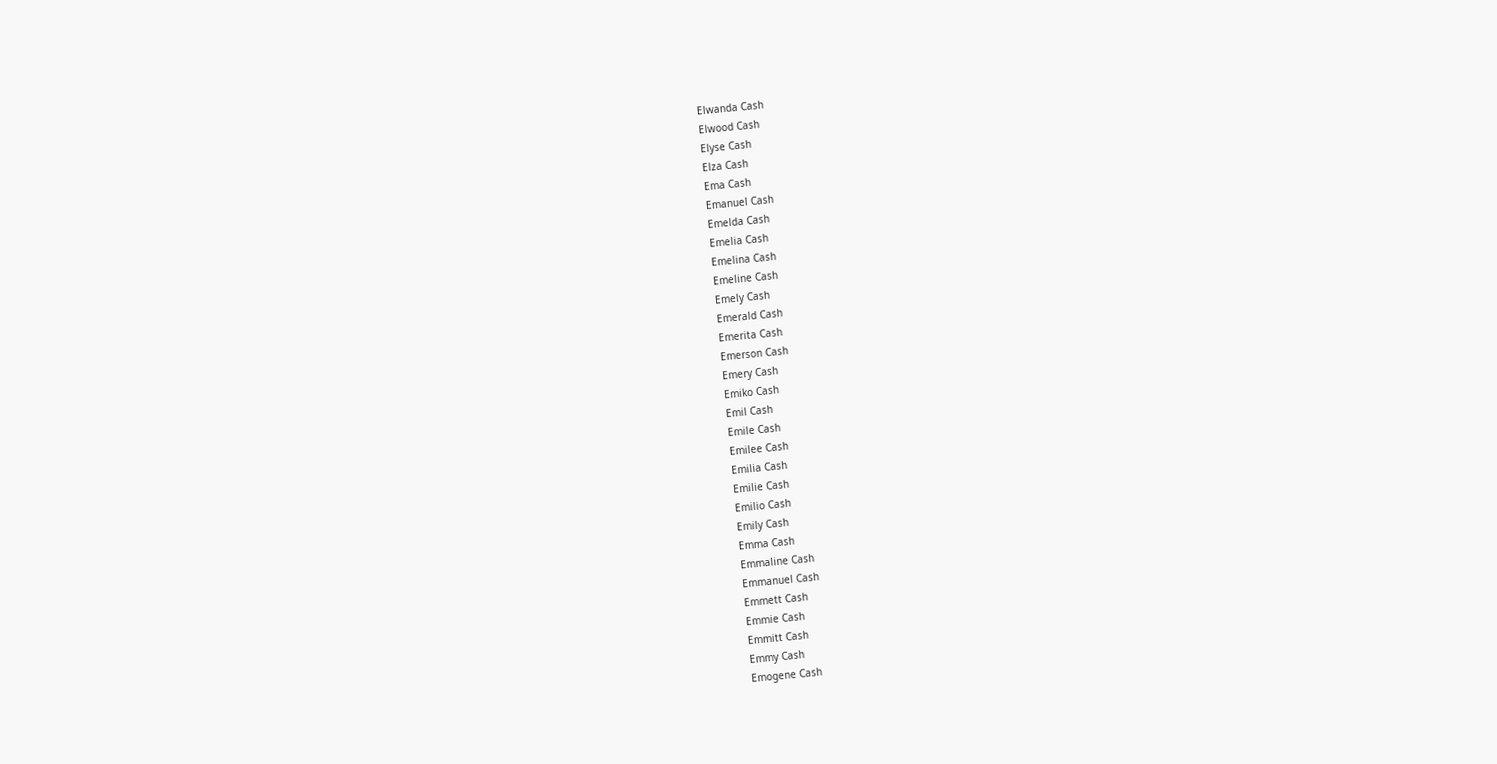Elwanda Cash
Elwood Cash
Elyse Cash
Elza Cash
Ema Cash
Emanuel Cash
Emelda Cash
Emelia Cash
Emelina Cash
Emeline Cash
Emely Cash
Emerald Cash
Emerita Cash
Emerson Cash
Emery Cash
Emiko Cash
Emil Cash
Emile Cash
Emilee Cash
Emilia Cash
Emilie Cash
Emilio Cash
Emily Cash
Emma Cash
Emmaline Cash
Emmanuel Cash
Emmett Cash
Emmie Cash
Emmitt Cash
Emmy Cash
Emogene Cash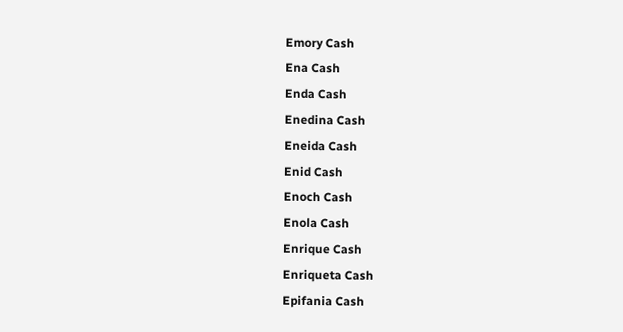Emory Cash
Ena Cash
Enda Cash
Enedina Cash
Eneida Cash
Enid Cash
Enoch Cash
Enola Cash
Enrique Cash
Enriqueta Cash
Epifania Cash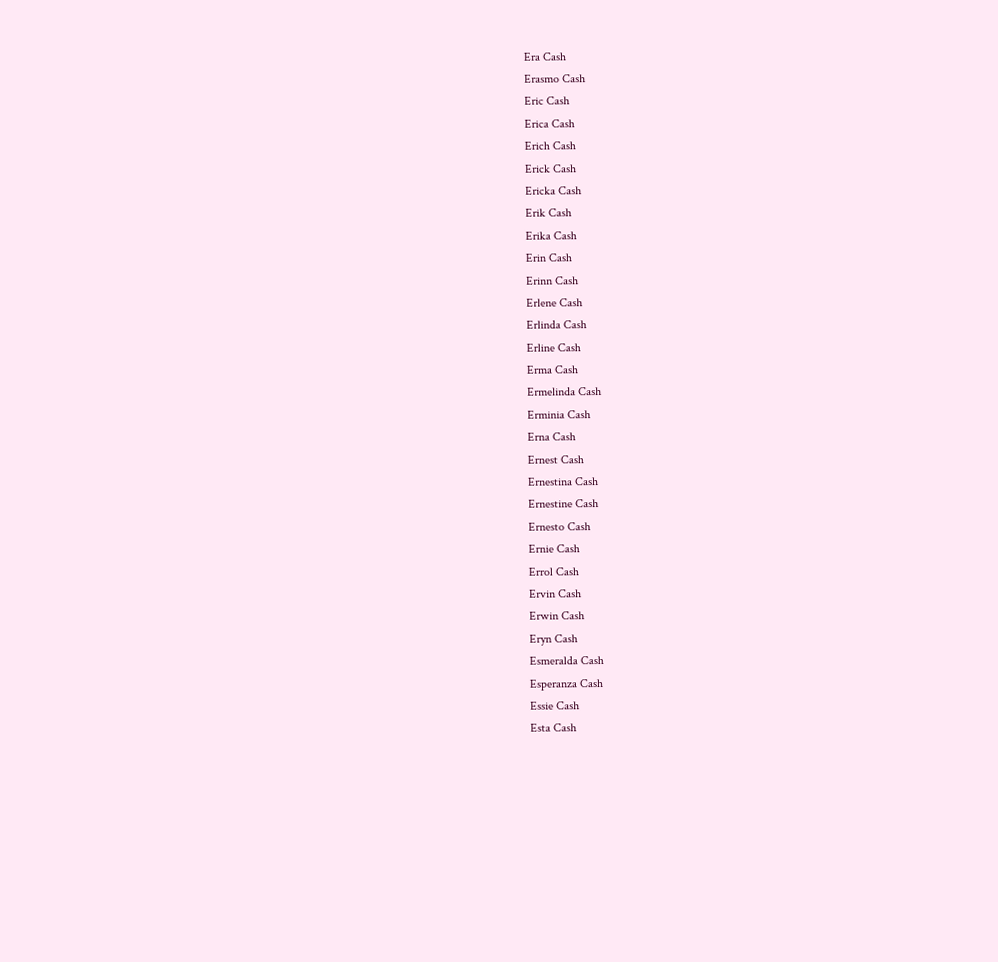Era Cash
Erasmo Cash
Eric Cash
Erica Cash
Erich Cash
Erick Cash
Ericka Cash
Erik Cash
Erika Cash
Erin Cash
Erinn Cash
Erlene Cash
Erlinda Cash
Erline Cash
Erma Cash
Ermelinda Cash
Erminia Cash
Erna Cash
Ernest Cash
Ernestina Cash
Ernestine Cash
Ernesto Cash
Ernie Cash
Errol Cash
Ervin Cash
Erwin Cash
Eryn Cash
Esmeralda Cash
Esperanza Cash
Essie Cash
Esta Cash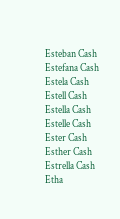Esteban Cash
Estefana Cash
Estela Cash
Estell Cash
Estella Cash
Estelle Cash
Ester Cash
Esther Cash
Estrella Cash
Etha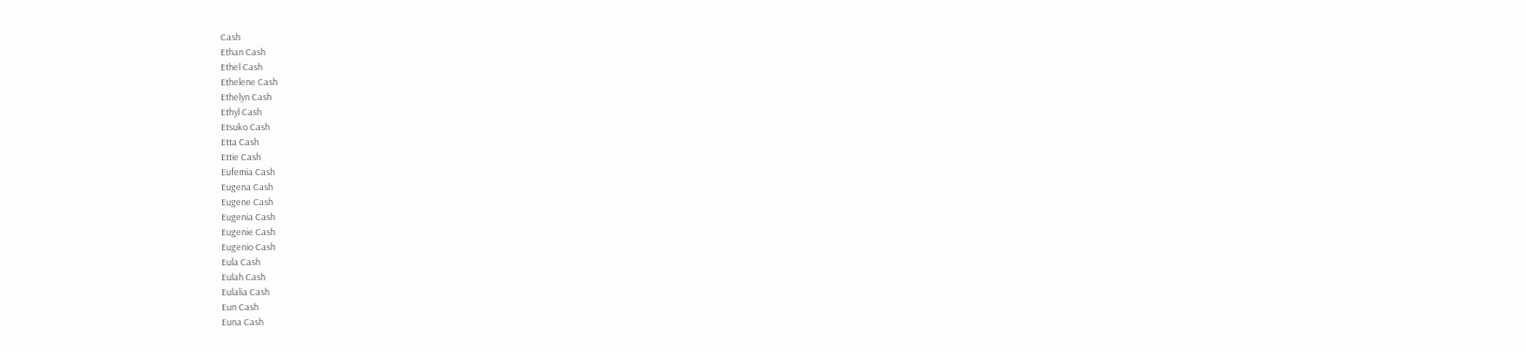Cash
Ethan Cash
Ethel Cash
Ethelene Cash
Ethelyn Cash
Ethyl Cash
Etsuko Cash
Etta Cash
Ettie Cash
Eufemia Cash
Eugena Cash
Eugene Cash
Eugenia Cash
Eugenie Cash
Eugenio Cash
Eula Cash
Eulah Cash
Eulalia Cash
Eun Cash
Euna Cash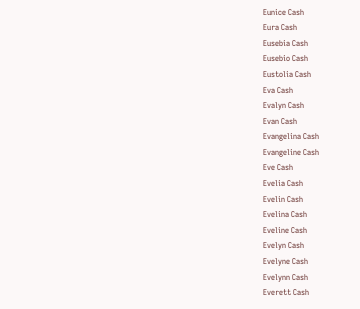Eunice Cash
Eura Cash
Eusebia Cash
Eusebio Cash
Eustolia Cash
Eva Cash
Evalyn Cash
Evan Cash
Evangelina Cash
Evangeline Cash
Eve Cash
Evelia Cash
Evelin Cash
Evelina Cash
Eveline Cash
Evelyn Cash
Evelyne Cash
Evelynn Cash
Everett Cash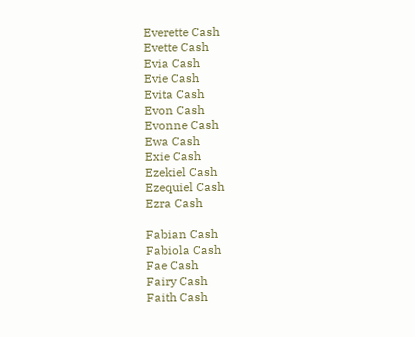Everette Cash
Evette Cash
Evia Cash
Evie Cash
Evita Cash
Evon Cash
Evonne Cash
Ewa Cash
Exie Cash
Ezekiel Cash
Ezequiel Cash
Ezra Cash

Fabian Cash
Fabiola Cash
Fae Cash
Fairy Cash
Faith Cash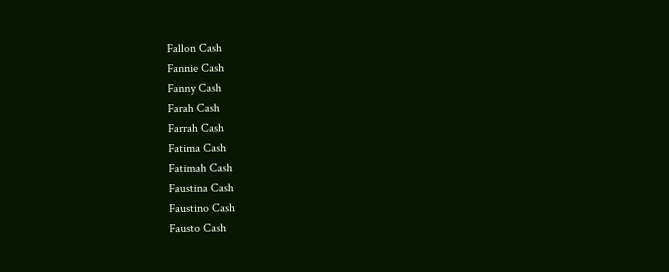Fallon Cash
Fannie Cash
Fanny Cash
Farah Cash
Farrah Cash
Fatima Cash
Fatimah Cash
Faustina Cash
Faustino Cash
Fausto Cash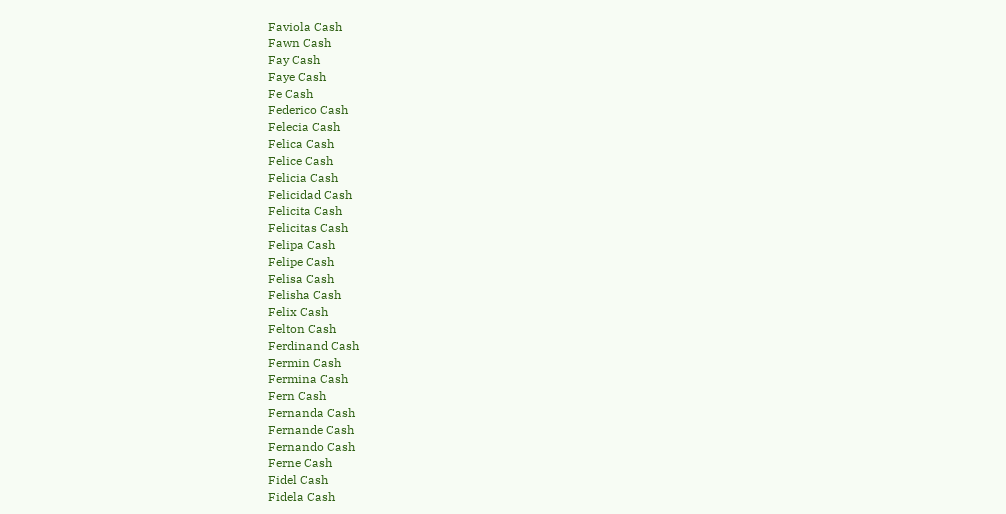Faviola Cash
Fawn Cash
Fay Cash
Faye Cash
Fe Cash
Federico Cash
Felecia Cash
Felica Cash
Felice Cash
Felicia Cash
Felicidad Cash
Felicita Cash
Felicitas Cash
Felipa Cash
Felipe Cash
Felisa Cash
Felisha Cash
Felix Cash
Felton Cash
Ferdinand Cash
Fermin Cash
Fermina Cash
Fern Cash
Fernanda Cash
Fernande Cash
Fernando Cash
Ferne Cash
Fidel Cash
Fidela Cash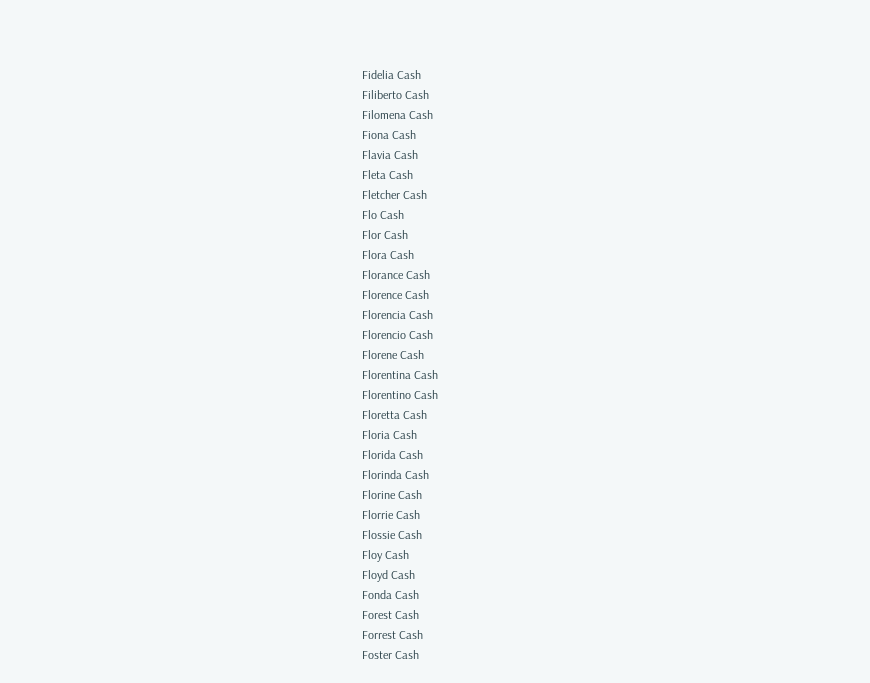Fidelia Cash
Filiberto Cash
Filomena Cash
Fiona Cash
Flavia Cash
Fleta Cash
Fletcher Cash
Flo Cash
Flor Cash
Flora Cash
Florance Cash
Florence Cash
Florencia Cash
Florencio Cash
Florene Cash
Florentina Cash
Florentino Cash
Floretta Cash
Floria Cash
Florida Cash
Florinda Cash
Florine Cash
Florrie Cash
Flossie Cash
Floy Cash
Floyd Cash
Fonda Cash
Forest Cash
Forrest Cash
Foster Cash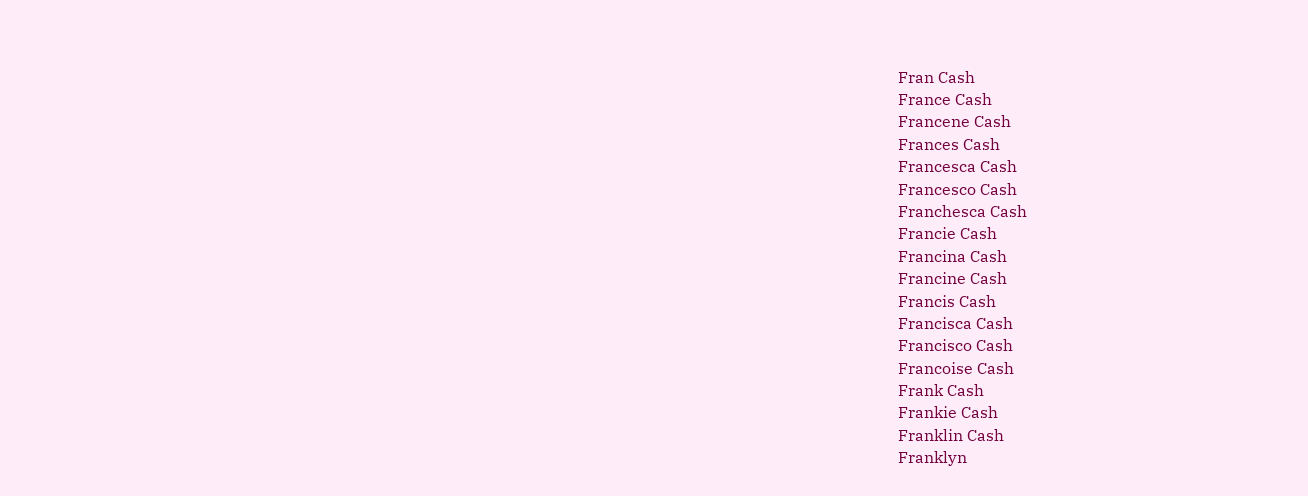Fran Cash
France Cash
Francene Cash
Frances Cash
Francesca Cash
Francesco Cash
Franchesca Cash
Francie Cash
Francina Cash
Francine Cash
Francis Cash
Francisca Cash
Francisco Cash
Francoise Cash
Frank Cash
Frankie Cash
Franklin Cash
Franklyn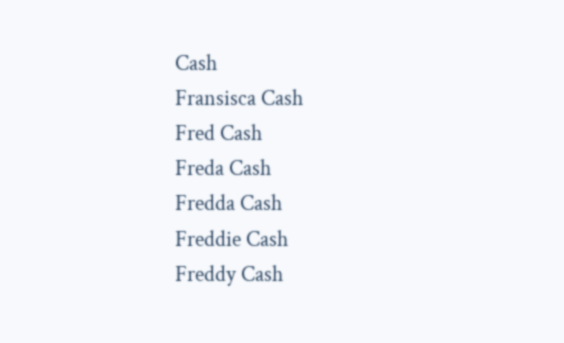Cash
Fransisca Cash
Fred Cash
Freda Cash
Fredda Cash
Freddie Cash
Freddy Cash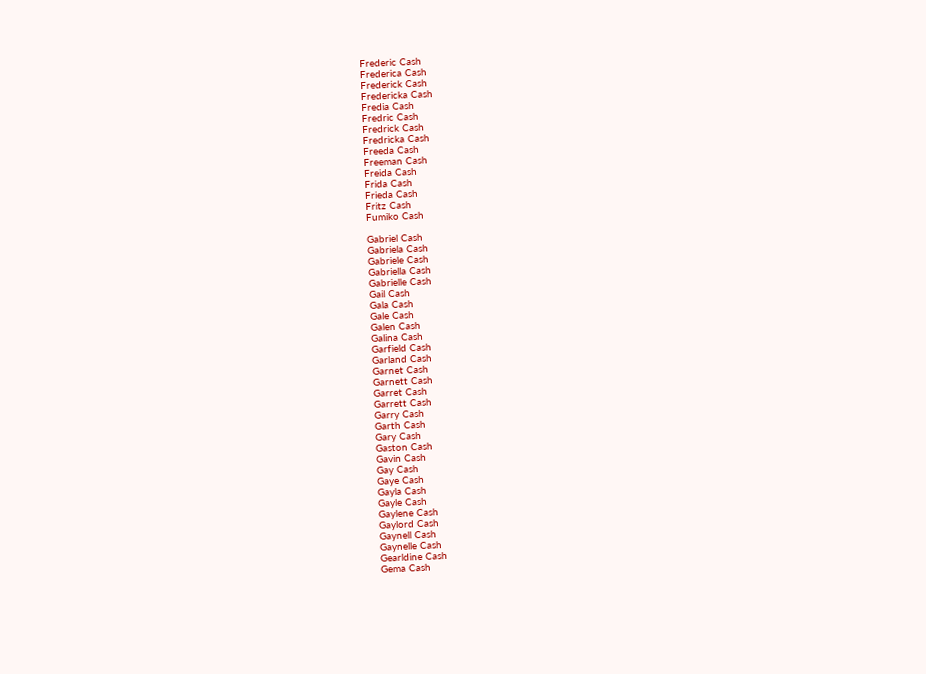Frederic Cash
Frederica Cash
Frederick Cash
Fredericka Cash
Fredia Cash
Fredric Cash
Fredrick Cash
Fredricka Cash
Freeda Cash
Freeman Cash
Freida Cash
Frida Cash
Frieda Cash
Fritz Cash
Fumiko Cash

Gabriel Cash
Gabriela Cash
Gabriele Cash
Gabriella Cash
Gabrielle Cash
Gail Cash
Gala Cash
Gale Cash
Galen Cash
Galina Cash
Garfield Cash
Garland Cash
Garnet Cash
Garnett Cash
Garret Cash
Garrett Cash
Garry Cash
Garth Cash
Gary Cash
Gaston Cash
Gavin Cash
Gay Cash
Gaye Cash
Gayla Cash
Gayle Cash
Gaylene Cash
Gaylord Cash
Gaynell Cash
Gaynelle Cash
Gearldine Cash
Gema Cash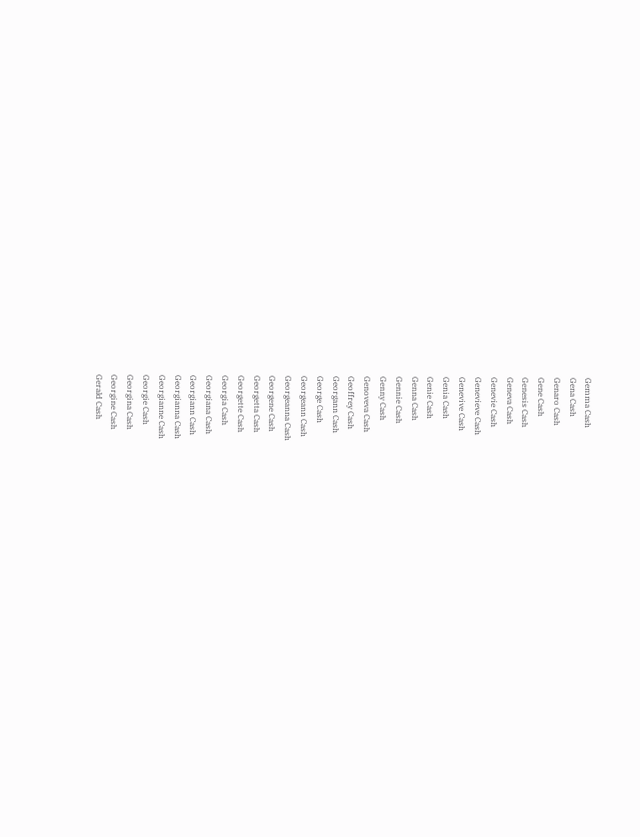Gemma Cash
Gena Cash
Genaro Cash
Gene Cash
Genesis Cash
Geneva Cash
Genevie Cash
Genevieve Cash
Genevive Cash
Genia Cash
Genie Cash
Genna Cash
Gennie Cash
Genny Cash
Genoveva Cash
Geoffrey Cash
Georgann Cash
George Cash
Georgeann Cash
Georgeanna Cash
Georgene Cash
Georgetta Cash
Georgette Cash
Georgia Cash
Georgiana Cash
Georgiann Cash
Georgianna Cash
Georgianne Cash
Georgie Cash
Georgina Cash
Georgine Cash
Gerald Cash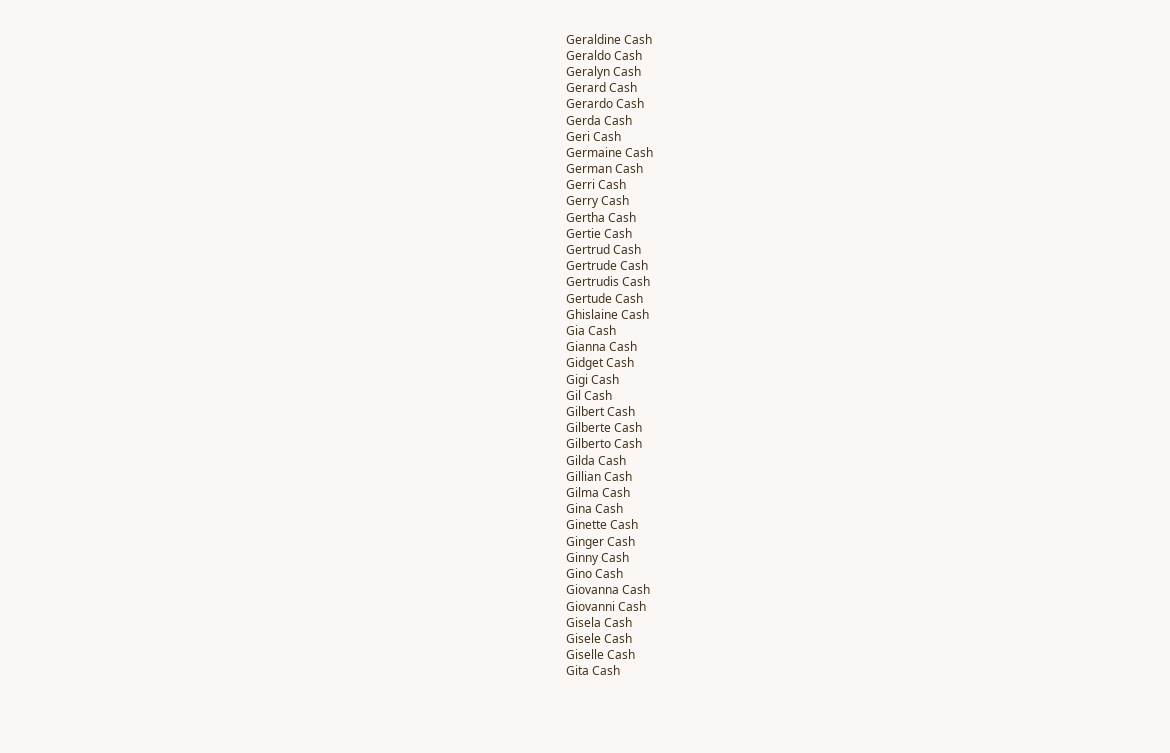Geraldine Cash
Geraldo Cash
Geralyn Cash
Gerard Cash
Gerardo Cash
Gerda Cash
Geri Cash
Germaine Cash
German Cash
Gerri Cash
Gerry Cash
Gertha Cash
Gertie Cash
Gertrud Cash
Gertrude Cash
Gertrudis Cash
Gertude Cash
Ghislaine Cash
Gia Cash
Gianna Cash
Gidget Cash
Gigi Cash
Gil Cash
Gilbert Cash
Gilberte Cash
Gilberto Cash
Gilda Cash
Gillian Cash
Gilma Cash
Gina Cash
Ginette Cash
Ginger Cash
Ginny Cash
Gino Cash
Giovanna Cash
Giovanni Cash
Gisela Cash
Gisele Cash
Giselle Cash
Gita Cash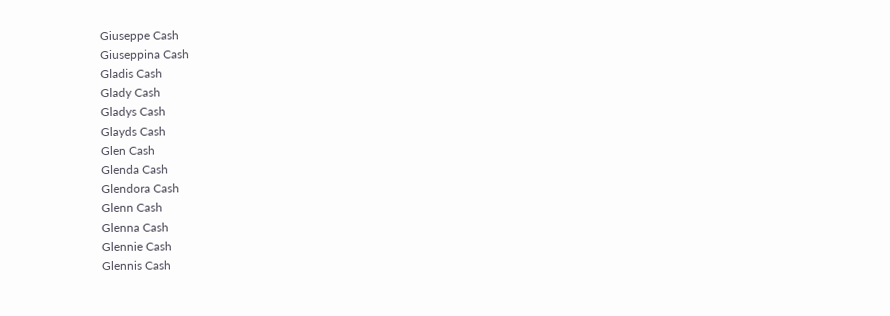Giuseppe Cash
Giuseppina Cash
Gladis Cash
Glady Cash
Gladys Cash
Glayds Cash
Glen Cash
Glenda Cash
Glendora Cash
Glenn Cash
Glenna Cash
Glennie Cash
Glennis Cash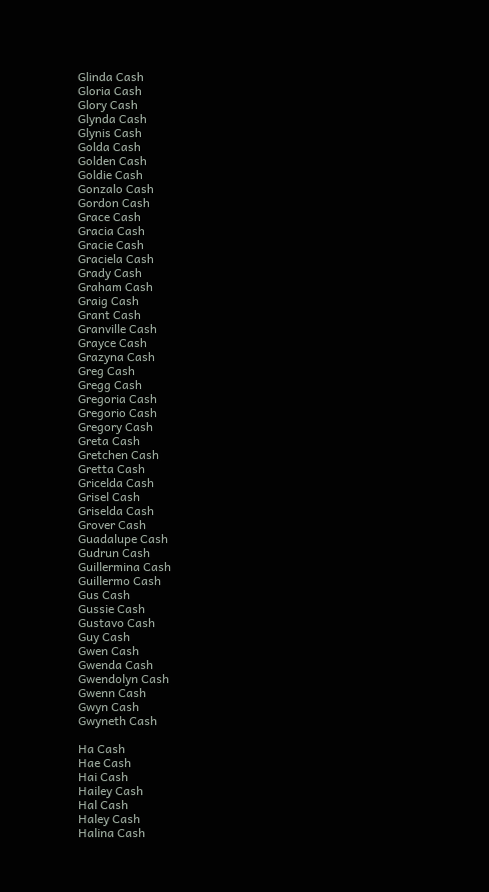Glinda Cash
Gloria Cash
Glory Cash
Glynda Cash
Glynis Cash
Golda Cash
Golden Cash
Goldie Cash
Gonzalo Cash
Gordon Cash
Grace Cash
Gracia Cash
Gracie Cash
Graciela Cash
Grady Cash
Graham Cash
Graig Cash
Grant Cash
Granville Cash
Grayce Cash
Grazyna Cash
Greg Cash
Gregg Cash
Gregoria Cash
Gregorio Cash
Gregory Cash
Greta Cash
Gretchen Cash
Gretta Cash
Gricelda Cash
Grisel Cash
Griselda Cash
Grover Cash
Guadalupe Cash
Gudrun Cash
Guillermina Cash
Guillermo Cash
Gus Cash
Gussie Cash
Gustavo Cash
Guy Cash
Gwen Cash
Gwenda Cash
Gwendolyn Cash
Gwenn Cash
Gwyn Cash
Gwyneth Cash

Ha Cash
Hae Cash
Hai Cash
Hailey Cash
Hal Cash
Haley Cash
Halina Cash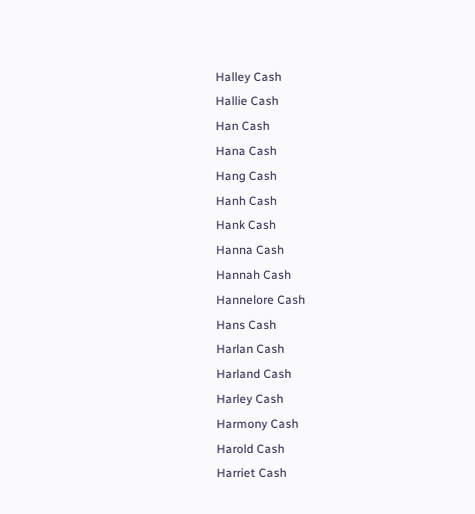Halley Cash
Hallie Cash
Han Cash
Hana Cash
Hang Cash
Hanh Cash
Hank Cash
Hanna Cash
Hannah Cash
Hannelore Cash
Hans Cash
Harlan Cash
Harland Cash
Harley Cash
Harmony Cash
Harold Cash
Harriet Cash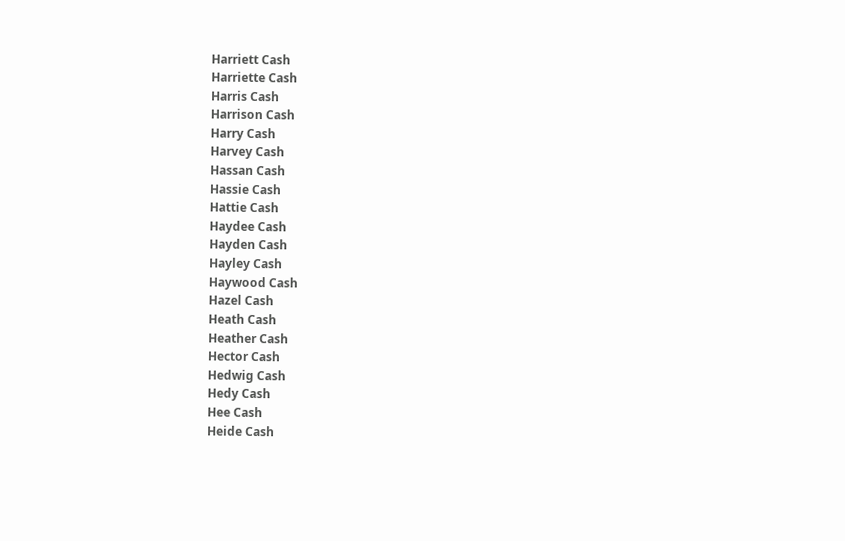Harriett Cash
Harriette Cash
Harris Cash
Harrison Cash
Harry Cash
Harvey Cash
Hassan Cash
Hassie Cash
Hattie Cash
Haydee Cash
Hayden Cash
Hayley Cash
Haywood Cash
Hazel Cash
Heath Cash
Heather Cash
Hector Cash
Hedwig Cash
Hedy Cash
Hee Cash
Heide Cash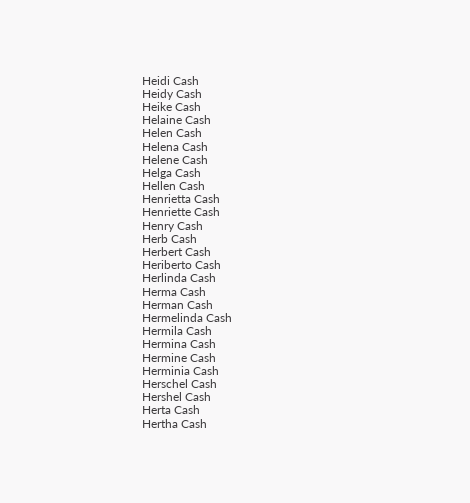Heidi Cash
Heidy Cash
Heike Cash
Helaine Cash
Helen Cash
Helena Cash
Helene Cash
Helga Cash
Hellen Cash
Henrietta Cash
Henriette Cash
Henry Cash
Herb Cash
Herbert Cash
Heriberto Cash
Herlinda Cash
Herma Cash
Herman Cash
Hermelinda Cash
Hermila Cash
Hermina Cash
Hermine Cash
Herminia Cash
Herschel Cash
Hershel Cash
Herta Cash
Hertha Cash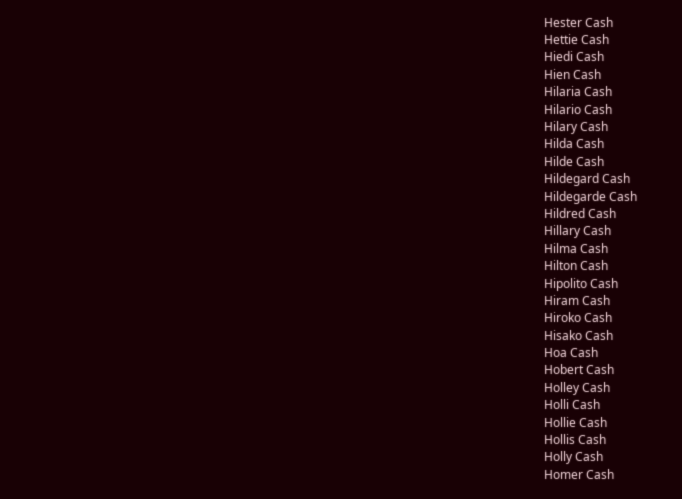Hester Cash
Hettie Cash
Hiedi Cash
Hien Cash
Hilaria Cash
Hilario Cash
Hilary Cash
Hilda Cash
Hilde Cash
Hildegard Cash
Hildegarde Cash
Hildred Cash
Hillary Cash
Hilma Cash
Hilton Cash
Hipolito Cash
Hiram Cash
Hiroko Cash
Hisako Cash
Hoa Cash
Hobert Cash
Holley Cash
Holli Cash
Hollie Cash
Hollis Cash
Holly Cash
Homer Cash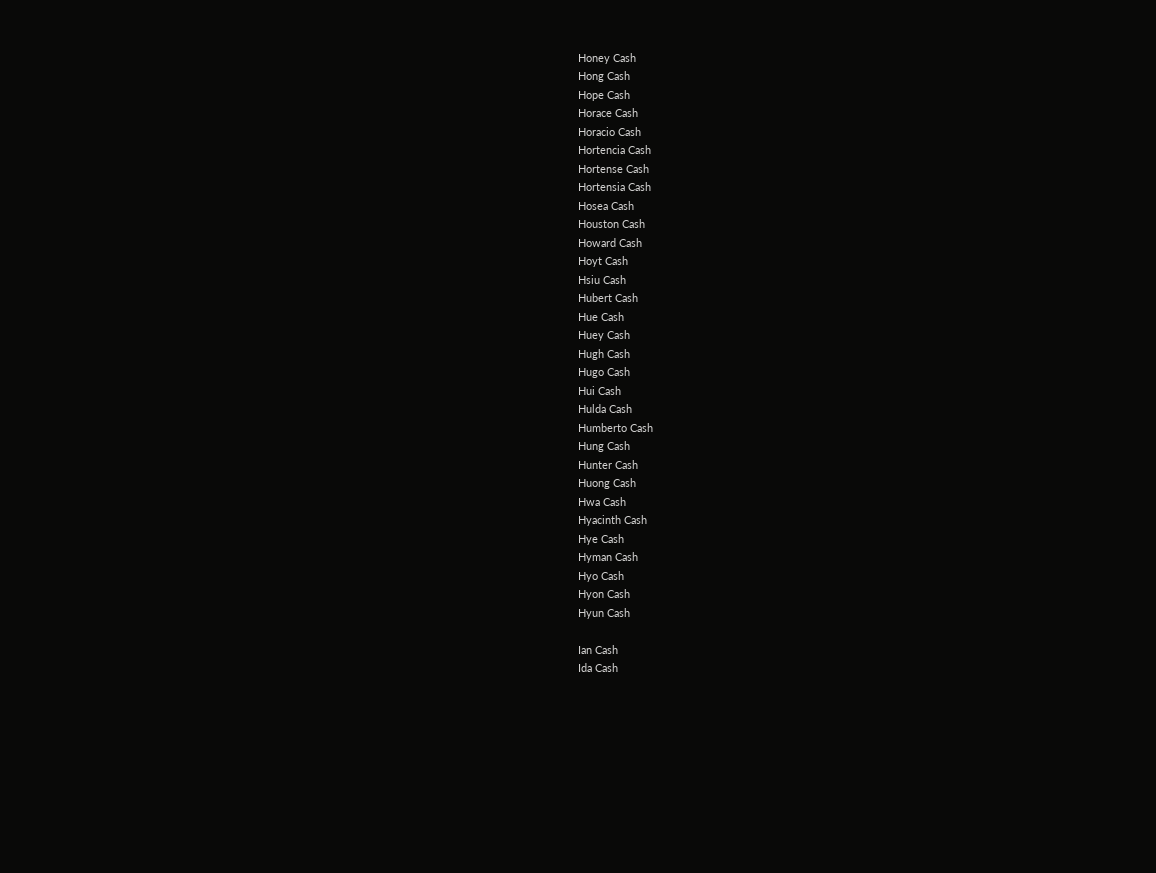Honey Cash
Hong Cash
Hope Cash
Horace Cash
Horacio Cash
Hortencia Cash
Hortense Cash
Hortensia Cash
Hosea Cash
Houston Cash
Howard Cash
Hoyt Cash
Hsiu Cash
Hubert Cash
Hue Cash
Huey Cash
Hugh Cash
Hugo Cash
Hui Cash
Hulda Cash
Humberto Cash
Hung Cash
Hunter Cash
Huong Cash
Hwa Cash
Hyacinth Cash
Hye Cash
Hyman Cash
Hyo Cash
Hyon Cash
Hyun Cash

Ian Cash
Ida Cash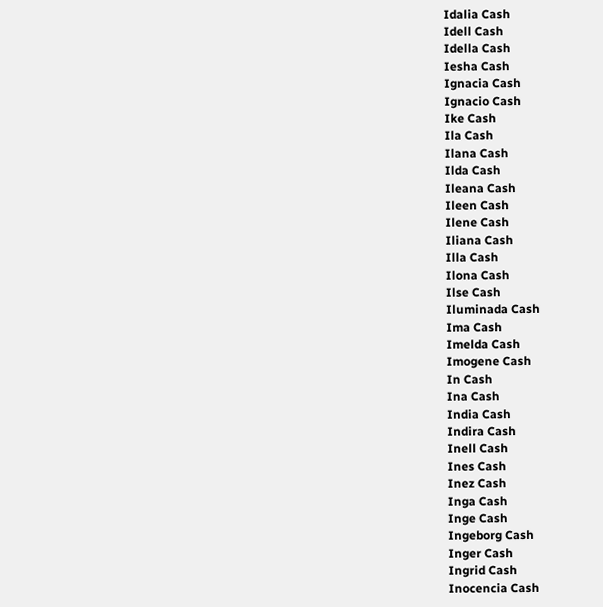Idalia Cash
Idell Cash
Idella Cash
Iesha Cash
Ignacia Cash
Ignacio Cash
Ike Cash
Ila Cash
Ilana Cash
Ilda Cash
Ileana Cash
Ileen Cash
Ilene Cash
Iliana Cash
Illa Cash
Ilona Cash
Ilse Cash
Iluminada Cash
Ima Cash
Imelda Cash
Imogene Cash
In Cash
Ina Cash
India Cash
Indira Cash
Inell Cash
Ines Cash
Inez Cash
Inga Cash
Inge Cash
Ingeborg Cash
Inger Cash
Ingrid Cash
Inocencia Cash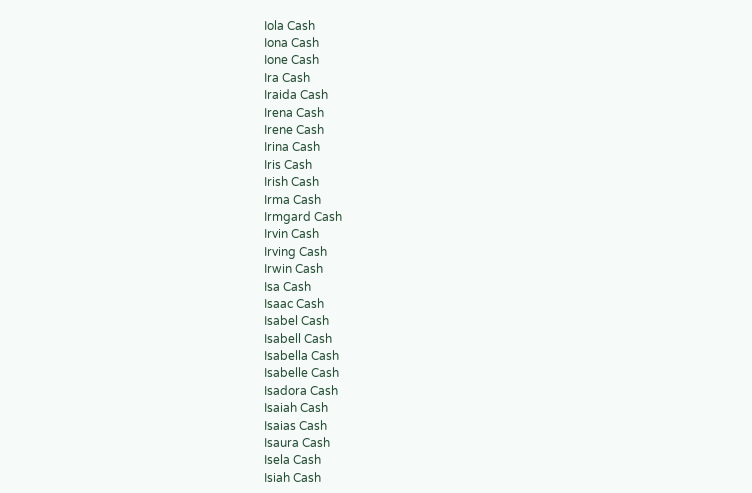Iola Cash
Iona Cash
Ione Cash
Ira Cash
Iraida Cash
Irena Cash
Irene Cash
Irina Cash
Iris Cash
Irish Cash
Irma Cash
Irmgard Cash
Irvin Cash
Irving Cash
Irwin Cash
Isa Cash
Isaac Cash
Isabel Cash
Isabell Cash
Isabella Cash
Isabelle Cash
Isadora Cash
Isaiah Cash
Isaias Cash
Isaura Cash
Isela Cash
Isiah Cash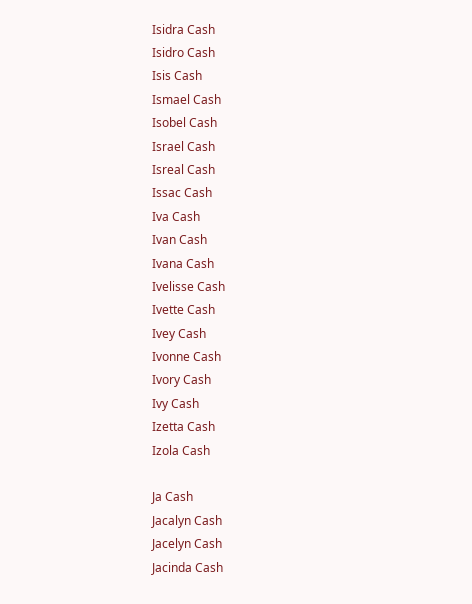Isidra Cash
Isidro Cash
Isis Cash
Ismael Cash
Isobel Cash
Israel Cash
Isreal Cash
Issac Cash
Iva Cash
Ivan Cash
Ivana Cash
Ivelisse Cash
Ivette Cash
Ivey Cash
Ivonne Cash
Ivory Cash
Ivy Cash
Izetta Cash
Izola Cash

Ja Cash
Jacalyn Cash
Jacelyn Cash
Jacinda Cash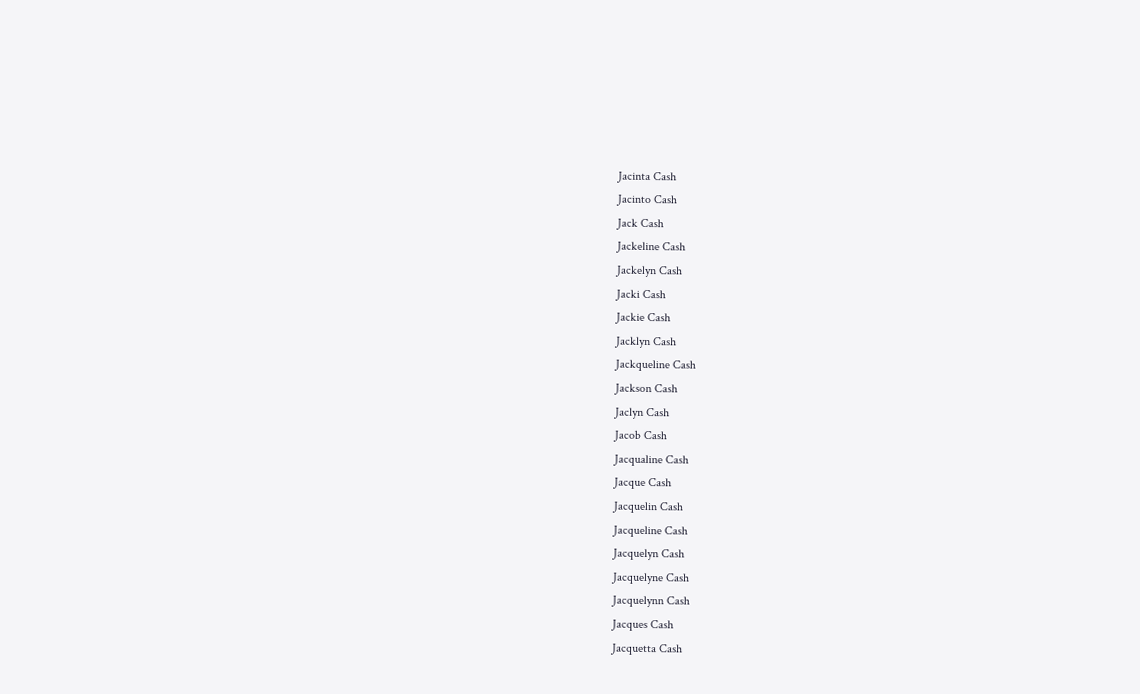Jacinta Cash
Jacinto Cash
Jack Cash
Jackeline Cash
Jackelyn Cash
Jacki Cash
Jackie Cash
Jacklyn Cash
Jackqueline Cash
Jackson Cash
Jaclyn Cash
Jacob Cash
Jacqualine Cash
Jacque Cash
Jacquelin Cash
Jacqueline Cash
Jacquelyn Cash
Jacquelyne Cash
Jacquelynn Cash
Jacques Cash
Jacquetta Cash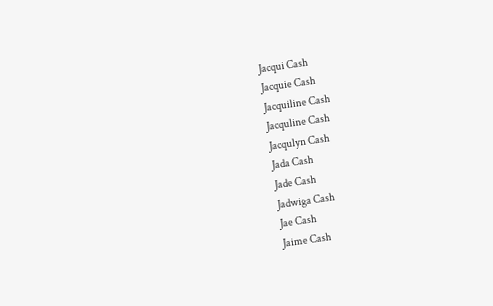Jacqui Cash
Jacquie Cash
Jacquiline Cash
Jacquline Cash
Jacqulyn Cash
Jada Cash
Jade Cash
Jadwiga Cash
Jae Cash
Jaime Cash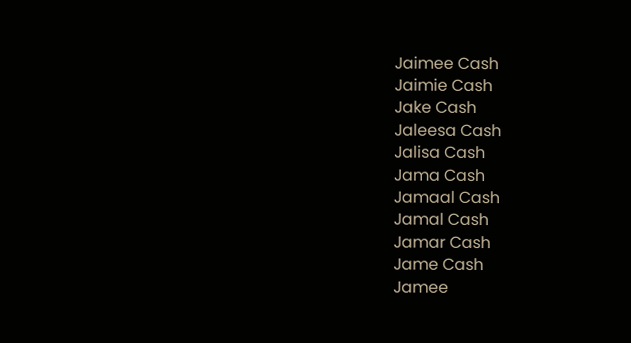Jaimee Cash
Jaimie Cash
Jake Cash
Jaleesa Cash
Jalisa Cash
Jama Cash
Jamaal Cash
Jamal Cash
Jamar Cash
Jame Cash
Jamee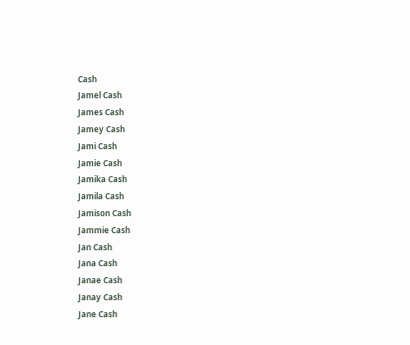Cash
Jamel Cash
James Cash
Jamey Cash
Jami Cash
Jamie Cash
Jamika Cash
Jamila Cash
Jamison Cash
Jammie Cash
Jan Cash
Jana Cash
Janae Cash
Janay Cash
Jane Cash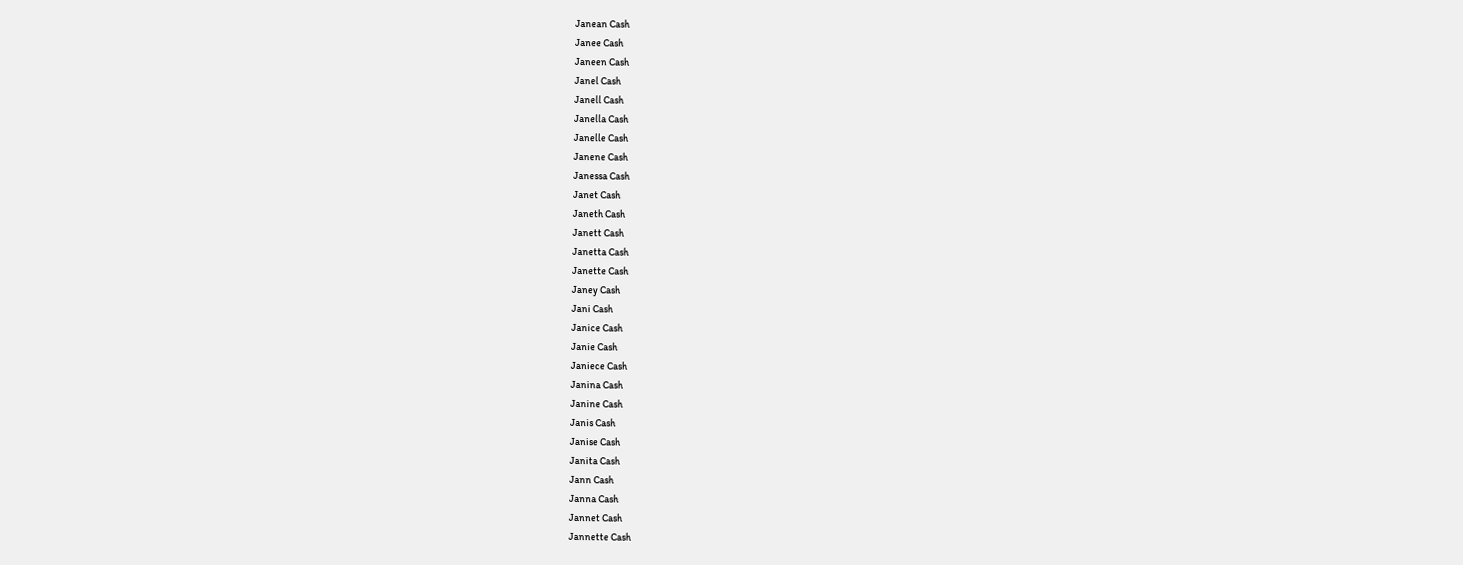Janean Cash
Janee Cash
Janeen Cash
Janel Cash
Janell Cash
Janella Cash
Janelle Cash
Janene Cash
Janessa Cash
Janet Cash
Janeth Cash
Janett Cash
Janetta Cash
Janette Cash
Janey Cash
Jani Cash
Janice Cash
Janie Cash
Janiece Cash
Janina Cash
Janine Cash
Janis Cash
Janise Cash
Janita Cash
Jann Cash
Janna Cash
Jannet Cash
Jannette Cash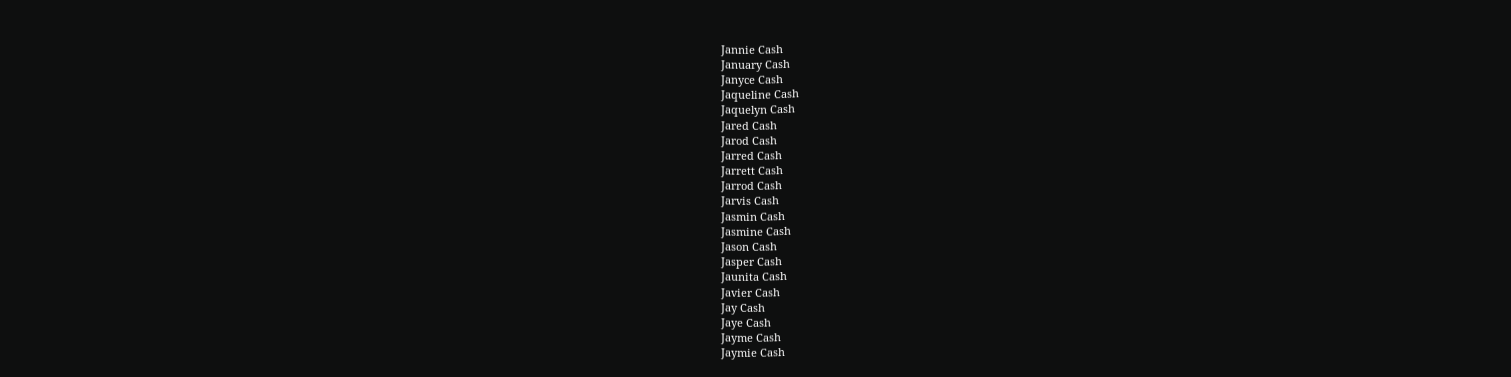Jannie Cash
January Cash
Janyce Cash
Jaqueline Cash
Jaquelyn Cash
Jared Cash
Jarod Cash
Jarred Cash
Jarrett Cash
Jarrod Cash
Jarvis Cash
Jasmin Cash
Jasmine Cash
Jason Cash
Jasper Cash
Jaunita Cash
Javier Cash
Jay Cash
Jaye Cash
Jayme Cash
Jaymie Cash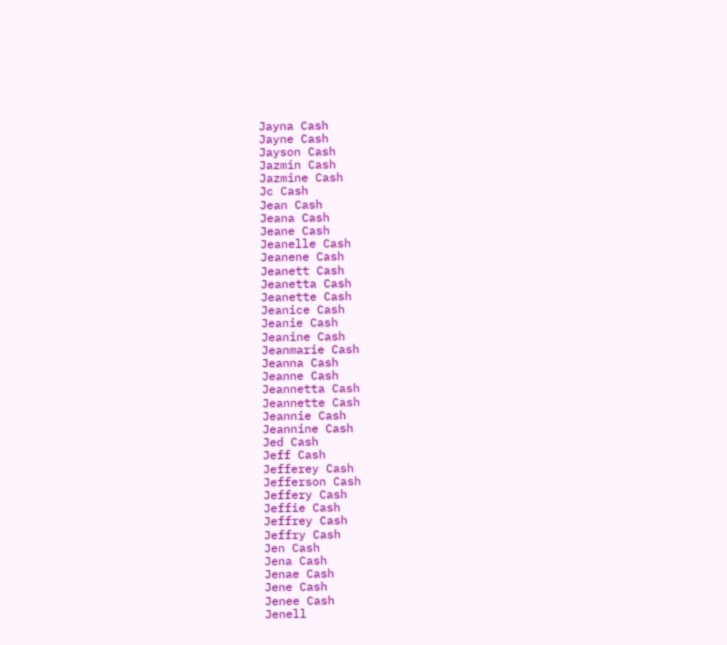Jayna Cash
Jayne Cash
Jayson Cash
Jazmin Cash
Jazmine Cash
Jc Cash
Jean Cash
Jeana Cash
Jeane Cash
Jeanelle Cash
Jeanene Cash
Jeanett Cash
Jeanetta Cash
Jeanette Cash
Jeanice Cash
Jeanie Cash
Jeanine Cash
Jeanmarie Cash
Jeanna Cash
Jeanne Cash
Jeannetta Cash
Jeannette Cash
Jeannie Cash
Jeannine Cash
Jed Cash
Jeff Cash
Jefferey Cash
Jefferson Cash
Jeffery Cash
Jeffie Cash
Jeffrey Cash
Jeffry Cash
Jen Cash
Jena Cash
Jenae Cash
Jene Cash
Jenee Cash
Jenell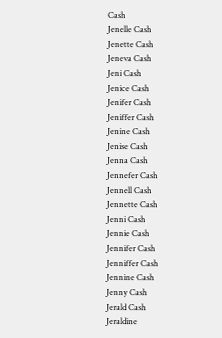Cash
Jenelle Cash
Jenette Cash
Jeneva Cash
Jeni Cash
Jenice Cash
Jenifer Cash
Jeniffer Cash
Jenine Cash
Jenise Cash
Jenna Cash
Jennefer Cash
Jennell Cash
Jennette Cash
Jenni Cash
Jennie Cash
Jennifer Cash
Jenniffer Cash
Jennine Cash
Jenny Cash
Jerald Cash
Jeraldine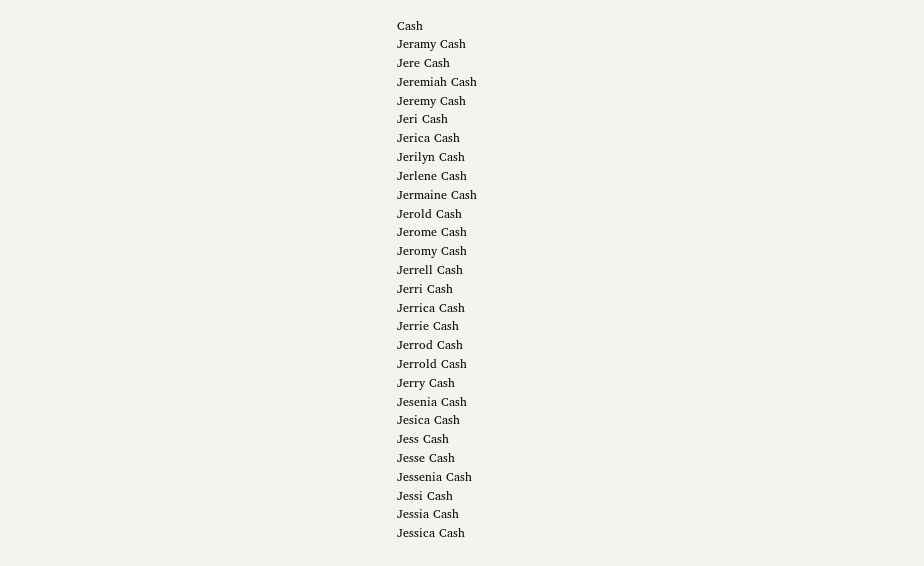Cash
Jeramy Cash
Jere Cash
Jeremiah Cash
Jeremy Cash
Jeri Cash
Jerica Cash
Jerilyn Cash
Jerlene Cash
Jermaine Cash
Jerold Cash
Jerome Cash
Jeromy Cash
Jerrell Cash
Jerri Cash
Jerrica Cash
Jerrie Cash
Jerrod Cash
Jerrold Cash
Jerry Cash
Jesenia Cash
Jesica Cash
Jess Cash
Jesse Cash
Jessenia Cash
Jessi Cash
Jessia Cash
Jessica Cash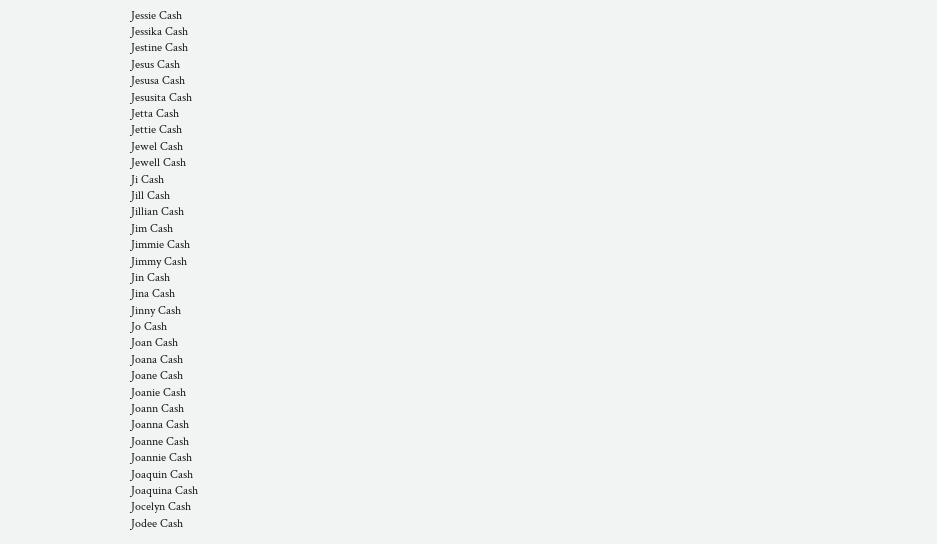Jessie Cash
Jessika Cash
Jestine Cash
Jesus Cash
Jesusa Cash
Jesusita Cash
Jetta Cash
Jettie Cash
Jewel Cash
Jewell Cash
Ji Cash
Jill Cash
Jillian Cash
Jim Cash
Jimmie Cash
Jimmy Cash
Jin Cash
Jina Cash
Jinny Cash
Jo Cash
Joan Cash
Joana Cash
Joane Cash
Joanie Cash
Joann Cash
Joanna Cash
Joanne Cash
Joannie Cash
Joaquin Cash
Joaquina Cash
Jocelyn Cash
Jodee Cash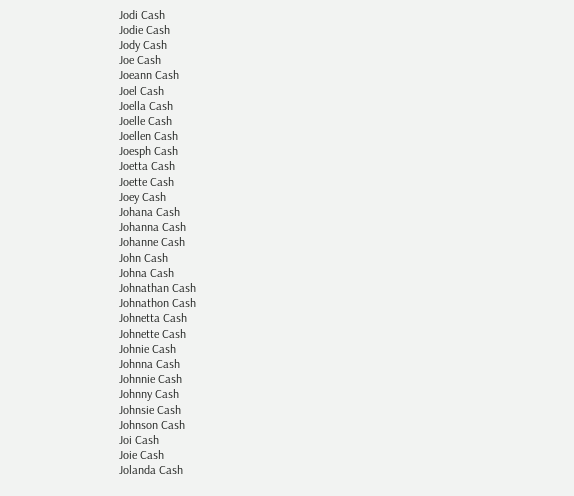Jodi Cash
Jodie Cash
Jody Cash
Joe Cash
Joeann Cash
Joel Cash
Joella Cash
Joelle Cash
Joellen Cash
Joesph Cash
Joetta Cash
Joette Cash
Joey Cash
Johana Cash
Johanna Cash
Johanne Cash
John Cash
Johna Cash
Johnathan Cash
Johnathon Cash
Johnetta Cash
Johnette Cash
Johnie Cash
Johnna Cash
Johnnie Cash
Johnny Cash
Johnsie Cash
Johnson Cash
Joi Cash
Joie Cash
Jolanda Cash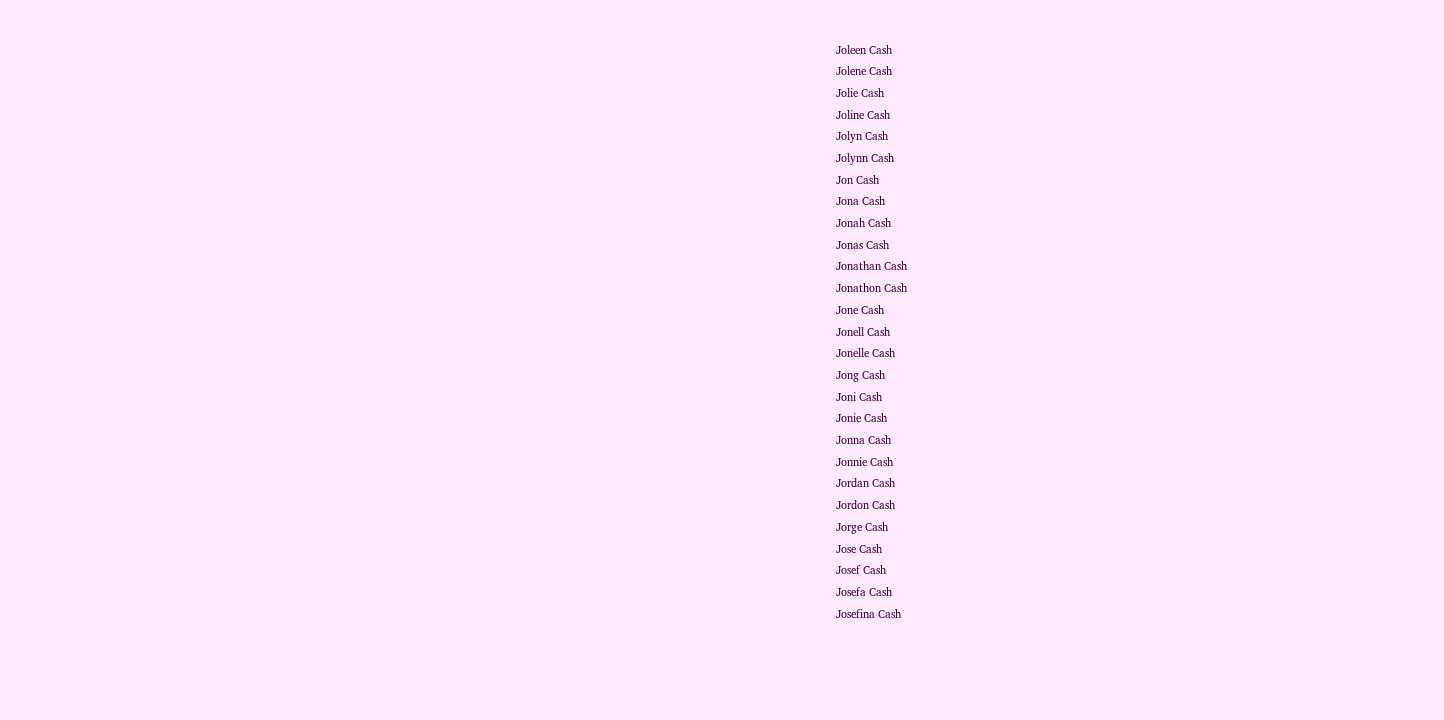Joleen Cash
Jolene Cash
Jolie Cash
Joline Cash
Jolyn Cash
Jolynn Cash
Jon Cash
Jona Cash
Jonah Cash
Jonas Cash
Jonathan Cash
Jonathon Cash
Jone Cash
Jonell Cash
Jonelle Cash
Jong Cash
Joni Cash
Jonie Cash
Jonna Cash
Jonnie Cash
Jordan Cash
Jordon Cash
Jorge Cash
Jose Cash
Josef Cash
Josefa Cash
Josefina Cash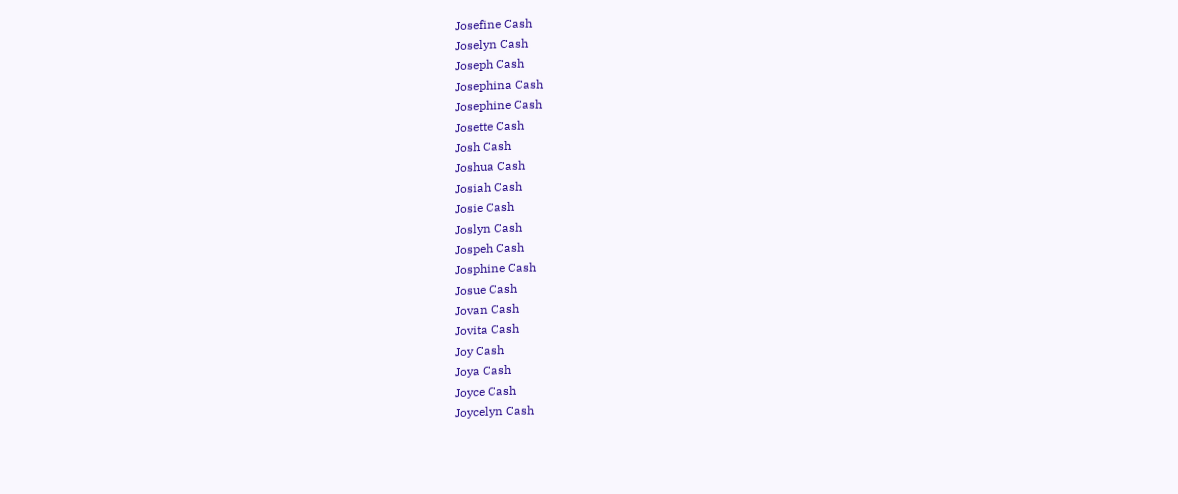Josefine Cash
Joselyn Cash
Joseph Cash
Josephina Cash
Josephine Cash
Josette Cash
Josh Cash
Joshua Cash
Josiah Cash
Josie Cash
Joslyn Cash
Jospeh Cash
Josphine Cash
Josue Cash
Jovan Cash
Jovita Cash
Joy Cash
Joya Cash
Joyce Cash
Joycelyn Cash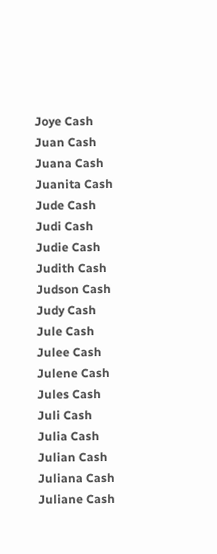Joye Cash
Juan Cash
Juana Cash
Juanita Cash
Jude Cash
Judi Cash
Judie Cash
Judith Cash
Judson Cash
Judy Cash
Jule Cash
Julee Cash
Julene Cash
Jules Cash
Juli Cash
Julia Cash
Julian Cash
Juliana Cash
Juliane Cash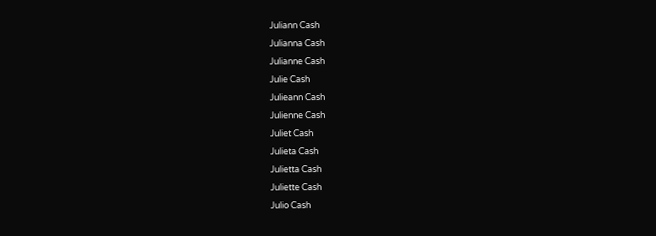Juliann Cash
Julianna Cash
Julianne Cash
Julie Cash
Julieann Cash
Julienne Cash
Juliet Cash
Julieta Cash
Julietta Cash
Juliette Cash
Julio Cash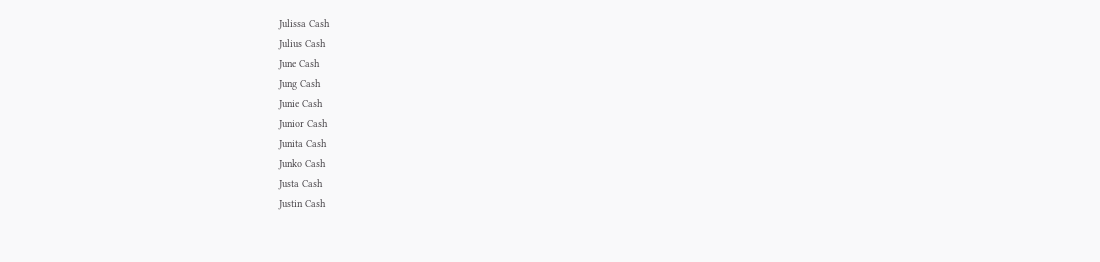Julissa Cash
Julius Cash
June Cash
Jung Cash
Junie Cash
Junior Cash
Junita Cash
Junko Cash
Justa Cash
Justin Cash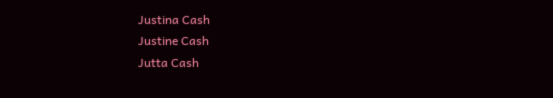Justina Cash
Justine Cash
Jutta Cash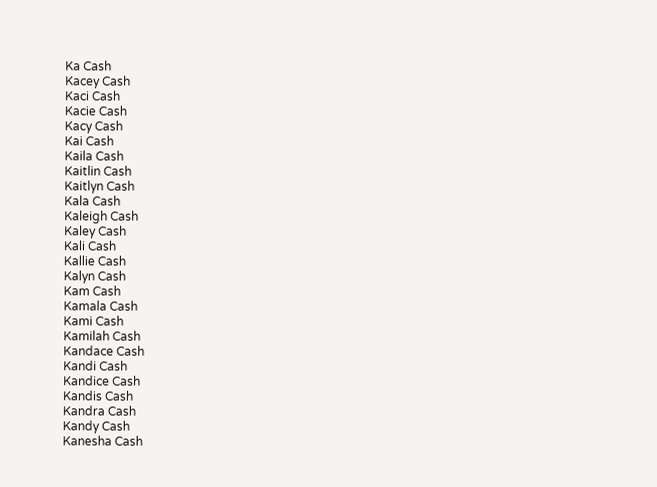Ka Cash
Kacey Cash
Kaci Cash
Kacie Cash
Kacy Cash
Kai Cash
Kaila Cash
Kaitlin Cash
Kaitlyn Cash
Kala Cash
Kaleigh Cash
Kaley Cash
Kali Cash
Kallie Cash
Kalyn Cash
Kam Cash
Kamala Cash
Kami Cash
Kamilah Cash
Kandace Cash
Kandi Cash
Kandice Cash
Kandis Cash
Kandra Cash
Kandy Cash
Kanesha Cash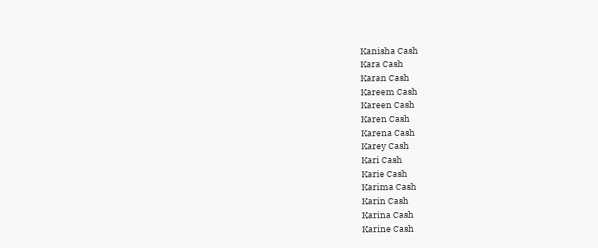Kanisha Cash
Kara Cash
Karan Cash
Kareem Cash
Kareen Cash
Karen Cash
Karena Cash
Karey Cash
Kari Cash
Karie Cash
Karima Cash
Karin Cash
Karina Cash
Karine Cash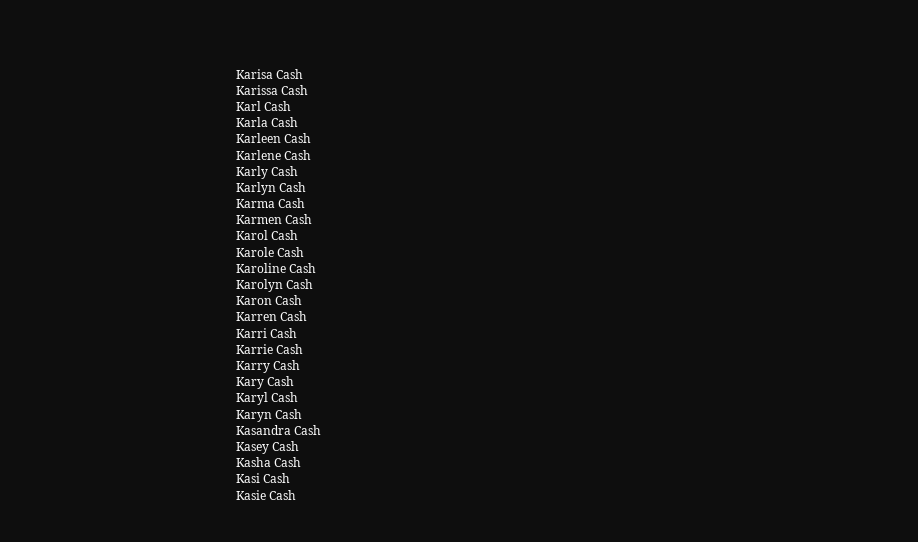Karisa Cash
Karissa Cash
Karl Cash
Karla Cash
Karleen Cash
Karlene Cash
Karly Cash
Karlyn Cash
Karma Cash
Karmen Cash
Karol Cash
Karole Cash
Karoline Cash
Karolyn Cash
Karon Cash
Karren Cash
Karri Cash
Karrie Cash
Karry Cash
Kary Cash
Karyl Cash
Karyn Cash
Kasandra Cash
Kasey Cash
Kasha Cash
Kasi Cash
Kasie Cash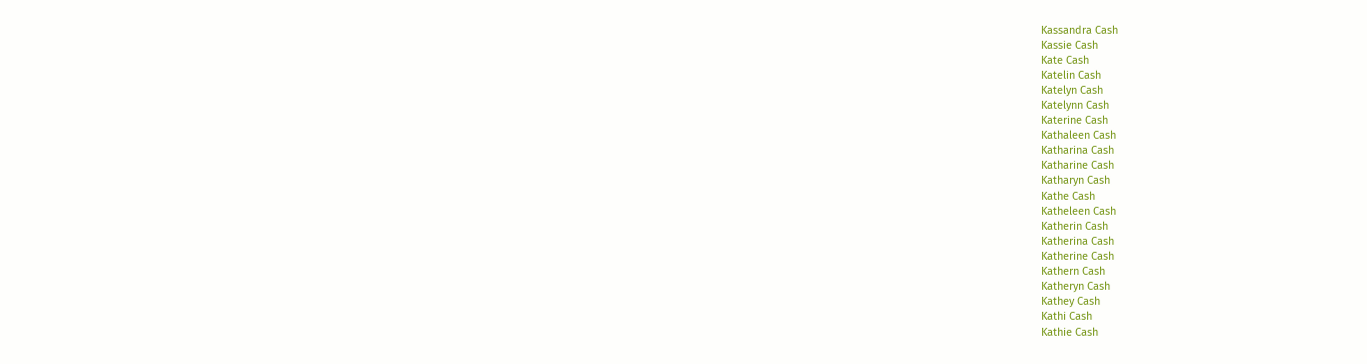Kassandra Cash
Kassie Cash
Kate Cash
Katelin Cash
Katelyn Cash
Katelynn Cash
Katerine Cash
Kathaleen Cash
Katharina Cash
Katharine Cash
Katharyn Cash
Kathe Cash
Katheleen Cash
Katherin Cash
Katherina Cash
Katherine Cash
Kathern Cash
Katheryn Cash
Kathey Cash
Kathi Cash
Kathie Cash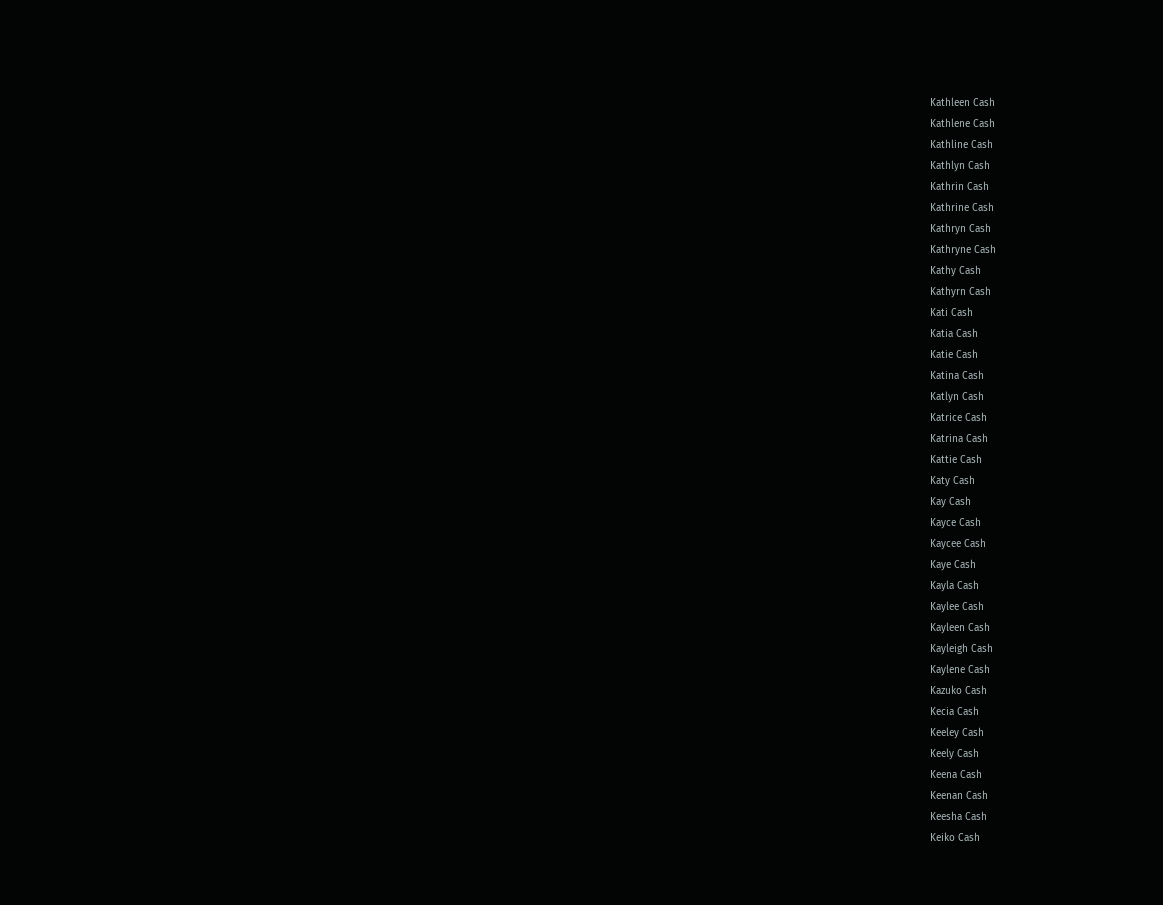Kathleen Cash
Kathlene Cash
Kathline Cash
Kathlyn Cash
Kathrin Cash
Kathrine Cash
Kathryn Cash
Kathryne Cash
Kathy Cash
Kathyrn Cash
Kati Cash
Katia Cash
Katie Cash
Katina Cash
Katlyn Cash
Katrice Cash
Katrina Cash
Kattie Cash
Katy Cash
Kay Cash
Kayce Cash
Kaycee Cash
Kaye Cash
Kayla Cash
Kaylee Cash
Kayleen Cash
Kayleigh Cash
Kaylene Cash
Kazuko Cash
Kecia Cash
Keeley Cash
Keely Cash
Keena Cash
Keenan Cash
Keesha Cash
Keiko Cash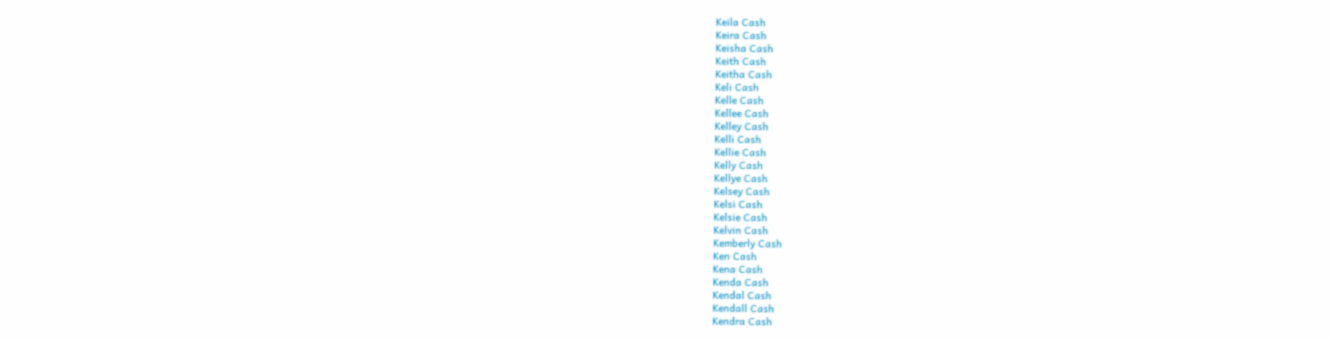Keila Cash
Keira Cash
Keisha Cash
Keith Cash
Keitha Cash
Keli Cash
Kelle Cash
Kellee Cash
Kelley Cash
Kelli Cash
Kellie Cash
Kelly Cash
Kellye Cash
Kelsey Cash
Kelsi Cash
Kelsie Cash
Kelvin Cash
Kemberly Cash
Ken Cash
Kena Cash
Kenda Cash
Kendal Cash
Kendall Cash
Kendra Cash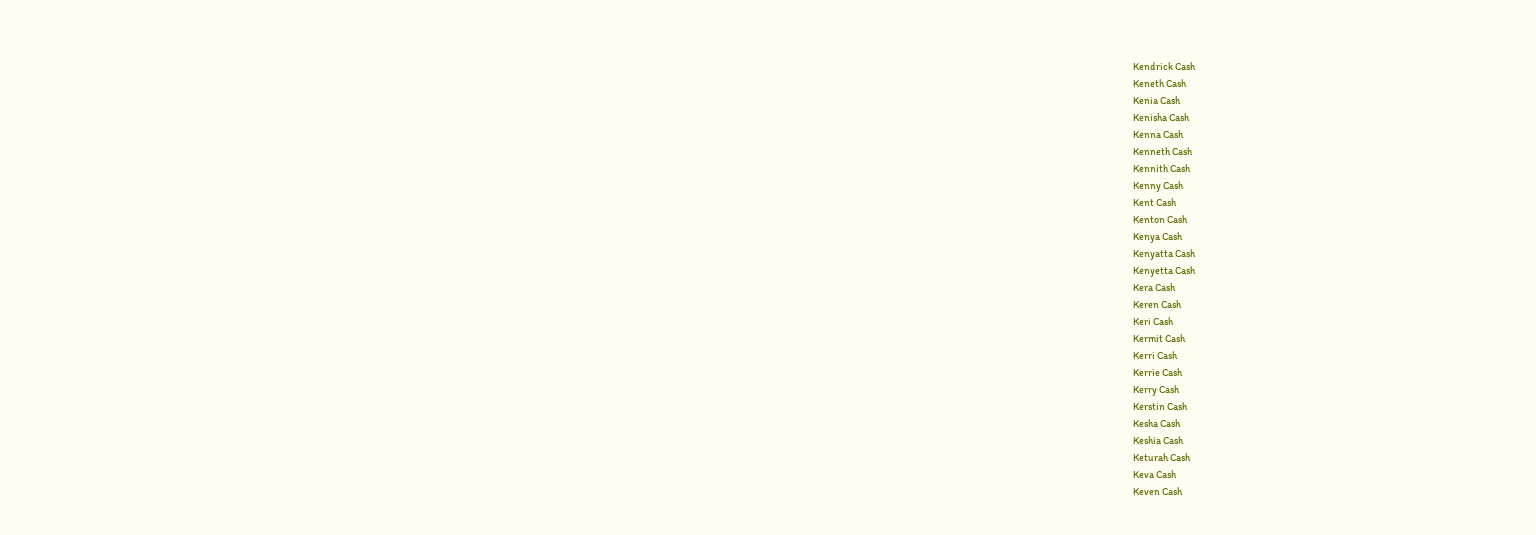Kendrick Cash
Keneth Cash
Kenia Cash
Kenisha Cash
Kenna Cash
Kenneth Cash
Kennith Cash
Kenny Cash
Kent Cash
Kenton Cash
Kenya Cash
Kenyatta Cash
Kenyetta Cash
Kera Cash
Keren Cash
Keri Cash
Kermit Cash
Kerri Cash
Kerrie Cash
Kerry Cash
Kerstin Cash
Kesha Cash
Keshia Cash
Keturah Cash
Keva Cash
Keven Cash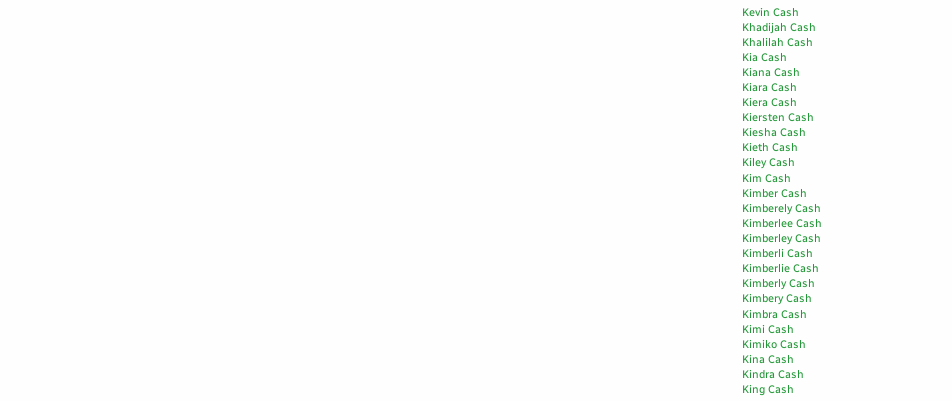Kevin Cash
Khadijah Cash
Khalilah Cash
Kia Cash
Kiana Cash
Kiara Cash
Kiera Cash
Kiersten Cash
Kiesha Cash
Kieth Cash
Kiley Cash
Kim Cash
Kimber Cash
Kimberely Cash
Kimberlee Cash
Kimberley Cash
Kimberli Cash
Kimberlie Cash
Kimberly Cash
Kimbery Cash
Kimbra Cash
Kimi Cash
Kimiko Cash
Kina Cash
Kindra Cash
King Cash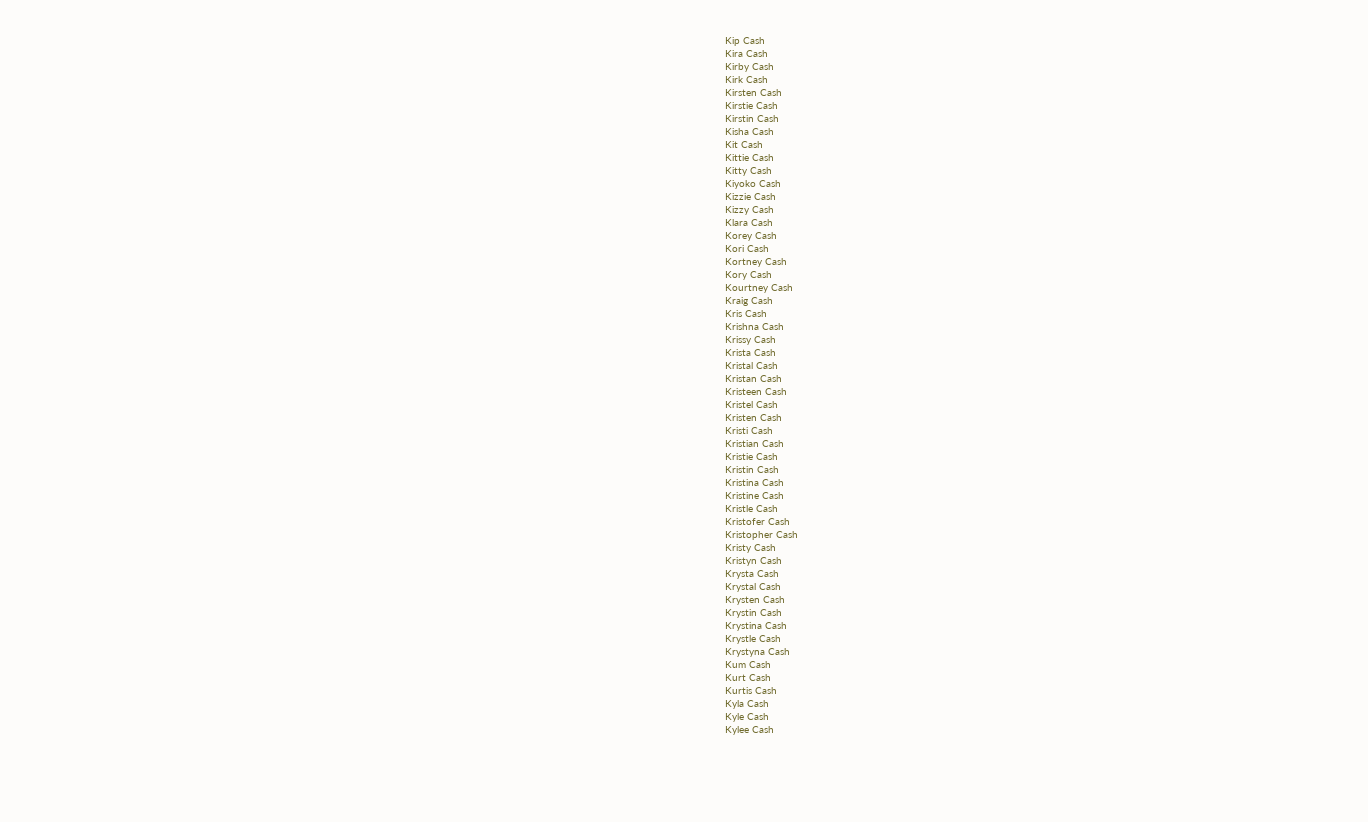Kip Cash
Kira Cash
Kirby Cash
Kirk Cash
Kirsten Cash
Kirstie Cash
Kirstin Cash
Kisha Cash
Kit Cash
Kittie Cash
Kitty Cash
Kiyoko Cash
Kizzie Cash
Kizzy Cash
Klara Cash
Korey Cash
Kori Cash
Kortney Cash
Kory Cash
Kourtney Cash
Kraig Cash
Kris Cash
Krishna Cash
Krissy Cash
Krista Cash
Kristal Cash
Kristan Cash
Kristeen Cash
Kristel Cash
Kristen Cash
Kristi Cash
Kristian Cash
Kristie Cash
Kristin Cash
Kristina Cash
Kristine Cash
Kristle Cash
Kristofer Cash
Kristopher Cash
Kristy Cash
Kristyn Cash
Krysta Cash
Krystal Cash
Krysten Cash
Krystin Cash
Krystina Cash
Krystle Cash
Krystyna Cash
Kum Cash
Kurt Cash
Kurtis Cash
Kyla Cash
Kyle Cash
Kylee Cash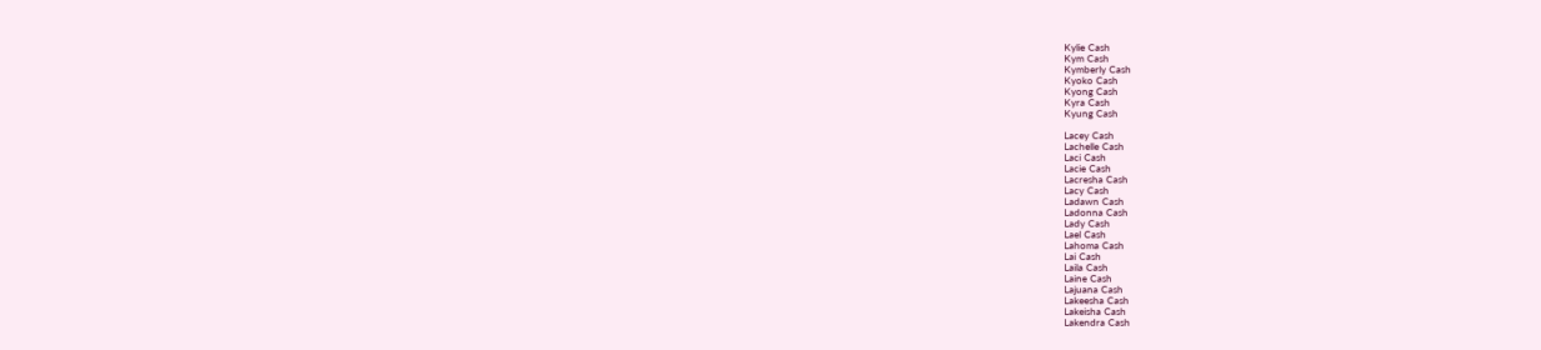Kylie Cash
Kym Cash
Kymberly Cash
Kyoko Cash
Kyong Cash
Kyra Cash
Kyung Cash

Lacey Cash
Lachelle Cash
Laci Cash
Lacie Cash
Lacresha Cash
Lacy Cash
Ladawn Cash
Ladonna Cash
Lady Cash
Lael Cash
Lahoma Cash
Lai Cash
Laila Cash
Laine Cash
Lajuana Cash
Lakeesha Cash
Lakeisha Cash
Lakendra Cash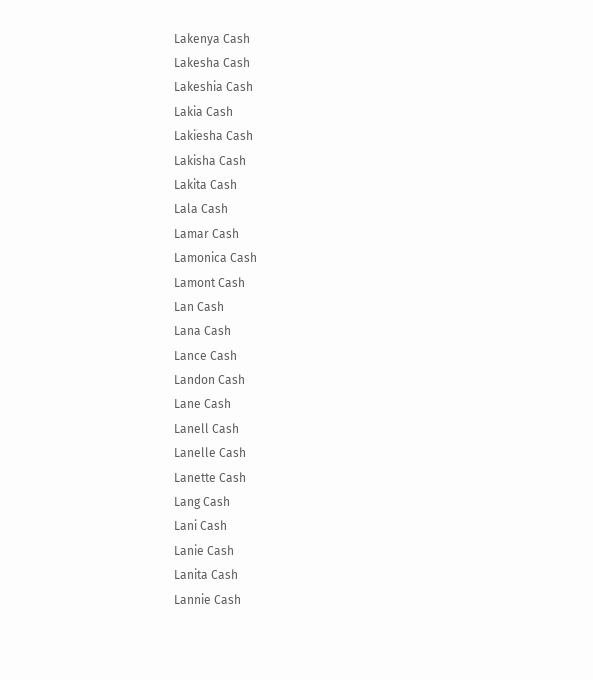Lakenya Cash
Lakesha Cash
Lakeshia Cash
Lakia Cash
Lakiesha Cash
Lakisha Cash
Lakita Cash
Lala Cash
Lamar Cash
Lamonica Cash
Lamont Cash
Lan Cash
Lana Cash
Lance Cash
Landon Cash
Lane Cash
Lanell Cash
Lanelle Cash
Lanette Cash
Lang Cash
Lani Cash
Lanie Cash
Lanita Cash
Lannie Cash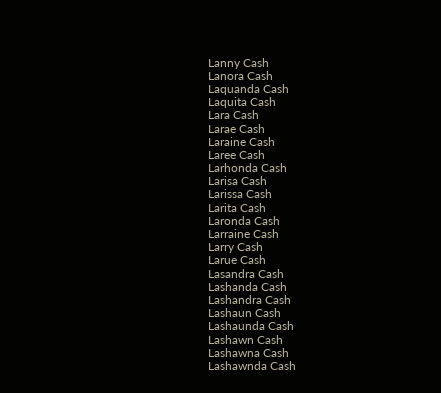Lanny Cash
Lanora Cash
Laquanda Cash
Laquita Cash
Lara Cash
Larae Cash
Laraine Cash
Laree Cash
Larhonda Cash
Larisa Cash
Larissa Cash
Larita Cash
Laronda Cash
Larraine Cash
Larry Cash
Larue Cash
Lasandra Cash
Lashanda Cash
Lashandra Cash
Lashaun Cash
Lashaunda Cash
Lashawn Cash
Lashawna Cash
Lashawnda Cash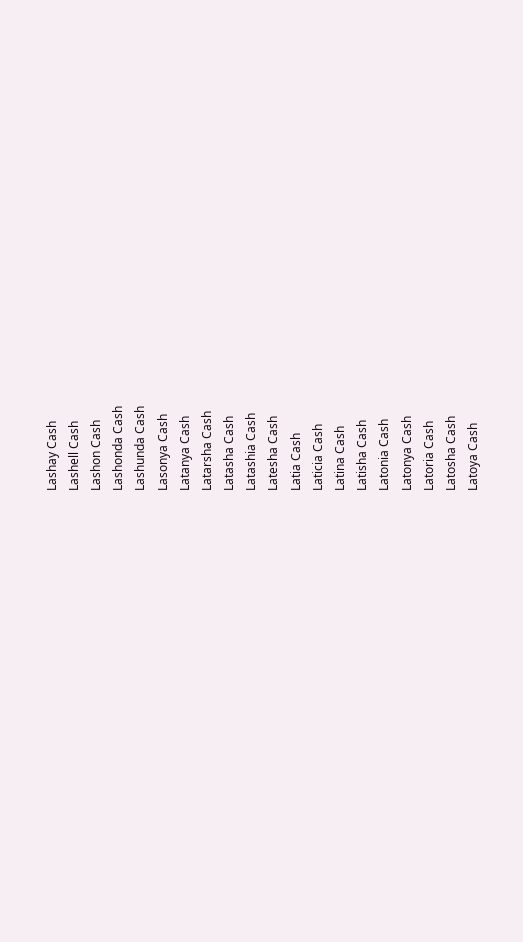Lashay Cash
Lashell Cash
Lashon Cash
Lashonda Cash
Lashunda Cash
Lasonya Cash
Latanya Cash
Latarsha Cash
Latasha Cash
Latashia Cash
Latesha Cash
Latia Cash
Laticia Cash
Latina Cash
Latisha Cash
Latonia Cash
Latonya Cash
Latoria Cash
Latosha Cash
Latoya Cash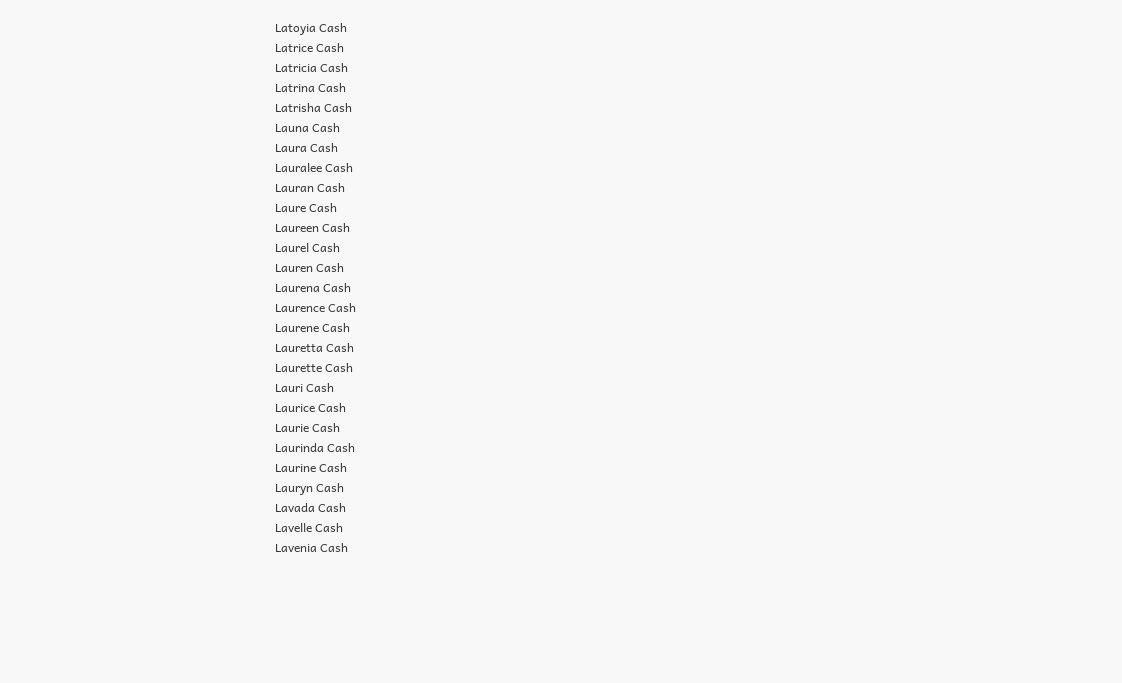Latoyia Cash
Latrice Cash
Latricia Cash
Latrina Cash
Latrisha Cash
Launa Cash
Laura Cash
Lauralee Cash
Lauran Cash
Laure Cash
Laureen Cash
Laurel Cash
Lauren Cash
Laurena Cash
Laurence Cash
Laurene Cash
Lauretta Cash
Laurette Cash
Lauri Cash
Laurice Cash
Laurie Cash
Laurinda Cash
Laurine Cash
Lauryn Cash
Lavada Cash
Lavelle Cash
Lavenia Cash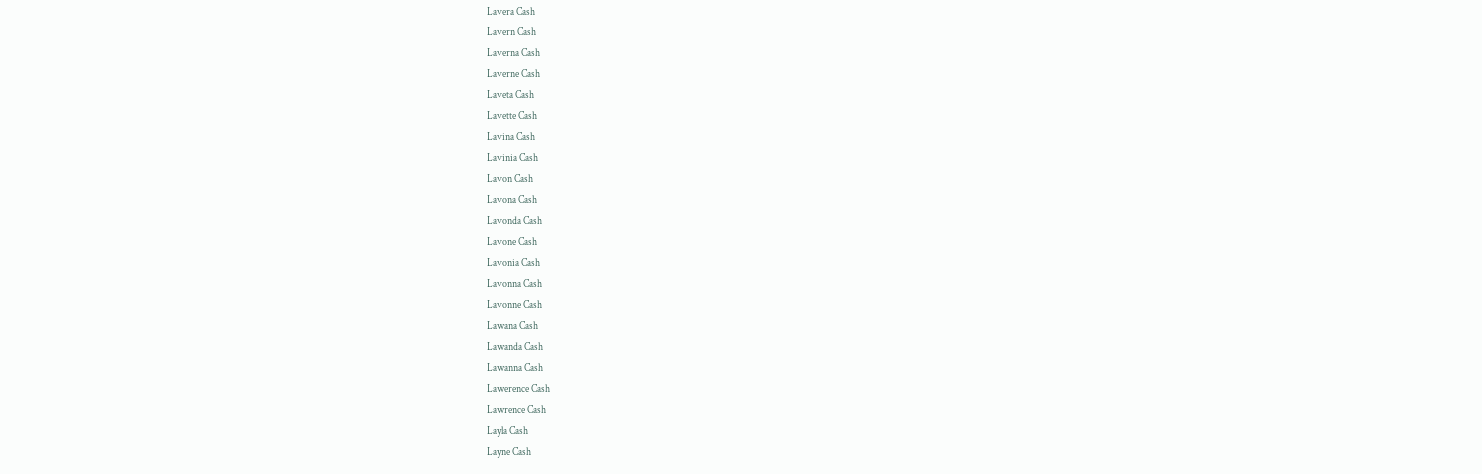Lavera Cash
Lavern Cash
Laverna Cash
Laverne Cash
Laveta Cash
Lavette Cash
Lavina Cash
Lavinia Cash
Lavon Cash
Lavona Cash
Lavonda Cash
Lavone Cash
Lavonia Cash
Lavonna Cash
Lavonne Cash
Lawana Cash
Lawanda Cash
Lawanna Cash
Lawerence Cash
Lawrence Cash
Layla Cash
Layne Cash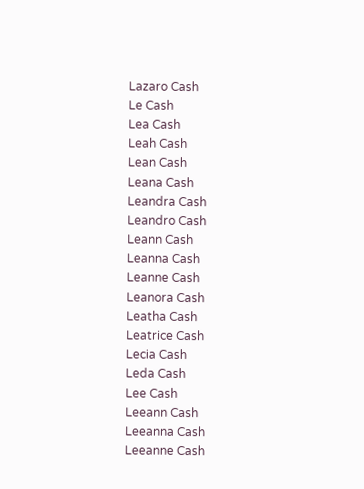Lazaro Cash
Le Cash
Lea Cash
Leah Cash
Lean Cash
Leana Cash
Leandra Cash
Leandro Cash
Leann Cash
Leanna Cash
Leanne Cash
Leanora Cash
Leatha Cash
Leatrice Cash
Lecia Cash
Leda Cash
Lee Cash
Leeann Cash
Leeanna Cash
Leeanne Cash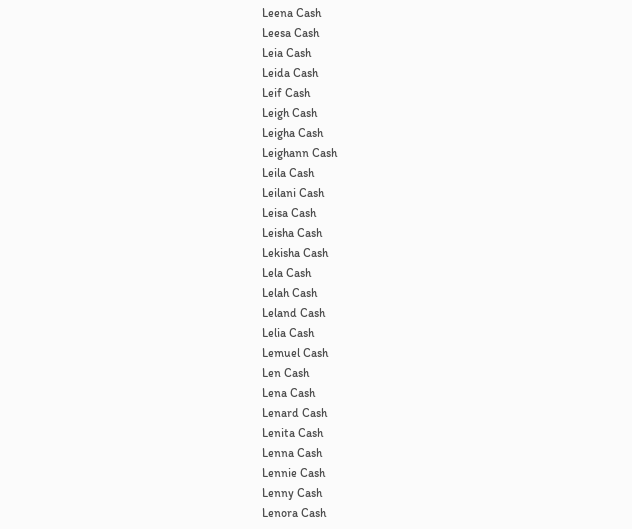Leena Cash
Leesa Cash
Leia Cash
Leida Cash
Leif Cash
Leigh Cash
Leigha Cash
Leighann Cash
Leila Cash
Leilani Cash
Leisa Cash
Leisha Cash
Lekisha Cash
Lela Cash
Lelah Cash
Leland Cash
Lelia Cash
Lemuel Cash
Len Cash
Lena Cash
Lenard Cash
Lenita Cash
Lenna Cash
Lennie Cash
Lenny Cash
Lenora Cash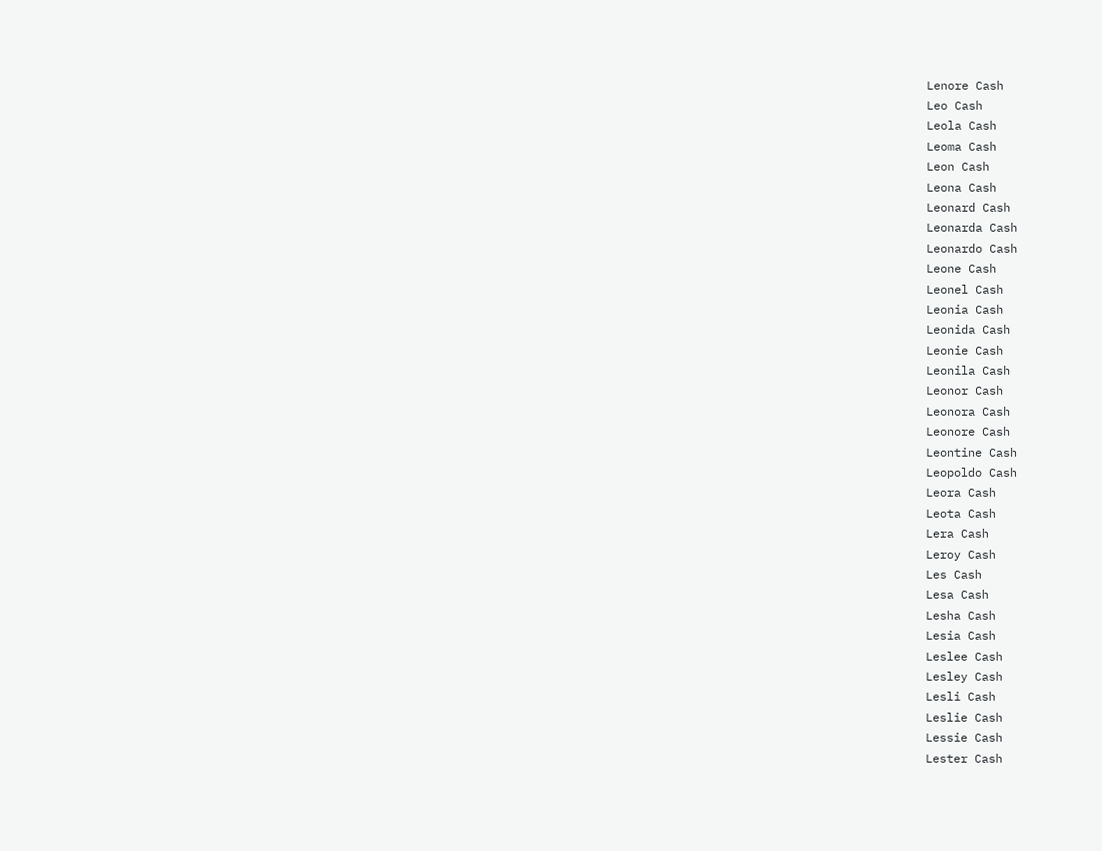Lenore Cash
Leo Cash
Leola Cash
Leoma Cash
Leon Cash
Leona Cash
Leonard Cash
Leonarda Cash
Leonardo Cash
Leone Cash
Leonel Cash
Leonia Cash
Leonida Cash
Leonie Cash
Leonila Cash
Leonor Cash
Leonora Cash
Leonore Cash
Leontine Cash
Leopoldo Cash
Leora Cash
Leota Cash
Lera Cash
Leroy Cash
Les Cash
Lesa Cash
Lesha Cash
Lesia Cash
Leslee Cash
Lesley Cash
Lesli Cash
Leslie Cash
Lessie Cash
Lester Cash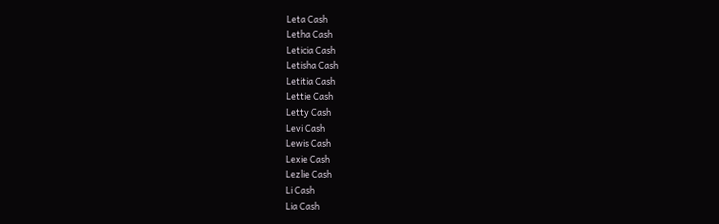Leta Cash
Letha Cash
Leticia Cash
Letisha Cash
Letitia Cash
Lettie Cash
Letty Cash
Levi Cash
Lewis Cash
Lexie Cash
Lezlie Cash
Li Cash
Lia Cash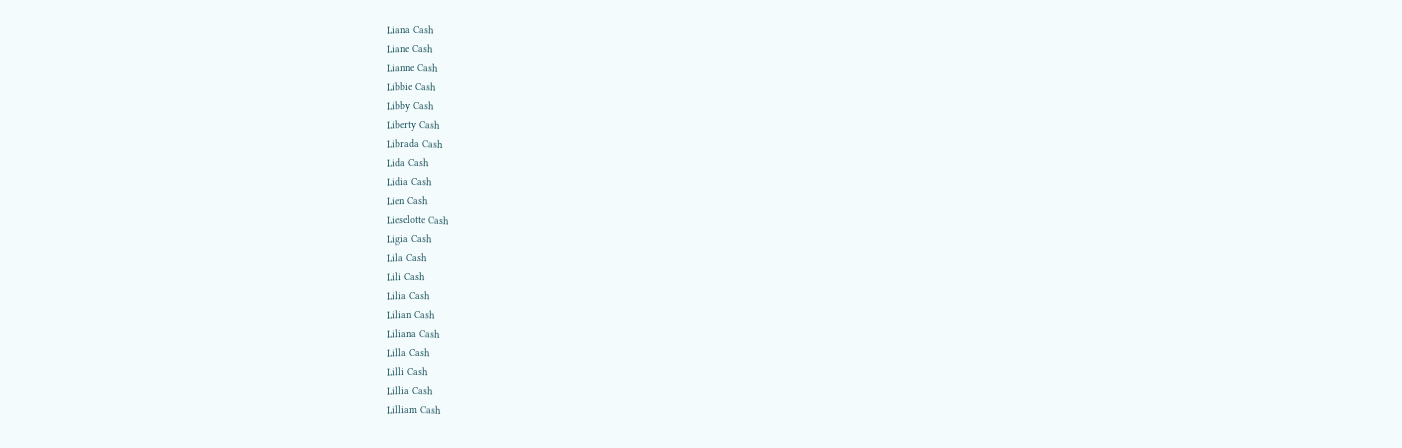Liana Cash
Liane Cash
Lianne Cash
Libbie Cash
Libby Cash
Liberty Cash
Librada Cash
Lida Cash
Lidia Cash
Lien Cash
Lieselotte Cash
Ligia Cash
Lila Cash
Lili Cash
Lilia Cash
Lilian Cash
Liliana Cash
Lilla Cash
Lilli Cash
Lillia Cash
Lilliam Cash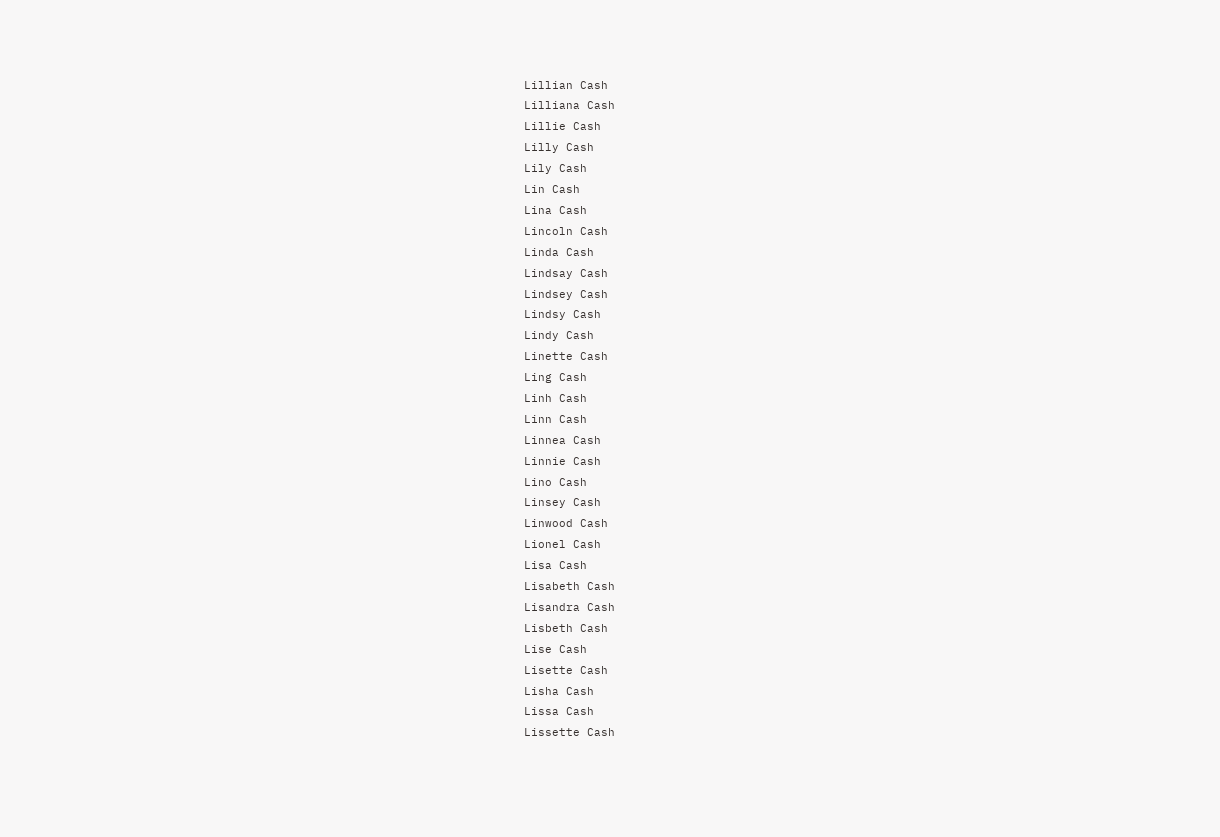Lillian Cash
Lilliana Cash
Lillie Cash
Lilly Cash
Lily Cash
Lin Cash
Lina Cash
Lincoln Cash
Linda Cash
Lindsay Cash
Lindsey Cash
Lindsy Cash
Lindy Cash
Linette Cash
Ling Cash
Linh Cash
Linn Cash
Linnea Cash
Linnie Cash
Lino Cash
Linsey Cash
Linwood Cash
Lionel Cash
Lisa Cash
Lisabeth Cash
Lisandra Cash
Lisbeth Cash
Lise Cash
Lisette Cash
Lisha Cash
Lissa Cash
Lissette Cash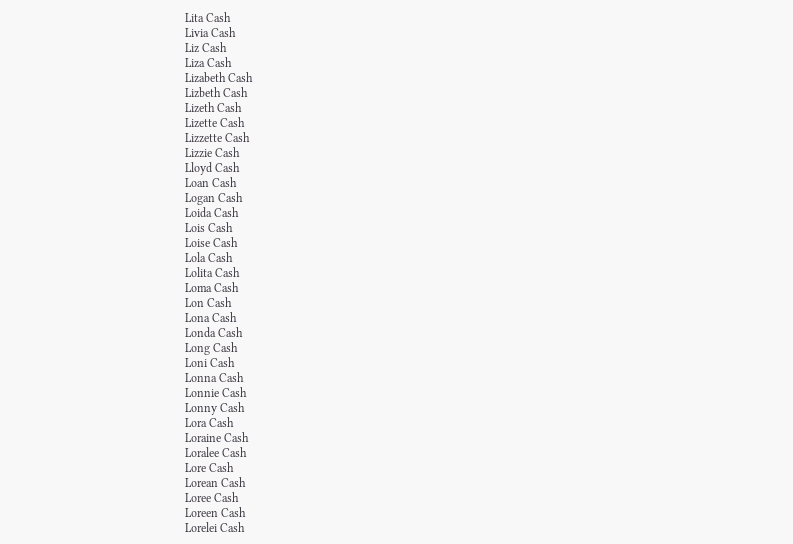Lita Cash
Livia Cash
Liz Cash
Liza Cash
Lizabeth Cash
Lizbeth Cash
Lizeth Cash
Lizette Cash
Lizzette Cash
Lizzie Cash
Lloyd Cash
Loan Cash
Logan Cash
Loida Cash
Lois Cash
Loise Cash
Lola Cash
Lolita Cash
Loma Cash
Lon Cash
Lona Cash
Londa Cash
Long Cash
Loni Cash
Lonna Cash
Lonnie Cash
Lonny Cash
Lora Cash
Loraine Cash
Loralee Cash
Lore Cash
Lorean Cash
Loree Cash
Loreen Cash
Lorelei Cash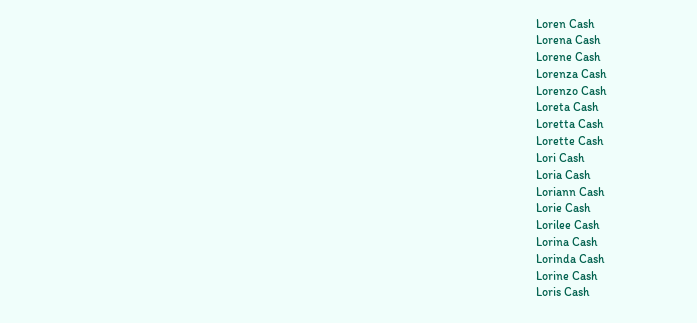Loren Cash
Lorena Cash
Lorene Cash
Lorenza Cash
Lorenzo Cash
Loreta Cash
Loretta Cash
Lorette Cash
Lori Cash
Loria Cash
Loriann Cash
Lorie Cash
Lorilee Cash
Lorina Cash
Lorinda Cash
Lorine Cash
Loris Cash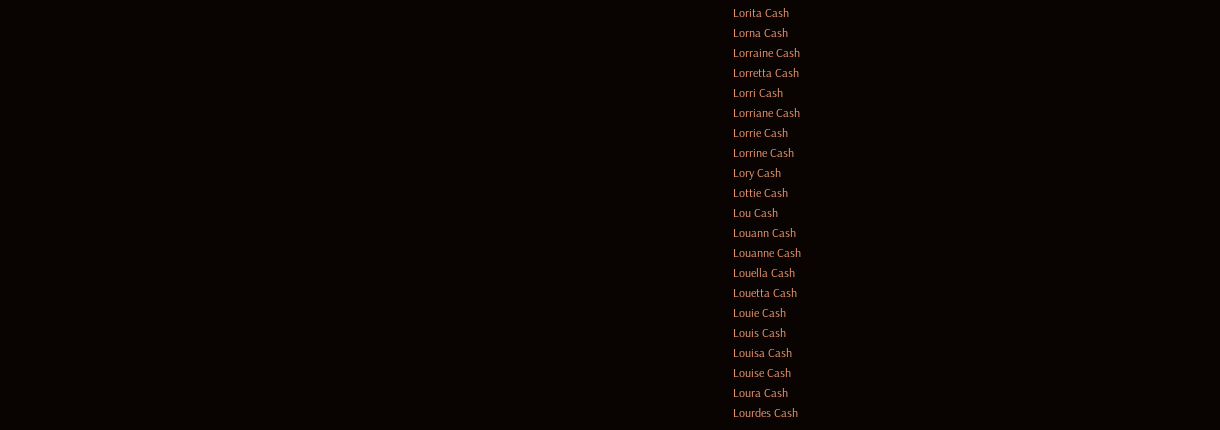Lorita Cash
Lorna Cash
Lorraine Cash
Lorretta Cash
Lorri Cash
Lorriane Cash
Lorrie Cash
Lorrine Cash
Lory Cash
Lottie Cash
Lou Cash
Louann Cash
Louanne Cash
Louella Cash
Louetta Cash
Louie Cash
Louis Cash
Louisa Cash
Louise Cash
Loura Cash
Lourdes Cash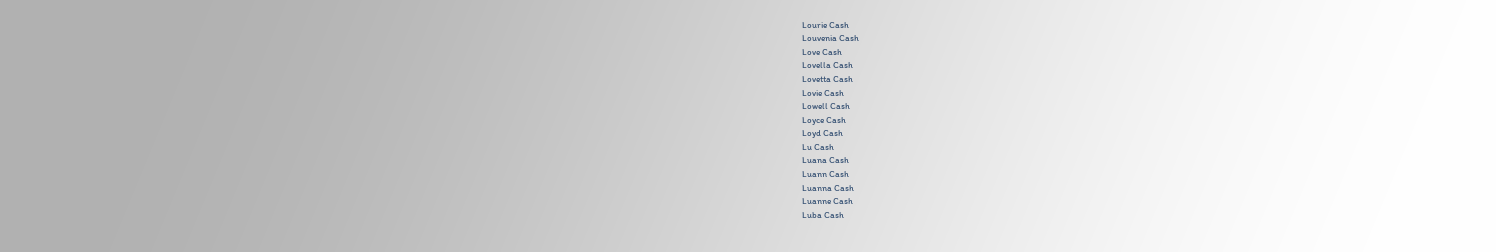Lourie Cash
Louvenia Cash
Love Cash
Lovella Cash
Lovetta Cash
Lovie Cash
Lowell Cash
Loyce Cash
Loyd Cash
Lu Cash
Luana Cash
Luann Cash
Luanna Cash
Luanne Cash
Luba Cash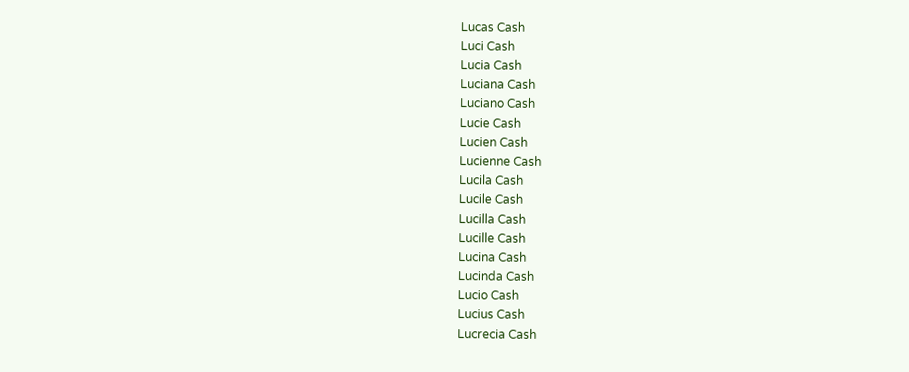Lucas Cash
Luci Cash
Lucia Cash
Luciana Cash
Luciano Cash
Lucie Cash
Lucien Cash
Lucienne Cash
Lucila Cash
Lucile Cash
Lucilla Cash
Lucille Cash
Lucina Cash
Lucinda Cash
Lucio Cash
Lucius Cash
Lucrecia Cash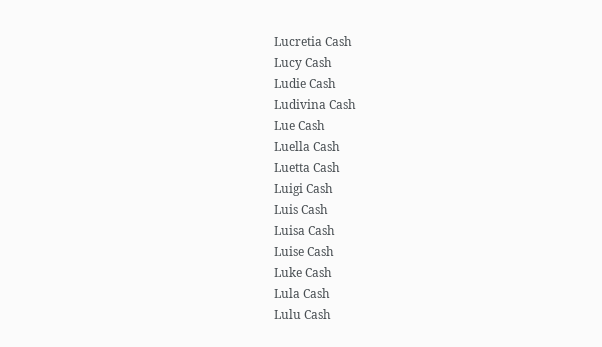Lucretia Cash
Lucy Cash
Ludie Cash
Ludivina Cash
Lue Cash
Luella Cash
Luetta Cash
Luigi Cash
Luis Cash
Luisa Cash
Luise Cash
Luke Cash
Lula Cash
Lulu Cash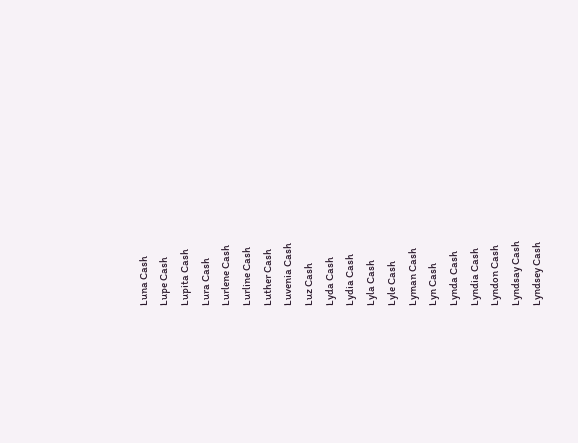Luna Cash
Lupe Cash
Lupita Cash
Lura Cash
Lurlene Cash
Lurline Cash
Luther Cash
Luvenia Cash
Luz Cash
Lyda Cash
Lydia Cash
Lyla Cash
Lyle Cash
Lyman Cash
Lyn Cash
Lynda Cash
Lyndia Cash
Lyndon Cash
Lyndsay Cash
Lyndsey Cash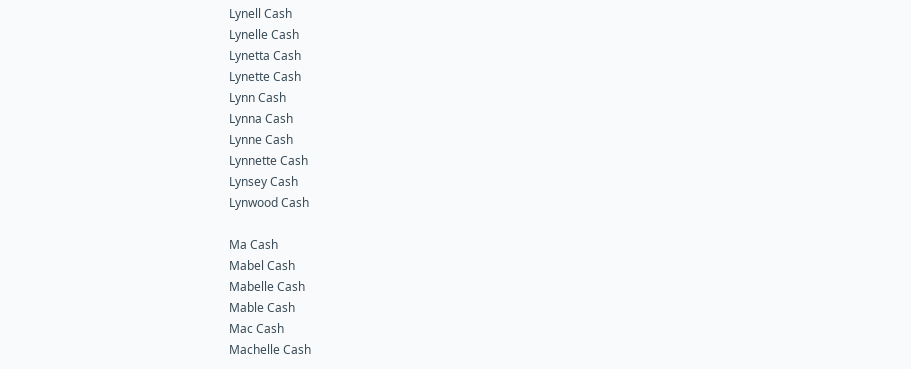Lynell Cash
Lynelle Cash
Lynetta Cash
Lynette Cash
Lynn Cash
Lynna Cash
Lynne Cash
Lynnette Cash
Lynsey Cash
Lynwood Cash

Ma Cash
Mabel Cash
Mabelle Cash
Mable Cash
Mac Cash
Machelle Cash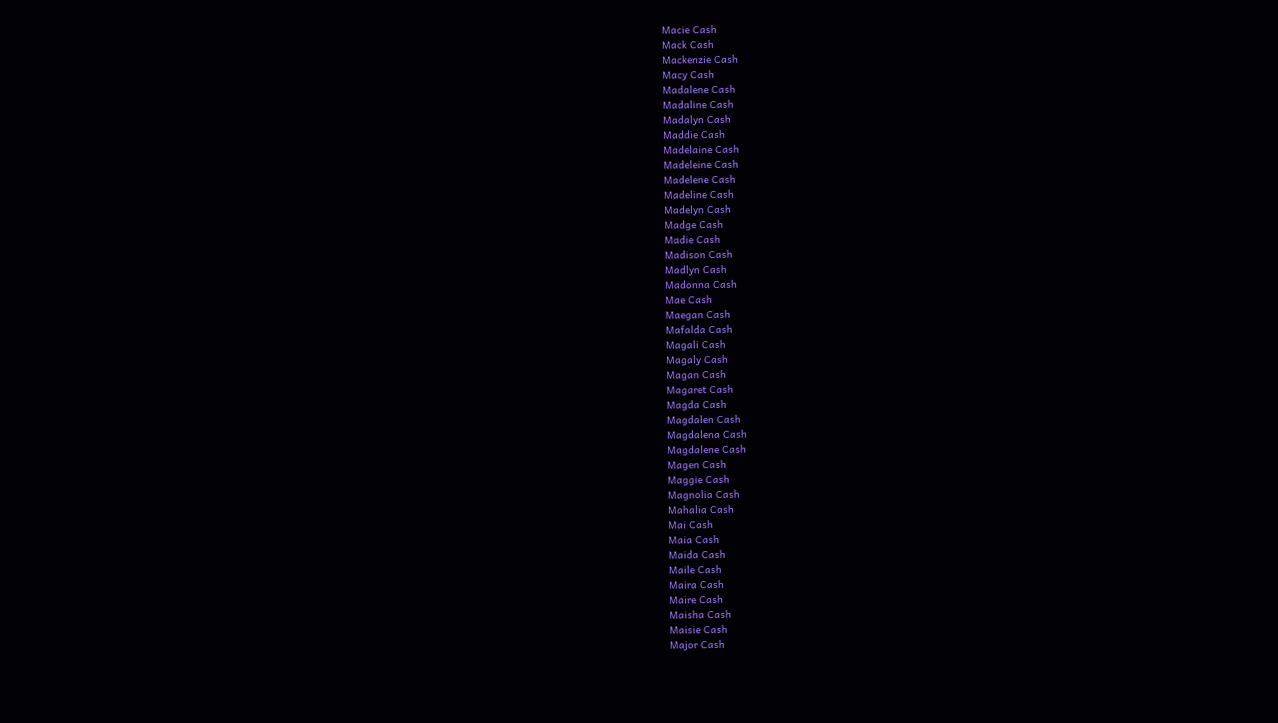Macie Cash
Mack Cash
Mackenzie Cash
Macy Cash
Madalene Cash
Madaline Cash
Madalyn Cash
Maddie Cash
Madelaine Cash
Madeleine Cash
Madelene Cash
Madeline Cash
Madelyn Cash
Madge Cash
Madie Cash
Madison Cash
Madlyn Cash
Madonna Cash
Mae Cash
Maegan Cash
Mafalda Cash
Magali Cash
Magaly Cash
Magan Cash
Magaret Cash
Magda Cash
Magdalen Cash
Magdalena Cash
Magdalene Cash
Magen Cash
Maggie Cash
Magnolia Cash
Mahalia Cash
Mai Cash
Maia Cash
Maida Cash
Maile Cash
Maira Cash
Maire Cash
Maisha Cash
Maisie Cash
Major Cash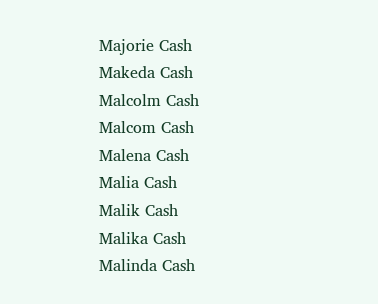Majorie Cash
Makeda Cash
Malcolm Cash
Malcom Cash
Malena Cash
Malia Cash
Malik Cash
Malika Cash
Malinda Cash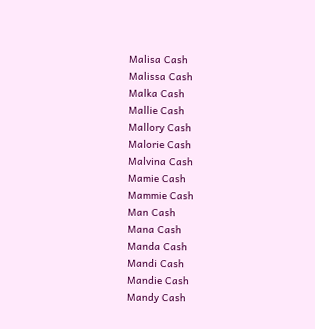Malisa Cash
Malissa Cash
Malka Cash
Mallie Cash
Mallory Cash
Malorie Cash
Malvina Cash
Mamie Cash
Mammie Cash
Man Cash
Mana Cash
Manda Cash
Mandi Cash
Mandie Cash
Mandy Cash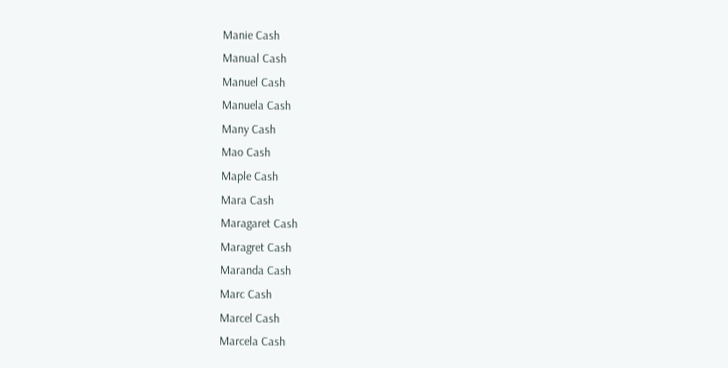Manie Cash
Manual Cash
Manuel Cash
Manuela Cash
Many Cash
Mao Cash
Maple Cash
Mara Cash
Maragaret Cash
Maragret Cash
Maranda Cash
Marc Cash
Marcel Cash
Marcela Cash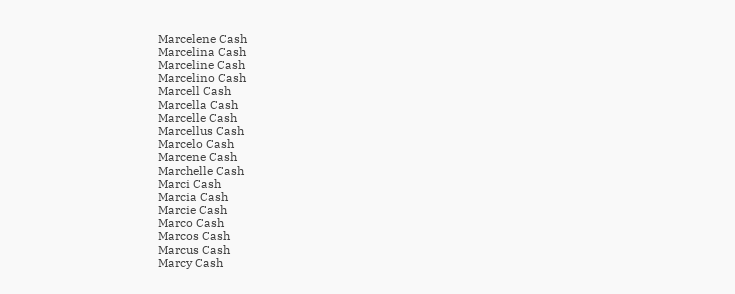Marcelene Cash
Marcelina Cash
Marceline Cash
Marcelino Cash
Marcell Cash
Marcella Cash
Marcelle Cash
Marcellus Cash
Marcelo Cash
Marcene Cash
Marchelle Cash
Marci Cash
Marcia Cash
Marcie Cash
Marco Cash
Marcos Cash
Marcus Cash
Marcy Cash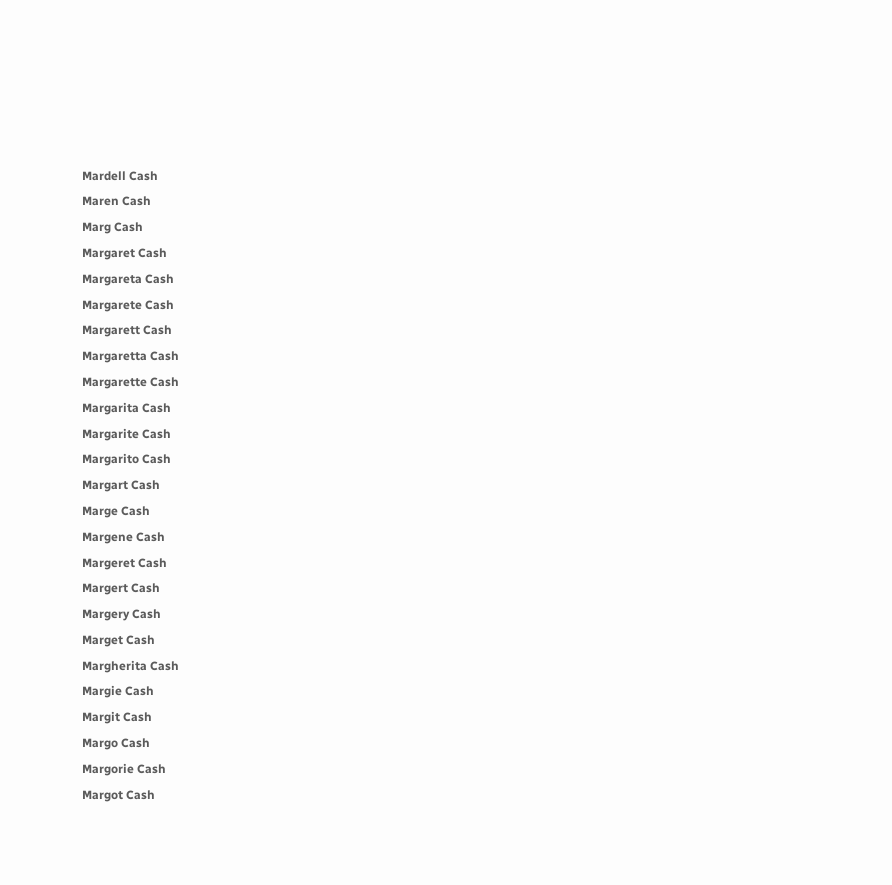Mardell Cash
Maren Cash
Marg Cash
Margaret Cash
Margareta Cash
Margarete Cash
Margarett Cash
Margaretta Cash
Margarette Cash
Margarita Cash
Margarite Cash
Margarito Cash
Margart Cash
Marge Cash
Margene Cash
Margeret Cash
Margert Cash
Margery Cash
Marget Cash
Margherita Cash
Margie Cash
Margit Cash
Margo Cash
Margorie Cash
Margot Cash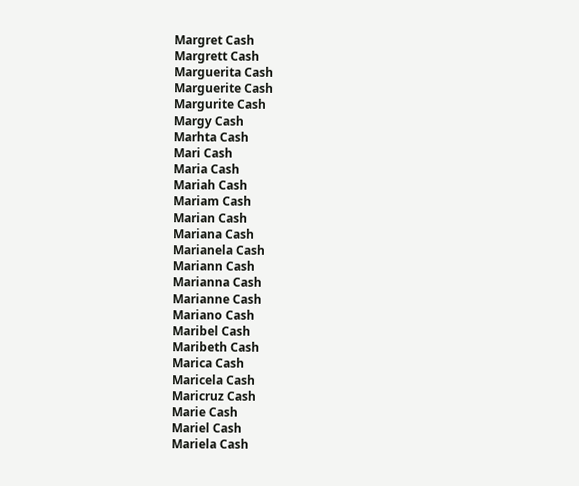Margret Cash
Margrett Cash
Marguerita Cash
Marguerite Cash
Margurite Cash
Margy Cash
Marhta Cash
Mari Cash
Maria Cash
Mariah Cash
Mariam Cash
Marian Cash
Mariana Cash
Marianela Cash
Mariann Cash
Marianna Cash
Marianne Cash
Mariano Cash
Maribel Cash
Maribeth Cash
Marica Cash
Maricela Cash
Maricruz Cash
Marie Cash
Mariel Cash
Mariela Cash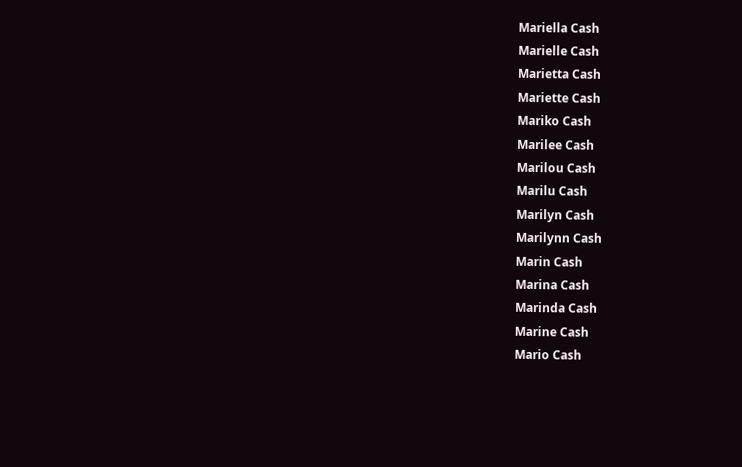Mariella Cash
Marielle Cash
Marietta Cash
Mariette Cash
Mariko Cash
Marilee Cash
Marilou Cash
Marilu Cash
Marilyn Cash
Marilynn Cash
Marin Cash
Marina Cash
Marinda Cash
Marine Cash
Mario Cash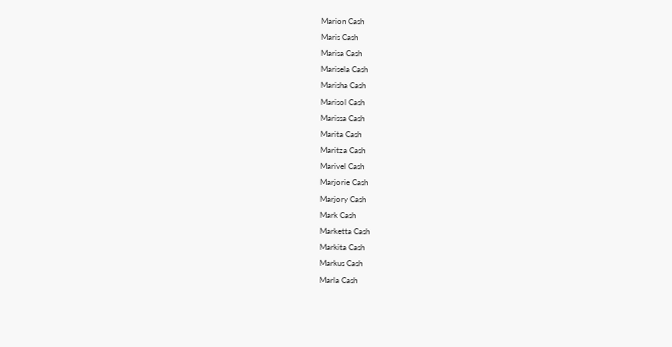Marion Cash
Maris Cash
Marisa Cash
Marisela Cash
Marisha Cash
Marisol Cash
Marissa Cash
Marita Cash
Maritza Cash
Marivel Cash
Marjorie Cash
Marjory Cash
Mark Cash
Marketta Cash
Markita Cash
Markus Cash
Marla Cash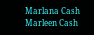Marlana Cash
Marleen Cash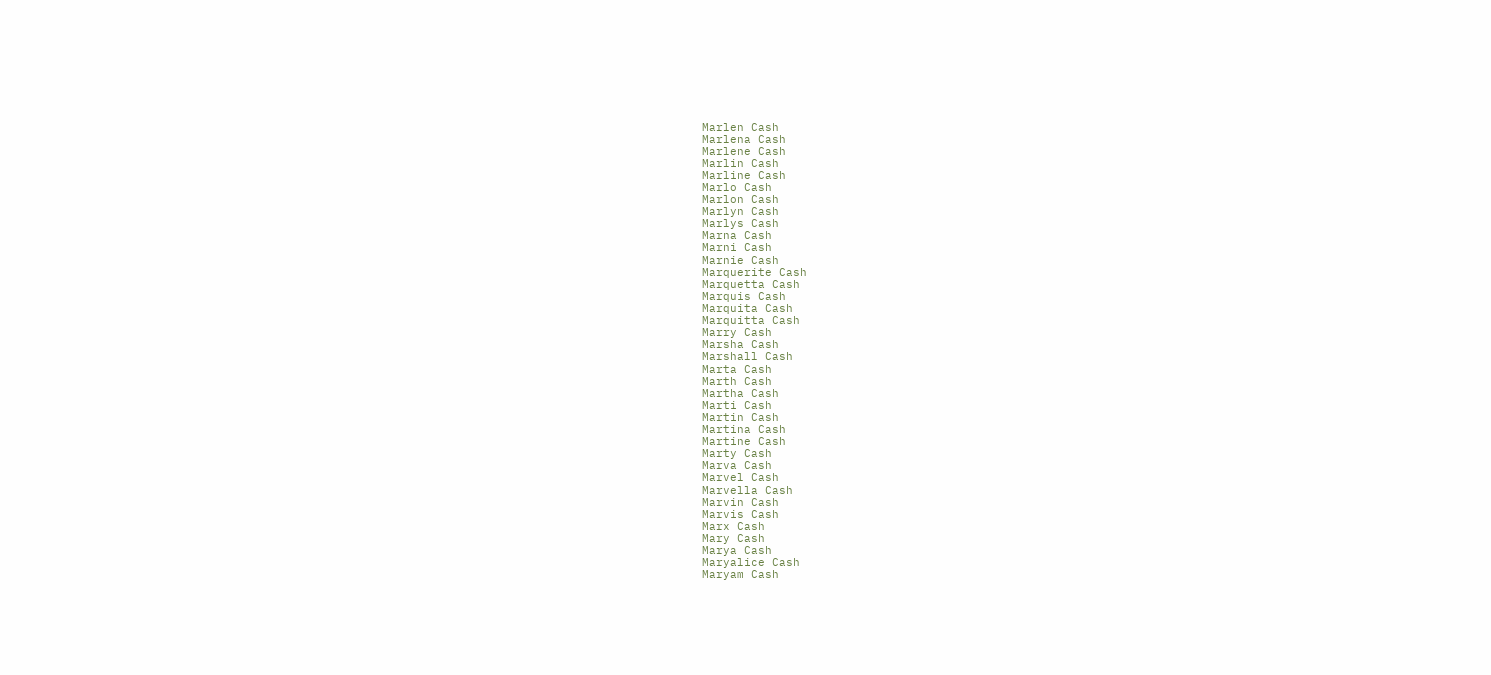Marlen Cash
Marlena Cash
Marlene Cash
Marlin Cash
Marline Cash
Marlo Cash
Marlon Cash
Marlyn Cash
Marlys Cash
Marna Cash
Marni Cash
Marnie Cash
Marquerite Cash
Marquetta Cash
Marquis Cash
Marquita Cash
Marquitta Cash
Marry Cash
Marsha Cash
Marshall Cash
Marta Cash
Marth Cash
Martha Cash
Marti Cash
Martin Cash
Martina Cash
Martine Cash
Marty Cash
Marva Cash
Marvel Cash
Marvella Cash
Marvin Cash
Marvis Cash
Marx Cash
Mary Cash
Marya Cash
Maryalice Cash
Maryam Cash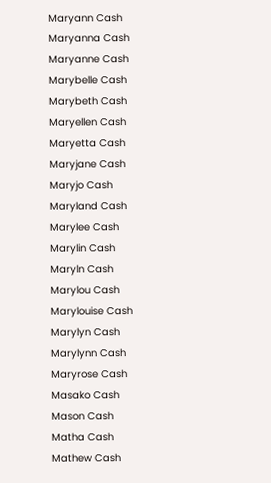Maryann Cash
Maryanna Cash
Maryanne Cash
Marybelle Cash
Marybeth Cash
Maryellen Cash
Maryetta Cash
Maryjane Cash
Maryjo Cash
Maryland Cash
Marylee Cash
Marylin Cash
Maryln Cash
Marylou Cash
Marylouise Cash
Marylyn Cash
Marylynn Cash
Maryrose Cash
Masako Cash
Mason Cash
Matha Cash
Mathew Cash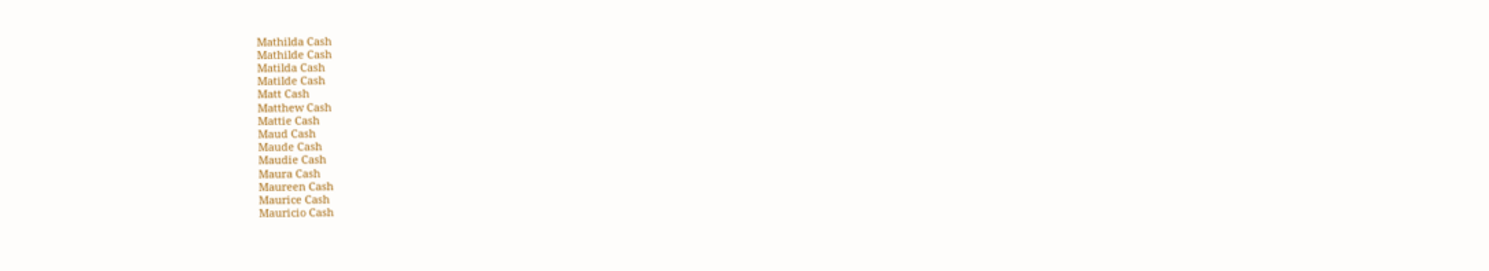Mathilda Cash
Mathilde Cash
Matilda Cash
Matilde Cash
Matt Cash
Matthew Cash
Mattie Cash
Maud Cash
Maude Cash
Maudie Cash
Maura Cash
Maureen Cash
Maurice Cash
Mauricio Cash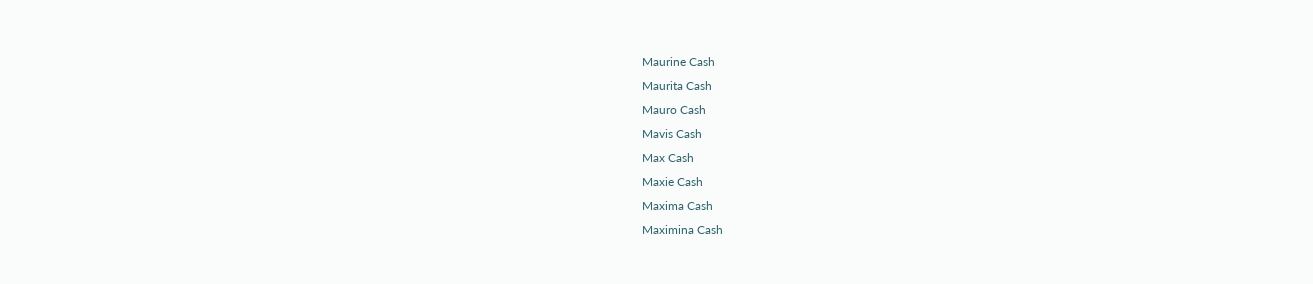Maurine Cash
Maurita Cash
Mauro Cash
Mavis Cash
Max Cash
Maxie Cash
Maxima Cash
Maximina Cash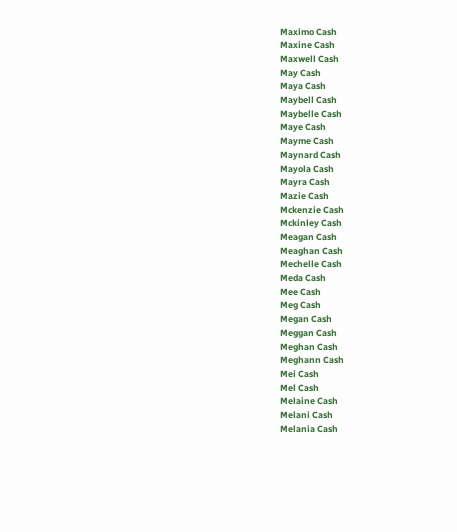Maximo Cash
Maxine Cash
Maxwell Cash
May Cash
Maya Cash
Maybell Cash
Maybelle Cash
Maye Cash
Mayme Cash
Maynard Cash
Mayola Cash
Mayra Cash
Mazie Cash
Mckenzie Cash
Mckinley Cash
Meagan Cash
Meaghan Cash
Mechelle Cash
Meda Cash
Mee Cash
Meg Cash
Megan Cash
Meggan Cash
Meghan Cash
Meghann Cash
Mei Cash
Mel Cash
Melaine Cash
Melani Cash
Melania Cash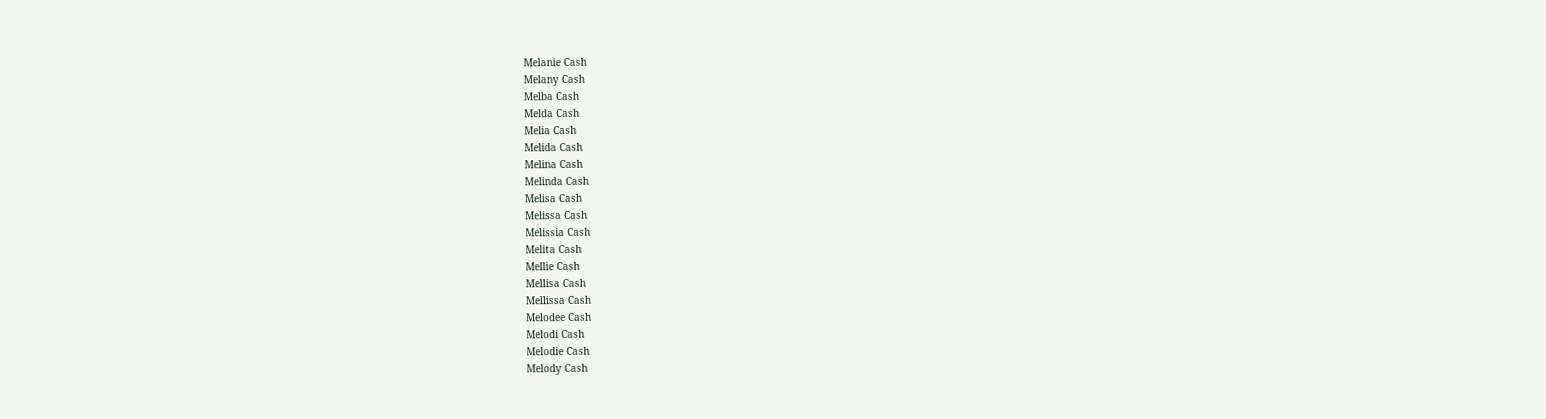Melanie Cash
Melany Cash
Melba Cash
Melda Cash
Melia Cash
Melida Cash
Melina Cash
Melinda Cash
Melisa Cash
Melissa Cash
Melissia Cash
Melita Cash
Mellie Cash
Mellisa Cash
Mellissa Cash
Melodee Cash
Melodi Cash
Melodie Cash
Melody Cash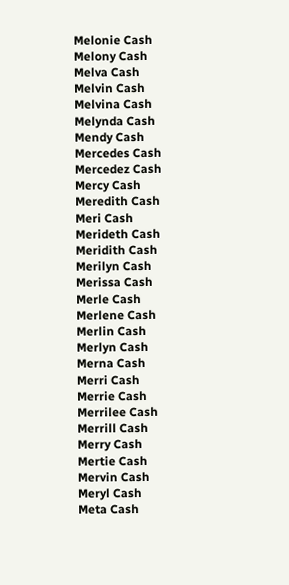Melonie Cash
Melony Cash
Melva Cash
Melvin Cash
Melvina Cash
Melynda Cash
Mendy Cash
Mercedes Cash
Mercedez Cash
Mercy Cash
Meredith Cash
Meri Cash
Merideth Cash
Meridith Cash
Merilyn Cash
Merissa Cash
Merle Cash
Merlene Cash
Merlin Cash
Merlyn Cash
Merna Cash
Merri Cash
Merrie Cash
Merrilee Cash
Merrill Cash
Merry Cash
Mertie Cash
Mervin Cash
Meryl Cash
Meta Cash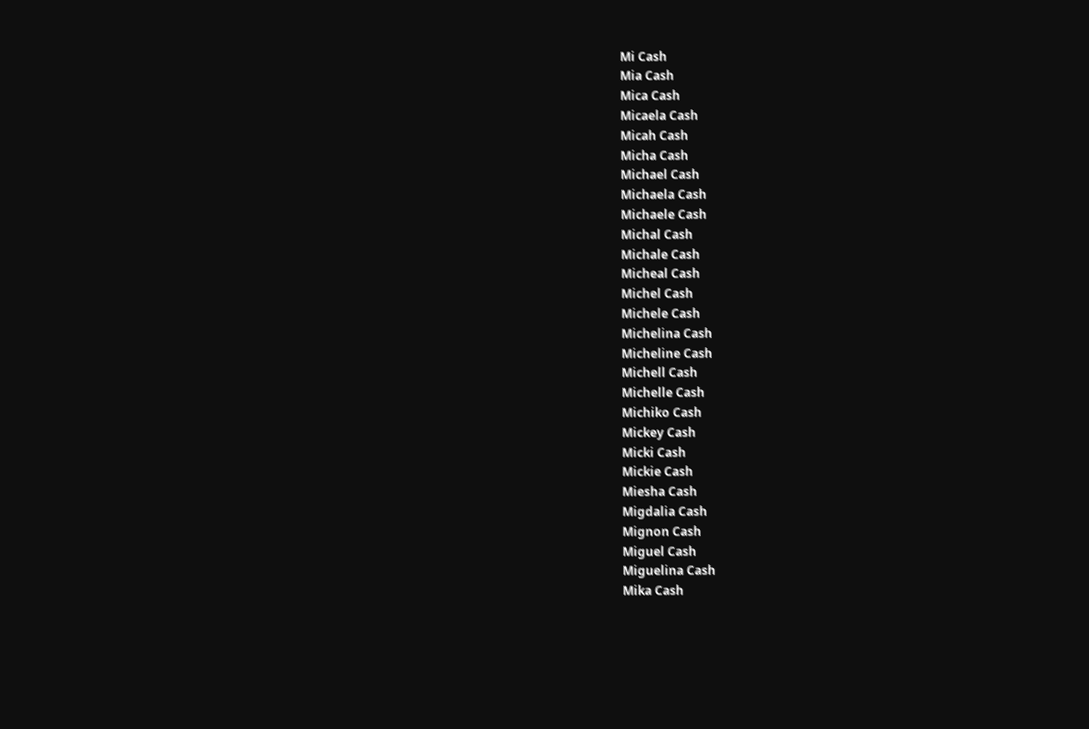Mi Cash
Mia Cash
Mica Cash
Micaela Cash
Micah Cash
Micha Cash
Michael Cash
Michaela Cash
Michaele Cash
Michal Cash
Michale Cash
Micheal Cash
Michel Cash
Michele Cash
Michelina Cash
Micheline Cash
Michell Cash
Michelle Cash
Michiko Cash
Mickey Cash
Micki Cash
Mickie Cash
Miesha Cash
Migdalia Cash
Mignon Cash
Miguel Cash
Miguelina Cash
Mika Cash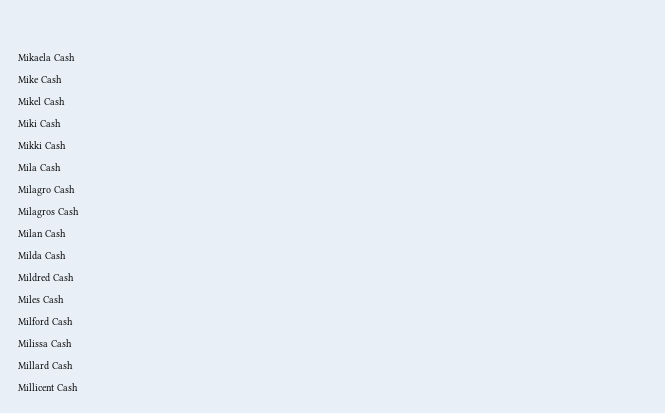Mikaela Cash
Mike Cash
Mikel Cash
Miki Cash
Mikki Cash
Mila Cash
Milagro Cash
Milagros Cash
Milan Cash
Milda Cash
Mildred Cash
Miles Cash
Milford Cash
Milissa Cash
Millard Cash
Millicent Cash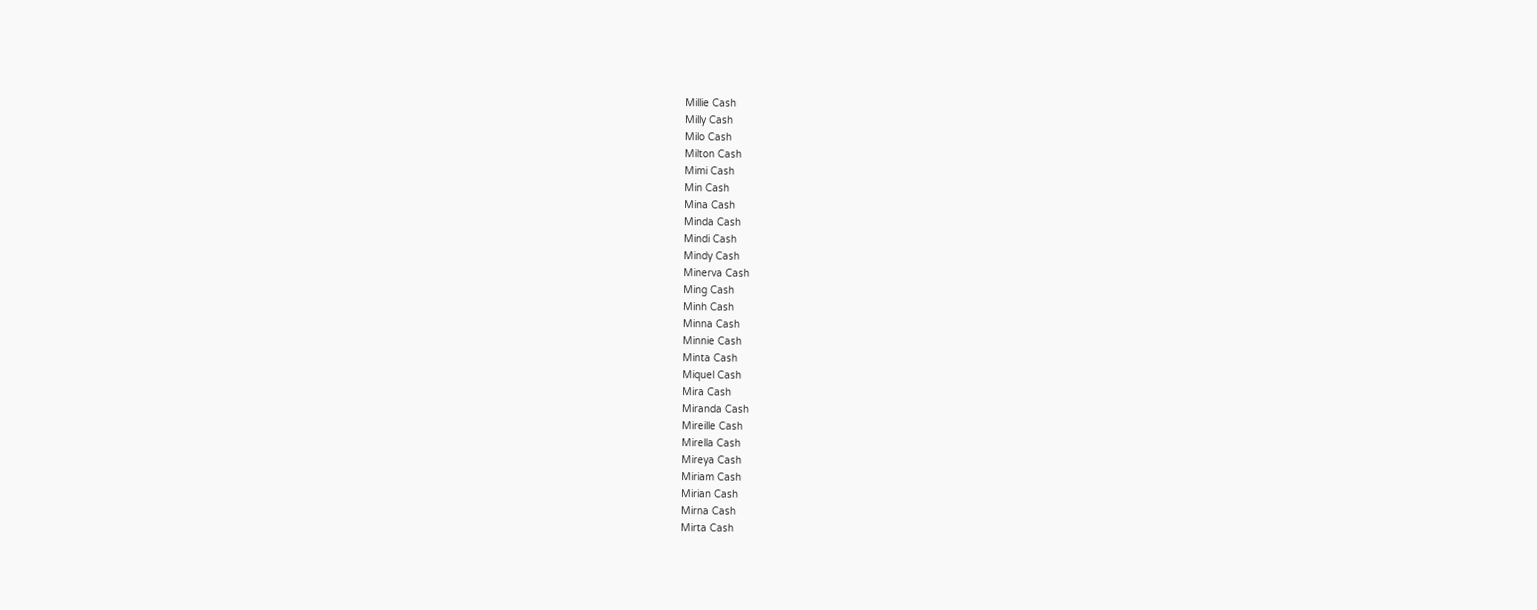Millie Cash
Milly Cash
Milo Cash
Milton Cash
Mimi Cash
Min Cash
Mina Cash
Minda Cash
Mindi Cash
Mindy Cash
Minerva Cash
Ming Cash
Minh Cash
Minna Cash
Minnie Cash
Minta Cash
Miquel Cash
Mira Cash
Miranda Cash
Mireille Cash
Mirella Cash
Mireya Cash
Miriam Cash
Mirian Cash
Mirna Cash
Mirta Cash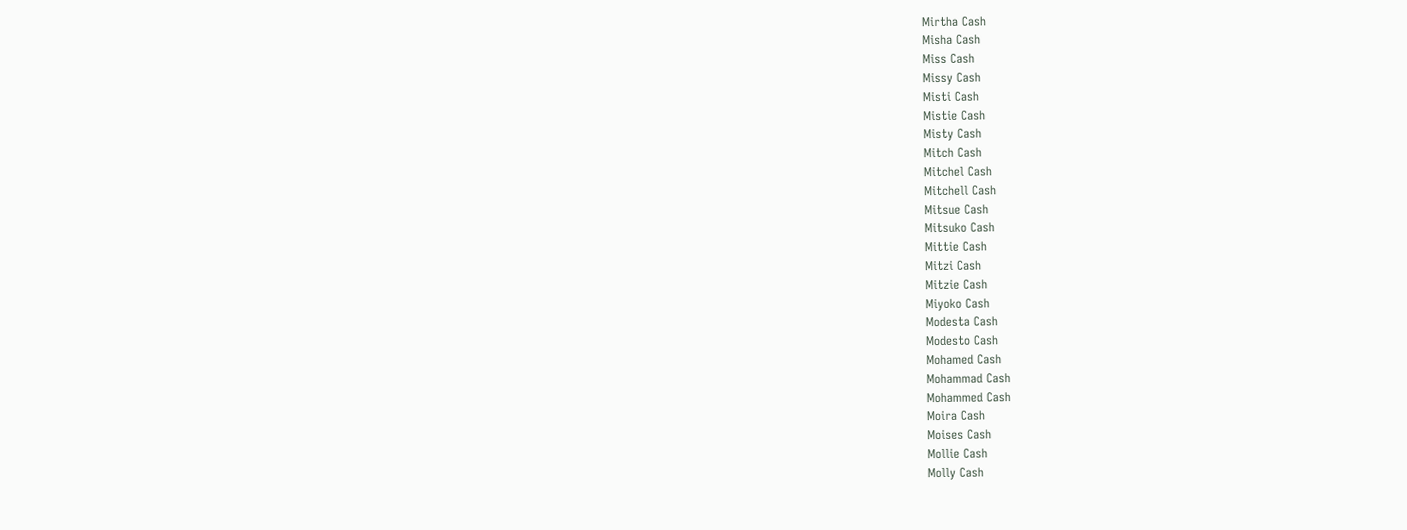Mirtha Cash
Misha Cash
Miss Cash
Missy Cash
Misti Cash
Mistie Cash
Misty Cash
Mitch Cash
Mitchel Cash
Mitchell Cash
Mitsue Cash
Mitsuko Cash
Mittie Cash
Mitzi Cash
Mitzie Cash
Miyoko Cash
Modesta Cash
Modesto Cash
Mohamed Cash
Mohammad Cash
Mohammed Cash
Moira Cash
Moises Cash
Mollie Cash
Molly Cash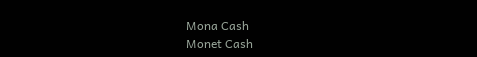Mona Cash
Monet Cash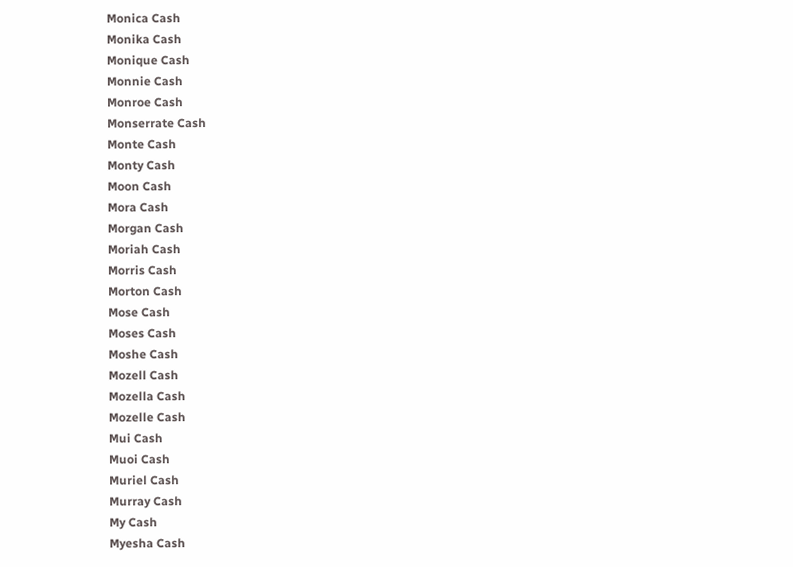Monica Cash
Monika Cash
Monique Cash
Monnie Cash
Monroe Cash
Monserrate Cash
Monte Cash
Monty Cash
Moon Cash
Mora Cash
Morgan Cash
Moriah Cash
Morris Cash
Morton Cash
Mose Cash
Moses Cash
Moshe Cash
Mozell Cash
Mozella Cash
Mozelle Cash
Mui Cash
Muoi Cash
Muriel Cash
Murray Cash
My Cash
Myesha Cash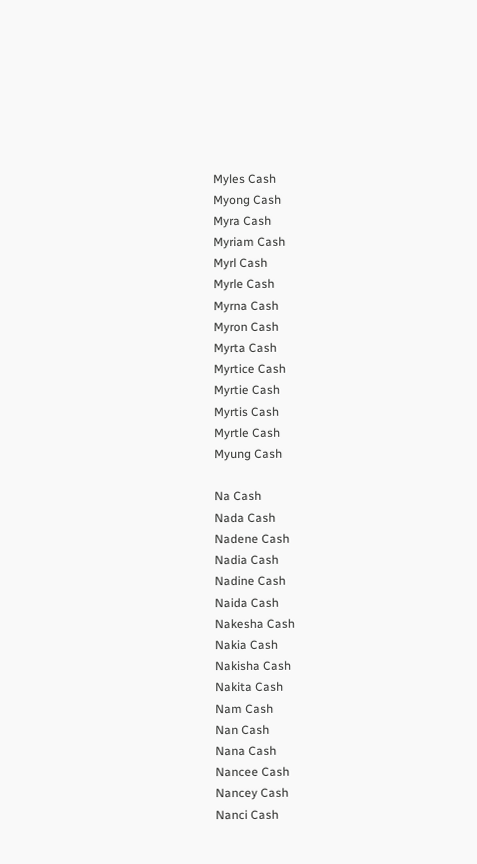Myles Cash
Myong Cash
Myra Cash
Myriam Cash
Myrl Cash
Myrle Cash
Myrna Cash
Myron Cash
Myrta Cash
Myrtice Cash
Myrtie Cash
Myrtis Cash
Myrtle Cash
Myung Cash

Na Cash
Nada Cash
Nadene Cash
Nadia Cash
Nadine Cash
Naida Cash
Nakesha Cash
Nakia Cash
Nakisha Cash
Nakita Cash
Nam Cash
Nan Cash
Nana Cash
Nancee Cash
Nancey Cash
Nanci Cash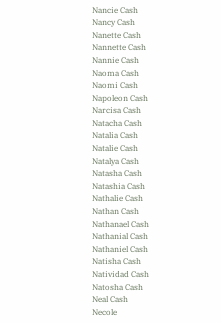Nancie Cash
Nancy Cash
Nanette Cash
Nannette Cash
Nannie Cash
Naoma Cash
Naomi Cash
Napoleon Cash
Narcisa Cash
Natacha Cash
Natalia Cash
Natalie Cash
Natalya Cash
Natasha Cash
Natashia Cash
Nathalie Cash
Nathan Cash
Nathanael Cash
Nathanial Cash
Nathaniel Cash
Natisha Cash
Natividad Cash
Natosha Cash
Neal Cash
Necole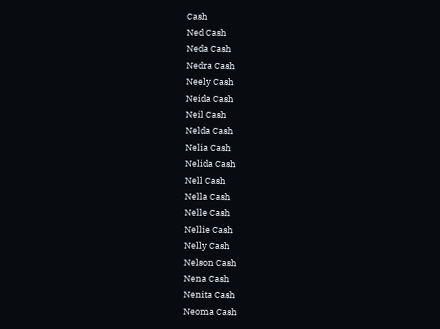Cash
Ned Cash
Neda Cash
Nedra Cash
Neely Cash
Neida Cash
Neil Cash
Nelda Cash
Nelia Cash
Nelida Cash
Nell Cash
Nella Cash
Nelle Cash
Nellie Cash
Nelly Cash
Nelson Cash
Nena Cash
Nenita Cash
Neoma Cash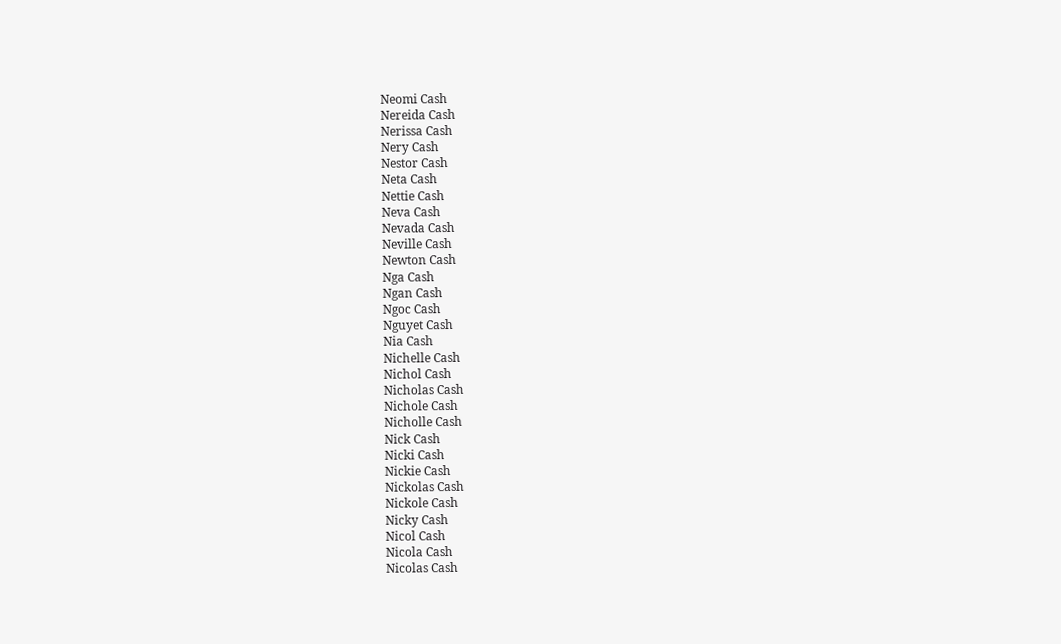Neomi Cash
Nereida Cash
Nerissa Cash
Nery Cash
Nestor Cash
Neta Cash
Nettie Cash
Neva Cash
Nevada Cash
Neville Cash
Newton Cash
Nga Cash
Ngan Cash
Ngoc Cash
Nguyet Cash
Nia Cash
Nichelle Cash
Nichol Cash
Nicholas Cash
Nichole Cash
Nicholle Cash
Nick Cash
Nicki Cash
Nickie Cash
Nickolas Cash
Nickole Cash
Nicky Cash
Nicol Cash
Nicola Cash
Nicolas Cash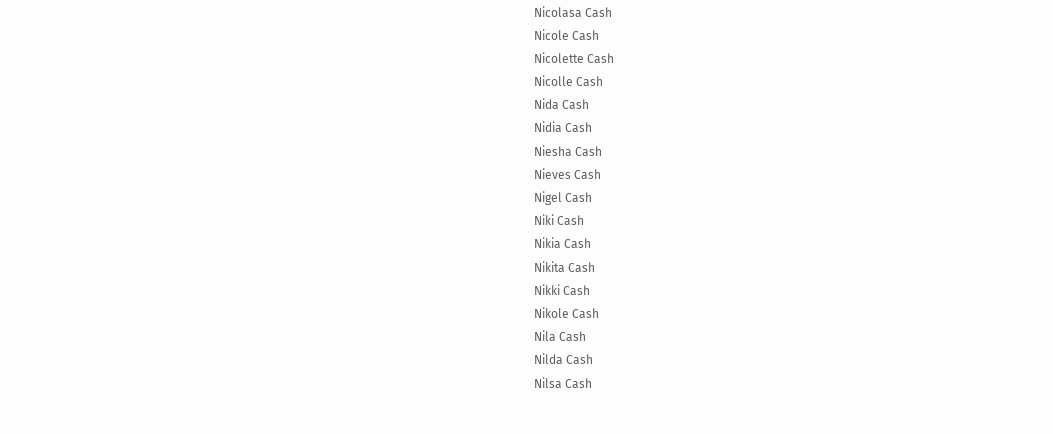Nicolasa Cash
Nicole Cash
Nicolette Cash
Nicolle Cash
Nida Cash
Nidia Cash
Niesha Cash
Nieves Cash
Nigel Cash
Niki Cash
Nikia Cash
Nikita Cash
Nikki Cash
Nikole Cash
Nila Cash
Nilda Cash
Nilsa Cash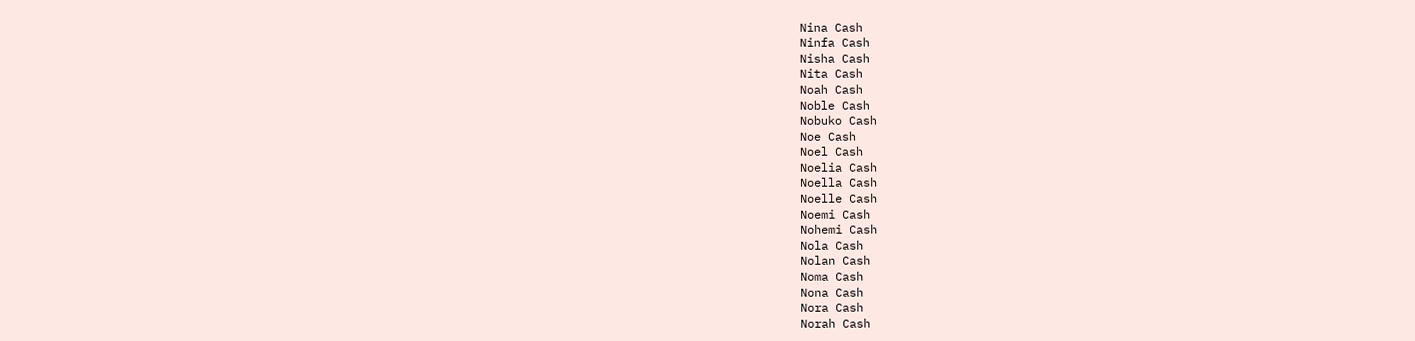Nina Cash
Ninfa Cash
Nisha Cash
Nita Cash
Noah Cash
Noble Cash
Nobuko Cash
Noe Cash
Noel Cash
Noelia Cash
Noella Cash
Noelle Cash
Noemi Cash
Nohemi Cash
Nola Cash
Nolan Cash
Noma Cash
Nona Cash
Nora Cash
Norah Cash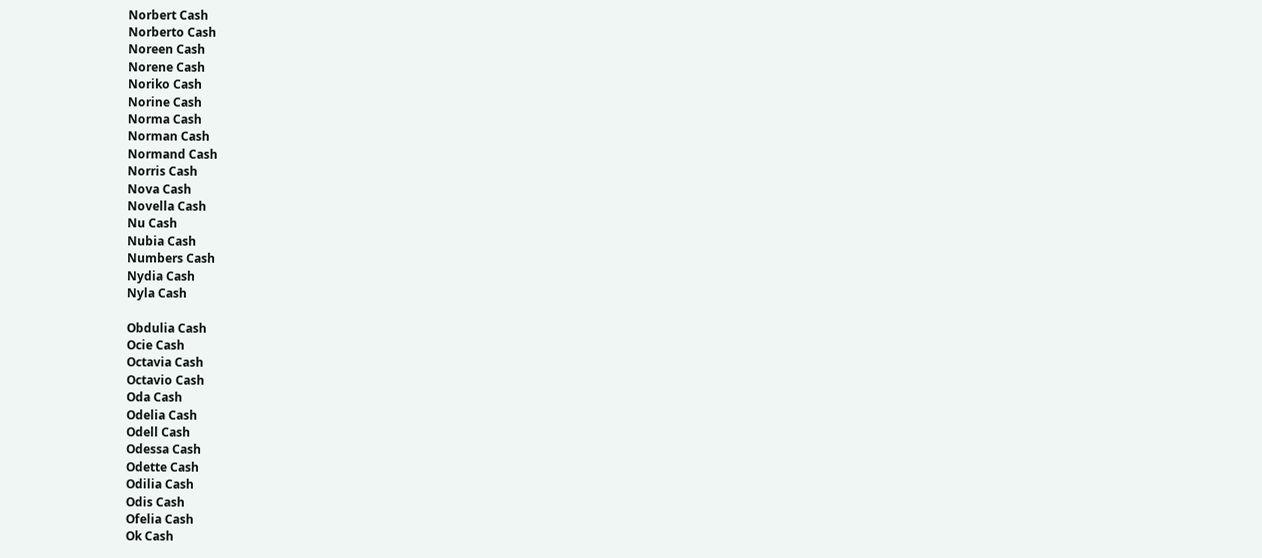Norbert Cash
Norberto Cash
Noreen Cash
Norene Cash
Noriko Cash
Norine Cash
Norma Cash
Norman Cash
Normand Cash
Norris Cash
Nova Cash
Novella Cash
Nu Cash
Nubia Cash
Numbers Cash
Nydia Cash
Nyla Cash

Obdulia Cash
Ocie Cash
Octavia Cash
Octavio Cash
Oda Cash
Odelia Cash
Odell Cash
Odessa Cash
Odette Cash
Odilia Cash
Odis Cash
Ofelia Cash
Ok Cash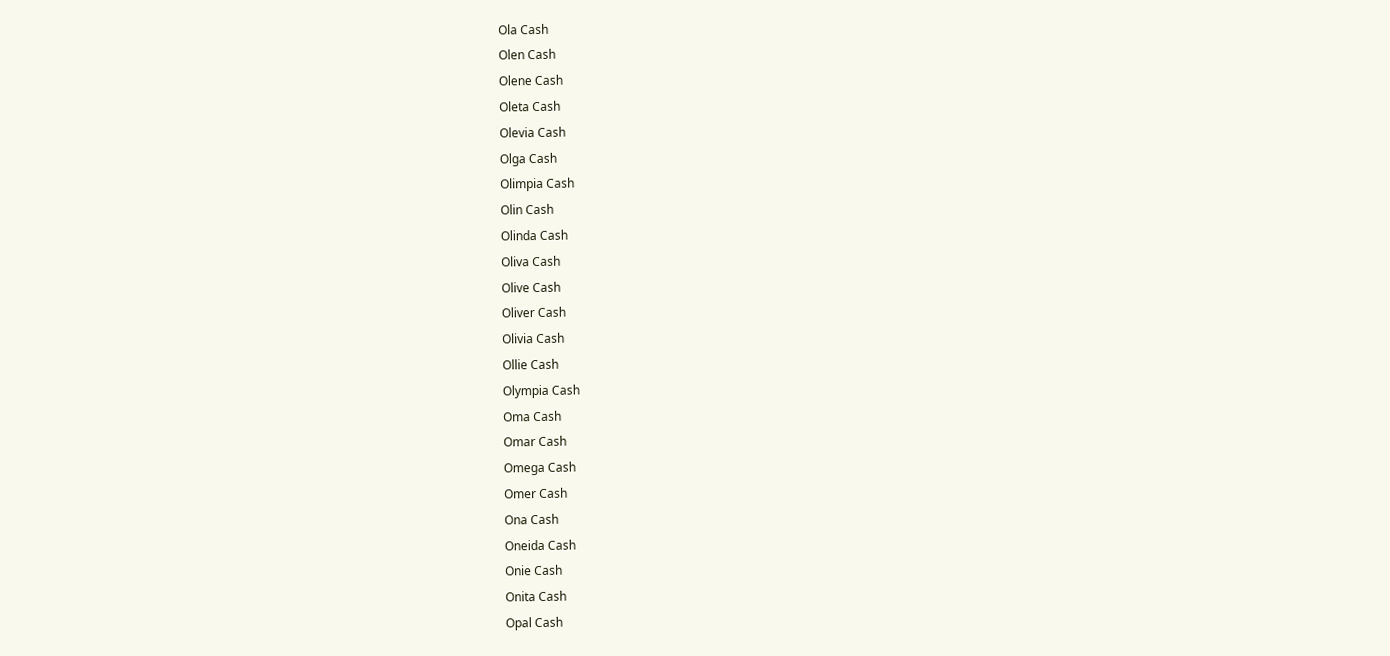Ola Cash
Olen Cash
Olene Cash
Oleta Cash
Olevia Cash
Olga Cash
Olimpia Cash
Olin Cash
Olinda Cash
Oliva Cash
Olive Cash
Oliver Cash
Olivia Cash
Ollie Cash
Olympia Cash
Oma Cash
Omar Cash
Omega Cash
Omer Cash
Ona Cash
Oneida Cash
Onie Cash
Onita Cash
Opal Cash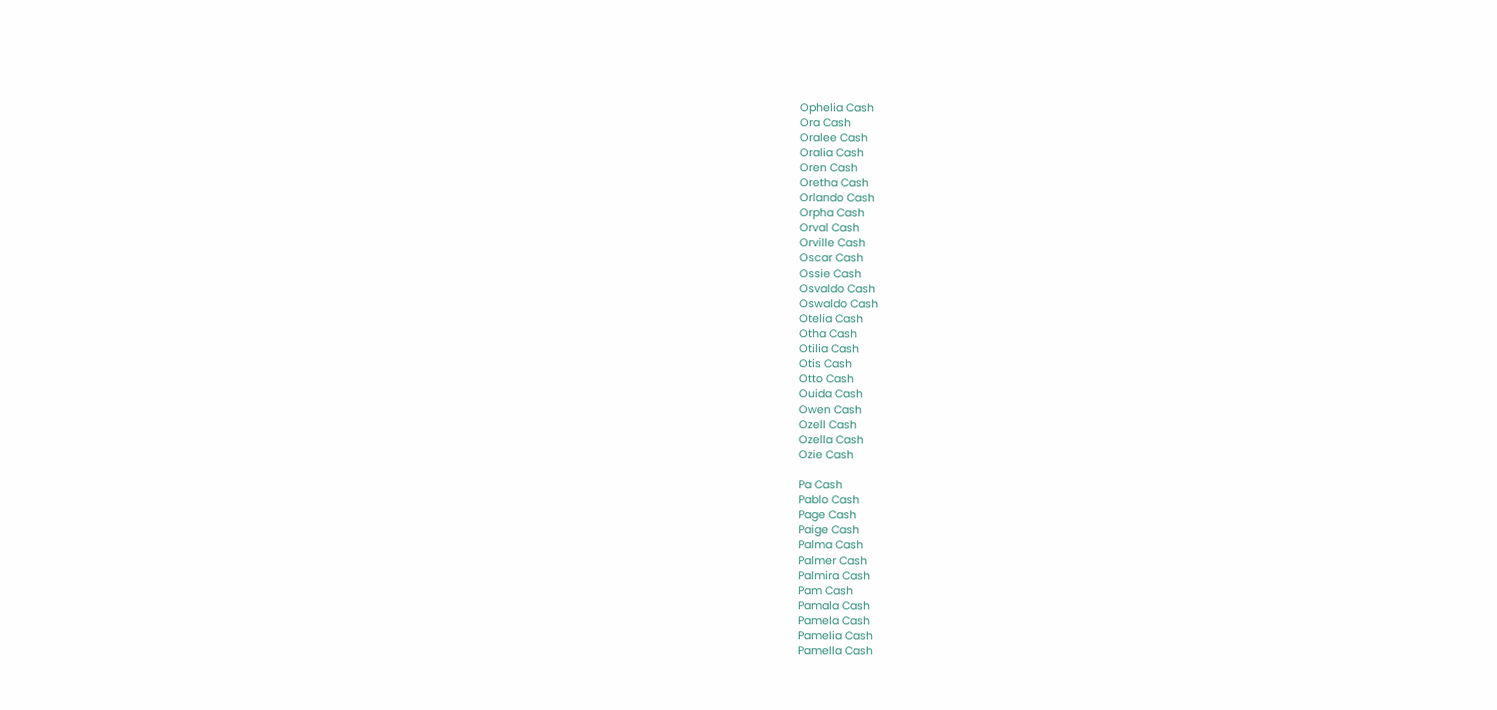Ophelia Cash
Ora Cash
Oralee Cash
Oralia Cash
Oren Cash
Oretha Cash
Orlando Cash
Orpha Cash
Orval Cash
Orville Cash
Oscar Cash
Ossie Cash
Osvaldo Cash
Oswaldo Cash
Otelia Cash
Otha Cash
Otilia Cash
Otis Cash
Otto Cash
Ouida Cash
Owen Cash
Ozell Cash
Ozella Cash
Ozie Cash

Pa Cash
Pablo Cash
Page Cash
Paige Cash
Palma Cash
Palmer Cash
Palmira Cash
Pam Cash
Pamala Cash
Pamela Cash
Pamelia Cash
Pamella Cash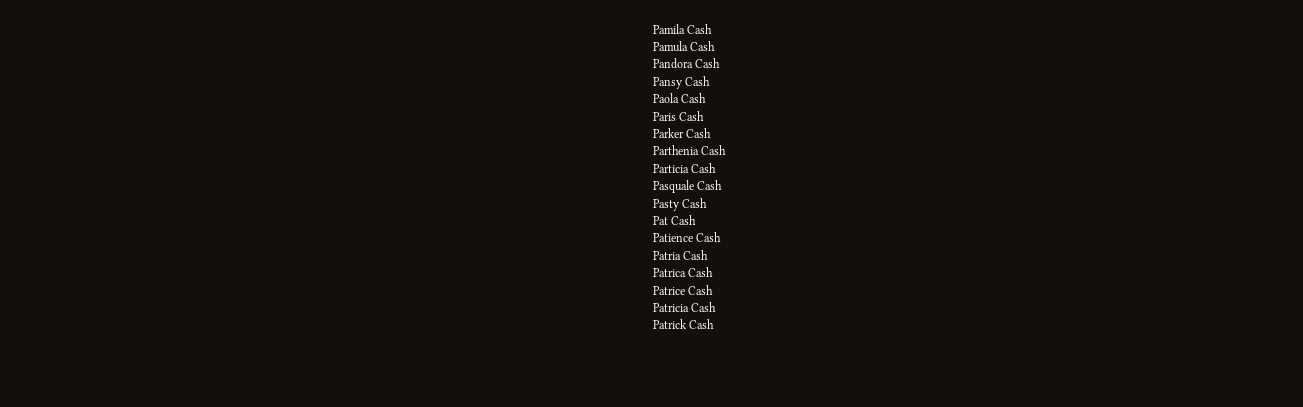Pamila Cash
Pamula Cash
Pandora Cash
Pansy Cash
Paola Cash
Paris Cash
Parker Cash
Parthenia Cash
Particia Cash
Pasquale Cash
Pasty Cash
Pat Cash
Patience Cash
Patria Cash
Patrica Cash
Patrice Cash
Patricia Cash
Patrick Cash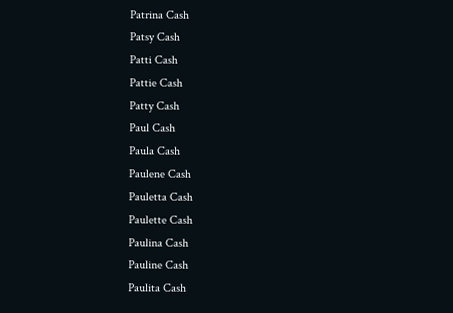Patrina Cash
Patsy Cash
Patti Cash
Pattie Cash
Patty Cash
Paul Cash
Paula Cash
Paulene Cash
Pauletta Cash
Paulette Cash
Paulina Cash
Pauline Cash
Paulita Cash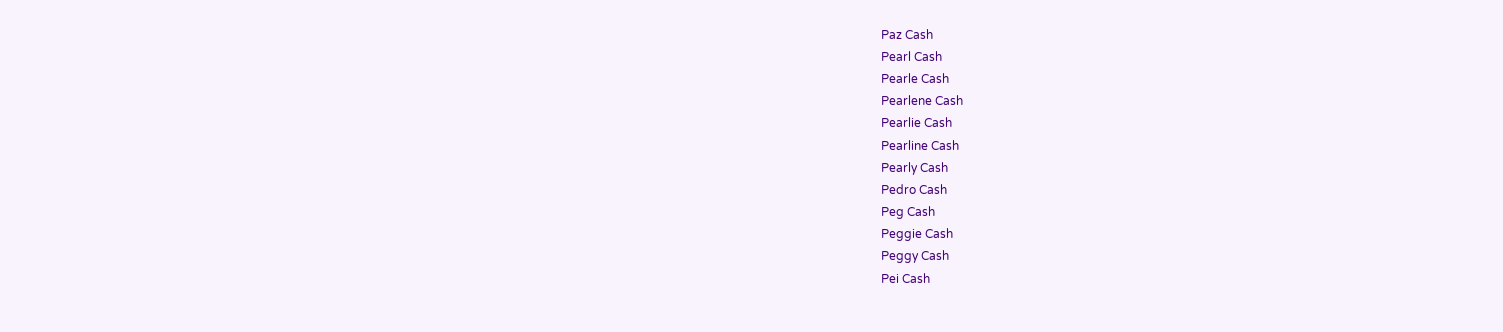Paz Cash
Pearl Cash
Pearle Cash
Pearlene Cash
Pearlie Cash
Pearline Cash
Pearly Cash
Pedro Cash
Peg Cash
Peggie Cash
Peggy Cash
Pei Cash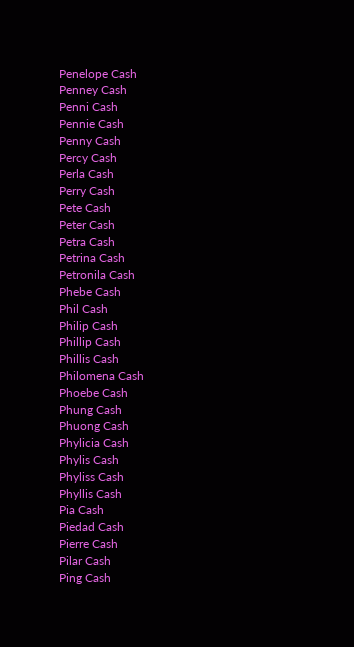Penelope Cash
Penney Cash
Penni Cash
Pennie Cash
Penny Cash
Percy Cash
Perla Cash
Perry Cash
Pete Cash
Peter Cash
Petra Cash
Petrina Cash
Petronila Cash
Phebe Cash
Phil Cash
Philip Cash
Phillip Cash
Phillis Cash
Philomena Cash
Phoebe Cash
Phung Cash
Phuong Cash
Phylicia Cash
Phylis Cash
Phyliss Cash
Phyllis Cash
Pia Cash
Piedad Cash
Pierre Cash
Pilar Cash
Ping Cash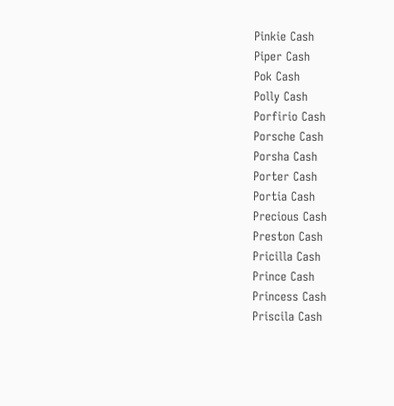Pinkie Cash
Piper Cash
Pok Cash
Polly Cash
Porfirio Cash
Porsche Cash
Porsha Cash
Porter Cash
Portia Cash
Precious Cash
Preston Cash
Pricilla Cash
Prince Cash
Princess Cash
Priscila Cash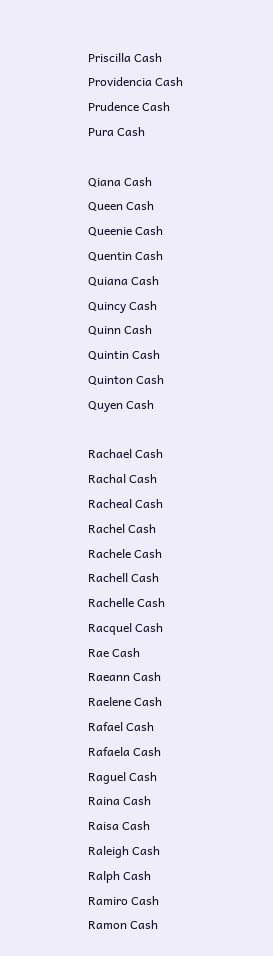Priscilla Cash
Providencia Cash
Prudence Cash
Pura Cash

Qiana Cash
Queen Cash
Queenie Cash
Quentin Cash
Quiana Cash
Quincy Cash
Quinn Cash
Quintin Cash
Quinton Cash
Quyen Cash

Rachael Cash
Rachal Cash
Racheal Cash
Rachel Cash
Rachele Cash
Rachell Cash
Rachelle Cash
Racquel Cash
Rae Cash
Raeann Cash
Raelene Cash
Rafael Cash
Rafaela Cash
Raguel Cash
Raina Cash
Raisa Cash
Raleigh Cash
Ralph Cash
Ramiro Cash
Ramon Cash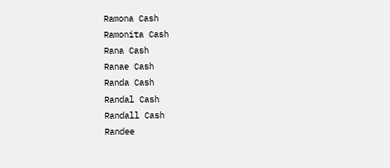Ramona Cash
Ramonita Cash
Rana Cash
Ranae Cash
Randa Cash
Randal Cash
Randall Cash
Randee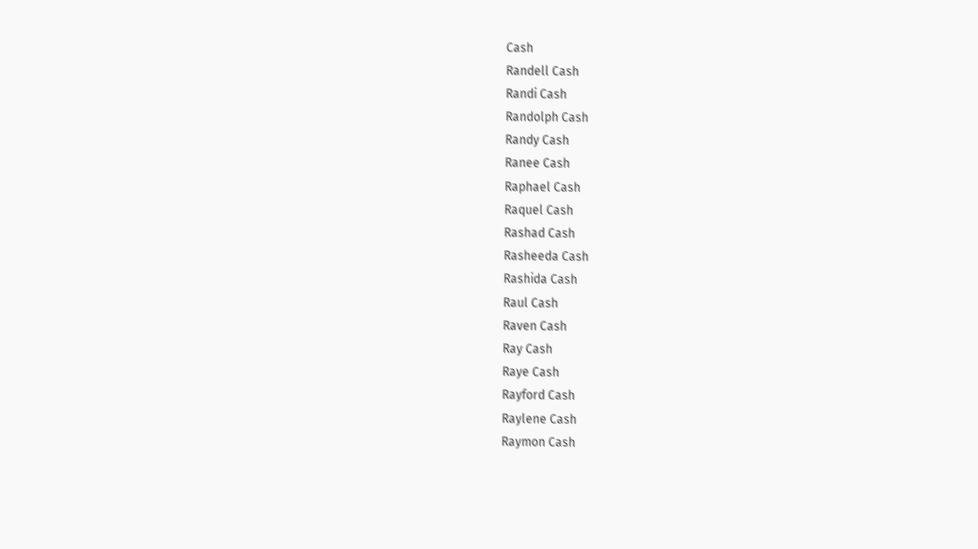Cash
Randell Cash
Randi Cash
Randolph Cash
Randy Cash
Ranee Cash
Raphael Cash
Raquel Cash
Rashad Cash
Rasheeda Cash
Rashida Cash
Raul Cash
Raven Cash
Ray Cash
Raye Cash
Rayford Cash
Raylene Cash
Raymon Cash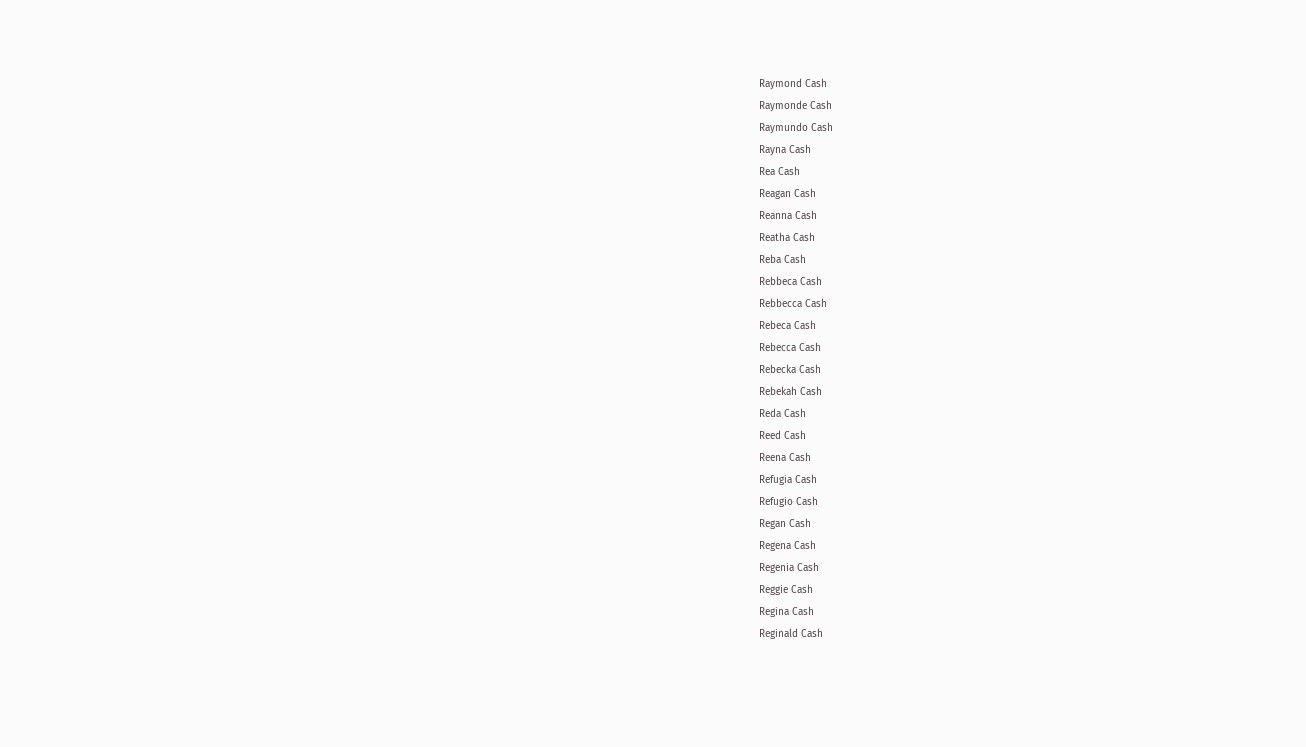Raymond Cash
Raymonde Cash
Raymundo Cash
Rayna Cash
Rea Cash
Reagan Cash
Reanna Cash
Reatha Cash
Reba Cash
Rebbeca Cash
Rebbecca Cash
Rebeca Cash
Rebecca Cash
Rebecka Cash
Rebekah Cash
Reda Cash
Reed Cash
Reena Cash
Refugia Cash
Refugio Cash
Regan Cash
Regena Cash
Regenia Cash
Reggie Cash
Regina Cash
Reginald Cash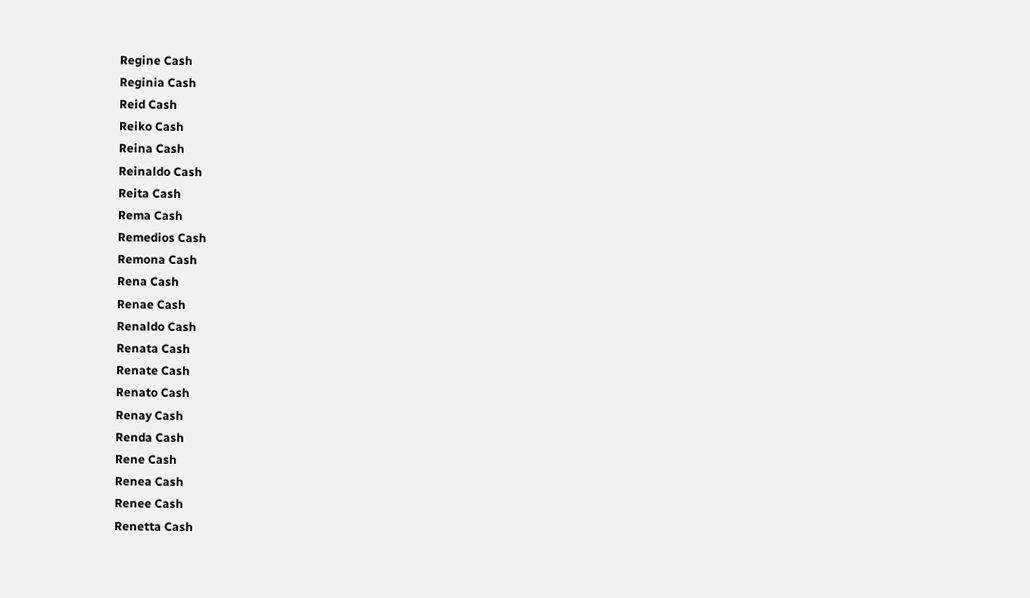Regine Cash
Reginia Cash
Reid Cash
Reiko Cash
Reina Cash
Reinaldo Cash
Reita Cash
Rema Cash
Remedios Cash
Remona Cash
Rena Cash
Renae Cash
Renaldo Cash
Renata Cash
Renate Cash
Renato Cash
Renay Cash
Renda Cash
Rene Cash
Renea Cash
Renee Cash
Renetta Cash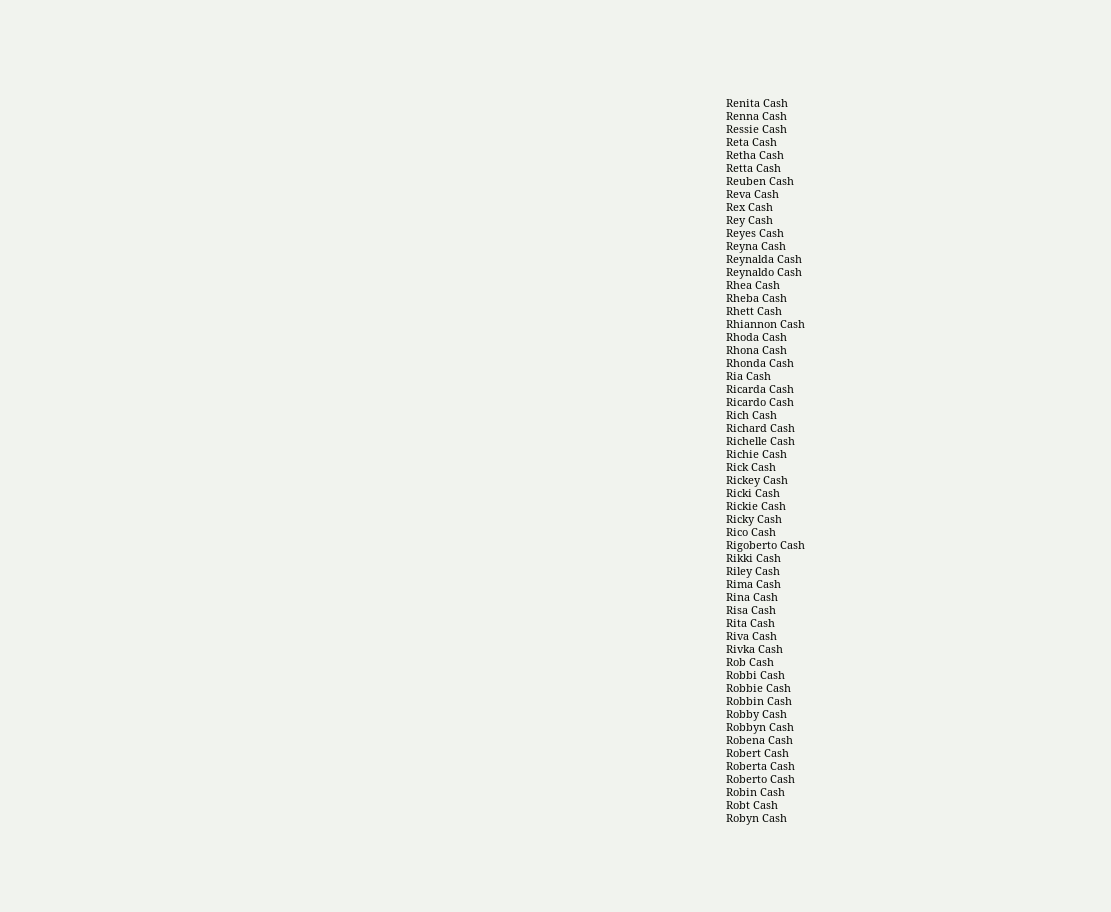Renita Cash
Renna Cash
Ressie Cash
Reta Cash
Retha Cash
Retta Cash
Reuben Cash
Reva Cash
Rex Cash
Rey Cash
Reyes Cash
Reyna Cash
Reynalda Cash
Reynaldo Cash
Rhea Cash
Rheba Cash
Rhett Cash
Rhiannon Cash
Rhoda Cash
Rhona Cash
Rhonda Cash
Ria Cash
Ricarda Cash
Ricardo Cash
Rich Cash
Richard Cash
Richelle Cash
Richie Cash
Rick Cash
Rickey Cash
Ricki Cash
Rickie Cash
Ricky Cash
Rico Cash
Rigoberto Cash
Rikki Cash
Riley Cash
Rima Cash
Rina Cash
Risa Cash
Rita Cash
Riva Cash
Rivka Cash
Rob Cash
Robbi Cash
Robbie Cash
Robbin Cash
Robby Cash
Robbyn Cash
Robena Cash
Robert Cash
Roberta Cash
Roberto Cash
Robin Cash
Robt Cash
Robyn Cash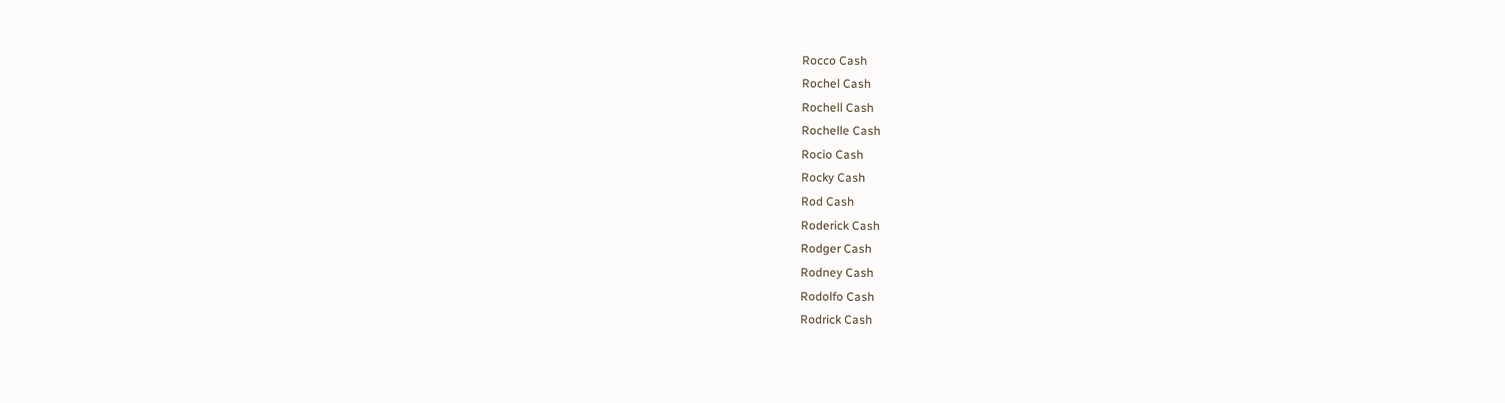Rocco Cash
Rochel Cash
Rochell Cash
Rochelle Cash
Rocio Cash
Rocky Cash
Rod Cash
Roderick Cash
Rodger Cash
Rodney Cash
Rodolfo Cash
Rodrick Cash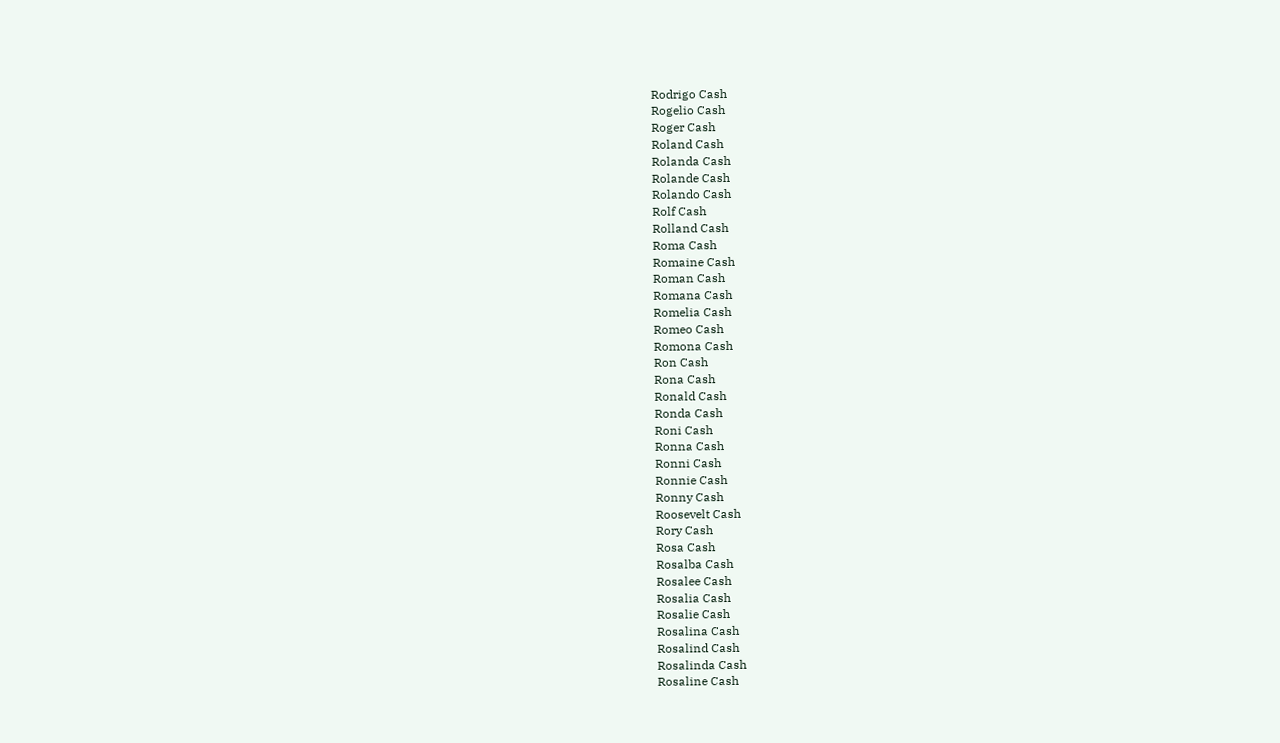Rodrigo Cash
Rogelio Cash
Roger Cash
Roland Cash
Rolanda Cash
Rolande Cash
Rolando Cash
Rolf Cash
Rolland Cash
Roma Cash
Romaine Cash
Roman Cash
Romana Cash
Romelia Cash
Romeo Cash
Romona Cash
Ron Cash
Rona Cash
Ronald Cash
Ronda Cash
Roni Cash
Ronna Cash
Ronni Cash
Ronnie Cash
Ronny Cash
Roosevelt Cash
Rory Cash
Rosa Cash
Rosalba Cash
Rosalee Cash
Rosalia Cash
Rosalie Cash
Rosalina Cash
Rosalind Cash
Rosalinda Cash
Rosaline Cash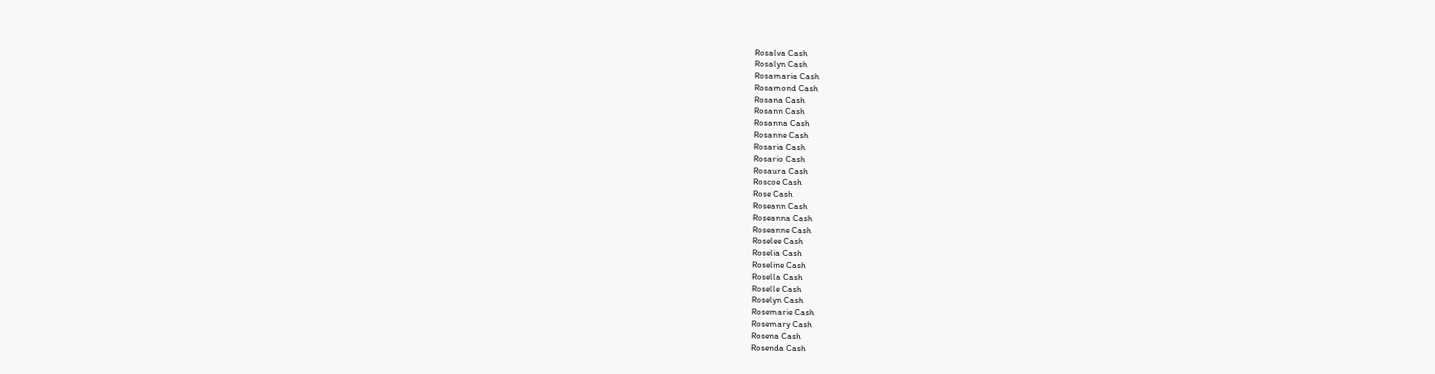Rosalva Cash
Rosalyn Cash
Rosamaria Cash
Rosamond Cash
Rosana Cash
Rosann Cash
Rosanna Cash
Rosanne Cash
Rosaria Cash
Rosario Cash
Rosaura Cash
Roscoe Cash
Rose Cash
Roseann Cash
Roseanna Cash
Roseanne Cash
Roselee Cash
Roselia Cash
Roseline Cash
Rosella Cash
Roselle Cash
Roselyn Cash
Rosemarie Cash
Rosemary Cash
Rosena Cash
Rosenda Cash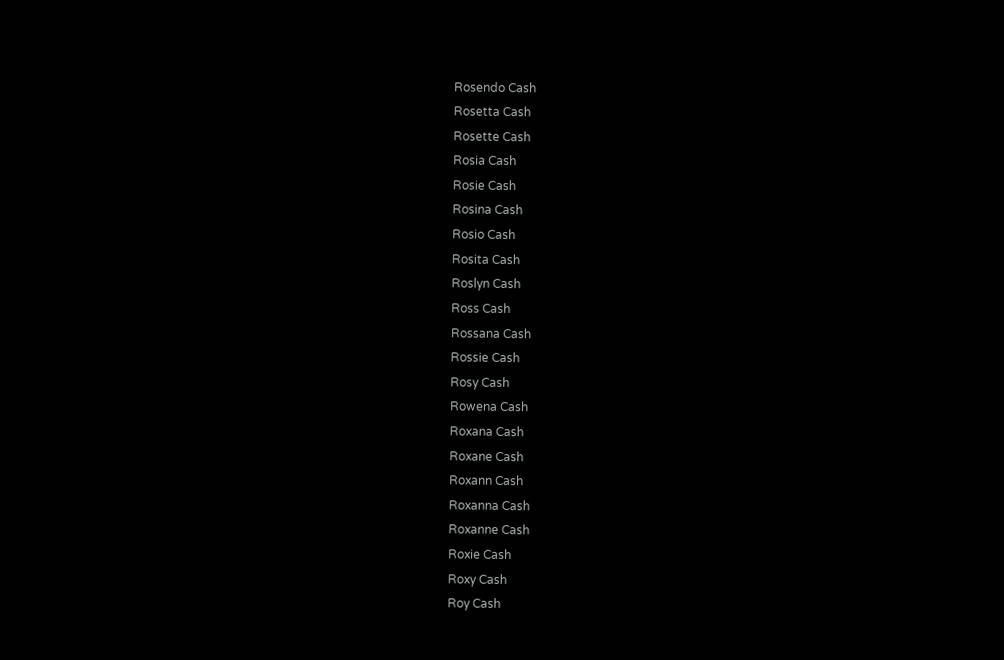Rosendo Cash
Rosetta Cash
Rosette Cash
Rosia Cash
Rosie Cash
Rosina Cash
Rosio Cash
Rosita Cash
Roslyn Cash
Ross Cash
Rossana Cash
Rossie Cash
Rosy Cash
Rowena Cash
Roxana Cash
Roxane Cash
Roxann Cash
Roxanna Cash
Roxanne Cash
Roxie Cash
Roxy Cash
Roy Cash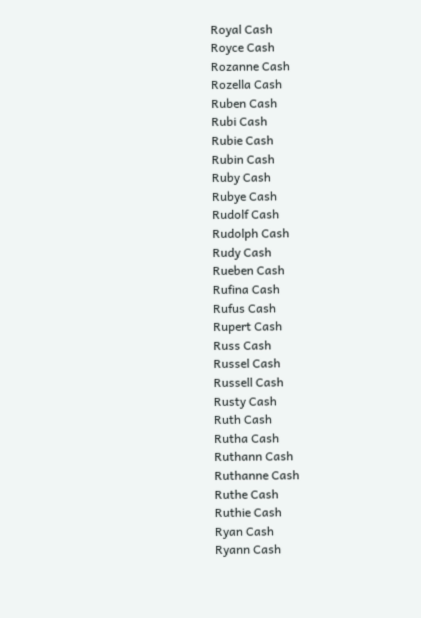Royal Cash
Royce Cash
Rozanne Cash
Rozella Cash
Ruben Cash
Rubi Cash
Rubie Cash
Rubin Cash
Ruby Cash
Rubye Cash
Rudolf Cash
Rudolph Cash
Rudy Cash
Rueben Cash
Rufina Cash
Rufus Cash
Rupert Cash
Russ Cash
Russel Cash
Russell Cash
Rusty Cash
Ruth Cash
Rutha Cash
Ruthann Cash
Ruthanne Cash
Ruthe Cash
Ruthie Cash
Ryan Cash
Ryann Cash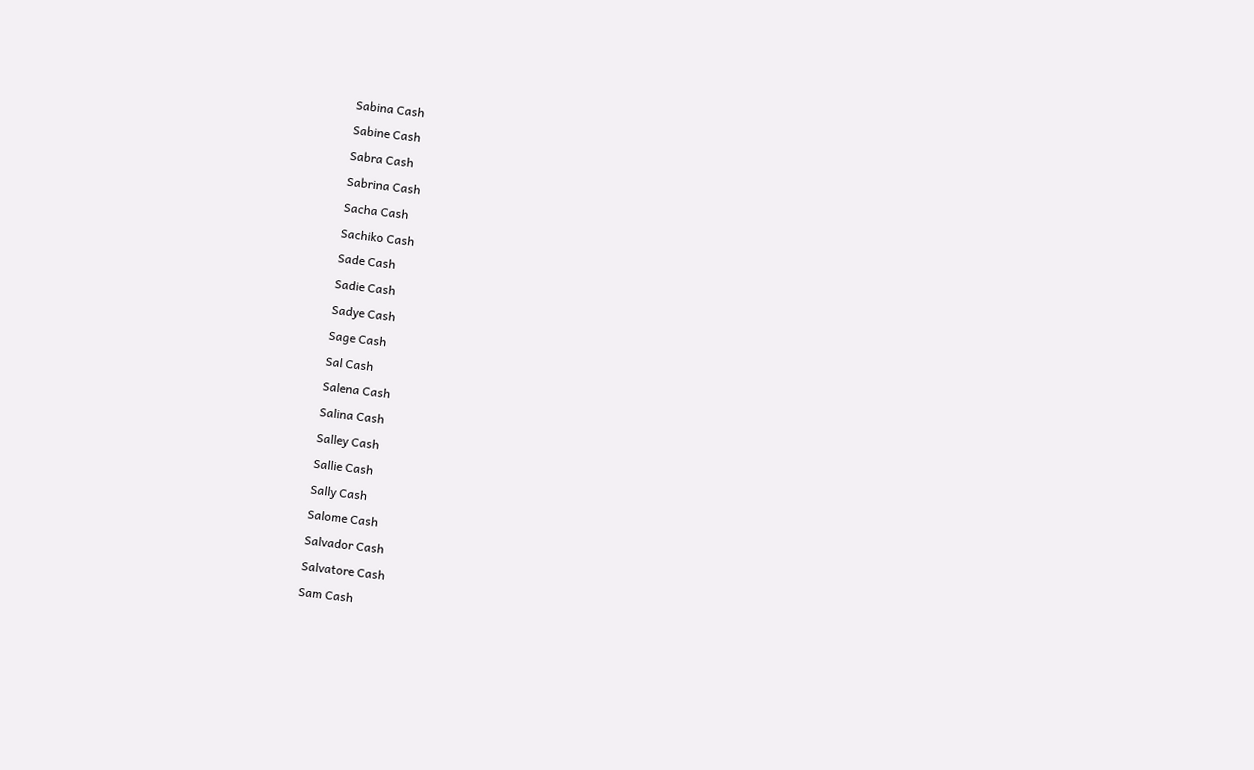Sabina Cash
Sabine Cash
Sabra Cash
Sabrina Cash
Sacha Cash
Sachiko Cash
Sade Cash
Sadie Cash
Sadye Cash
Sage Cash
Sal Cash
Salena Cash
Salina Cash
Salley Cash
Sallie Cash
Sally Cash
Salome Cash
Salvador Cash
Salvatore Cash
Sam Cash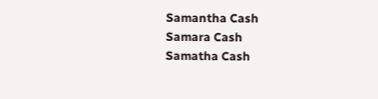Samantha Cash
Samara Cash
Samatha Cash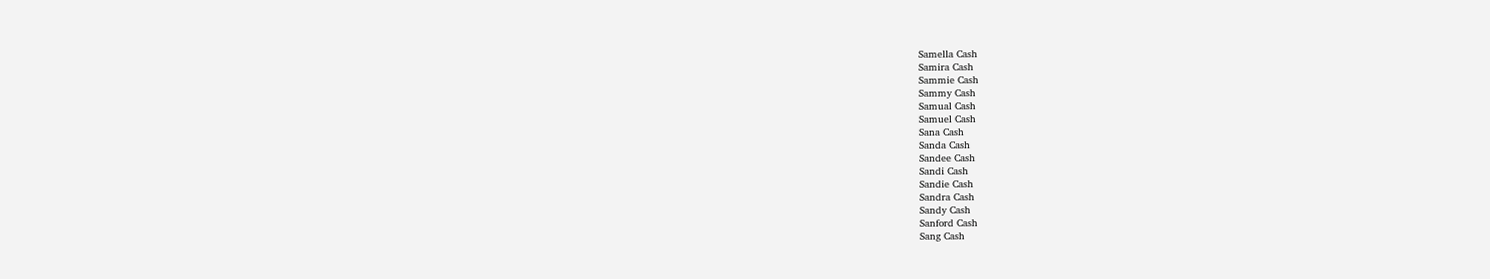Samella Cash
Samira Cash
Sammie Cash
Sammy Cash
Samual Cash
Samuel Cash
Sana Cash
Sanda Cash
Sandee Cash
Sandi Cash
Sandie Cash
Sandra Cash
Sandy Cash
Sanford Cash
Sang Cash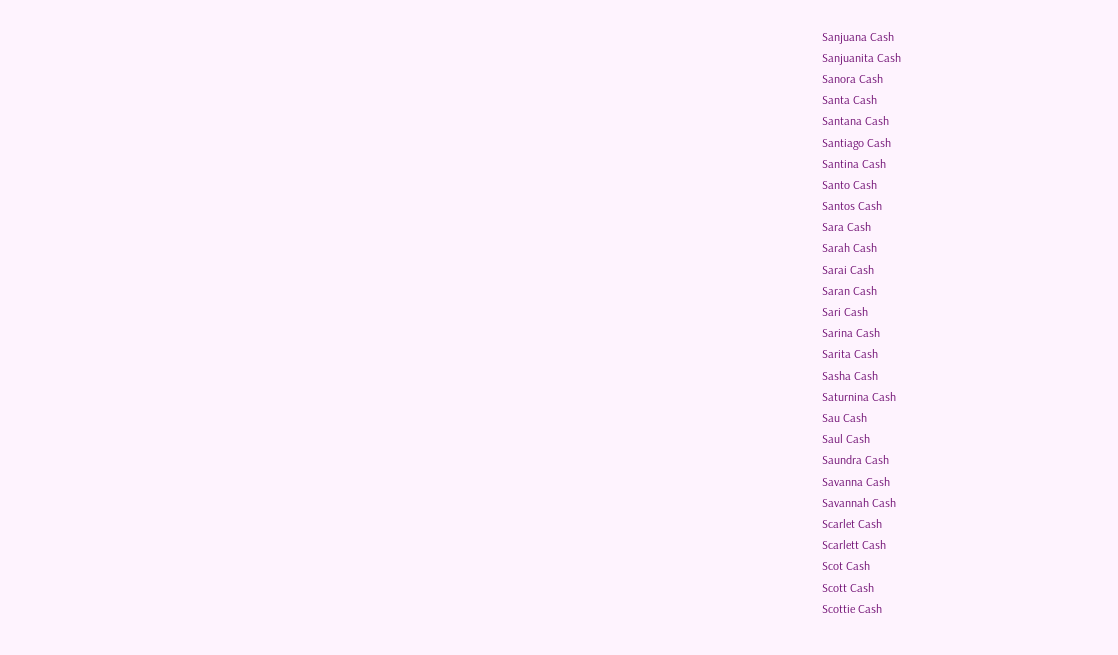Sanjuana Cash
Sanjuanita Cash
Sanora Cash
Santa Cash
Santana Cash
Santiago Cash
Santina Cash
Santo Cash
Santos Cash
Sara Cash
Sarah Cash
Sarai Cash
Saran Cash
Sari Cash
Sarina Cash
Sarita Cash
Sasha Cash
Saturnina Cash
Sau Cash
Saul Cash
Saundra Cash
Savanna Cash
Savannah Cash
Scarlet Cash
Scarlett Cash
Scot Cash
Scott Cash
Scottie Cash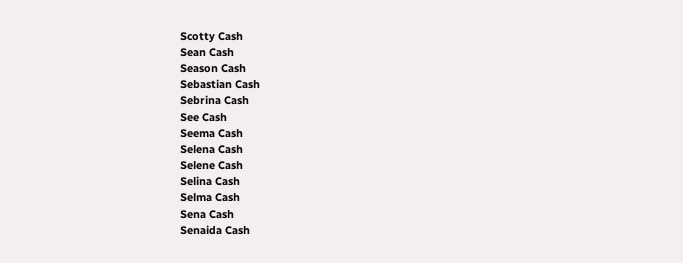Scotty Cash
Sean Cash
Season Cash
Sebastian Cash
Sebrina Cash
See Cash
Seema Cash
Selena Cash
Selene Cash
Selina Cash
Selma Cash
Sena Cash
Senaida Cash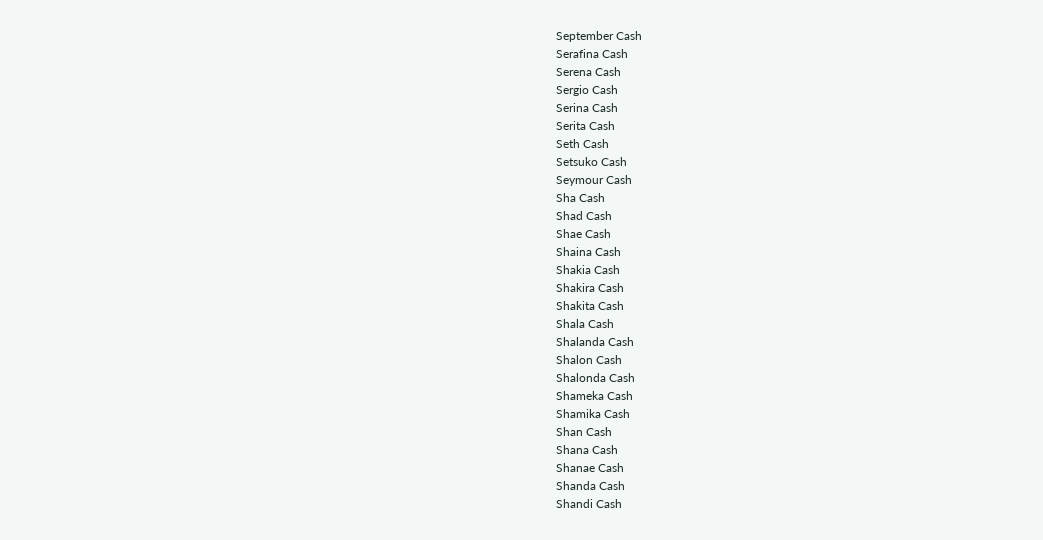September Cash
Serafina Cash
Serena Cash
Sergio Cash
Serina Cash
Serita Cash
Seth Cash
Setsuko Cash
Seymour Cash
Sha Cash
Shad Cash
Shae Cash
Shaina Cash
Shakia Cash
Shakira Cash
Shakita Cash
Shala Cash
Shalanda Cash
Shalon Cash
Shalonda Cash
Shameka Cash
Shamika Cash
Shan Cash
Shana Cash
Shanae Cash
Shanda Cash
Shandi Cash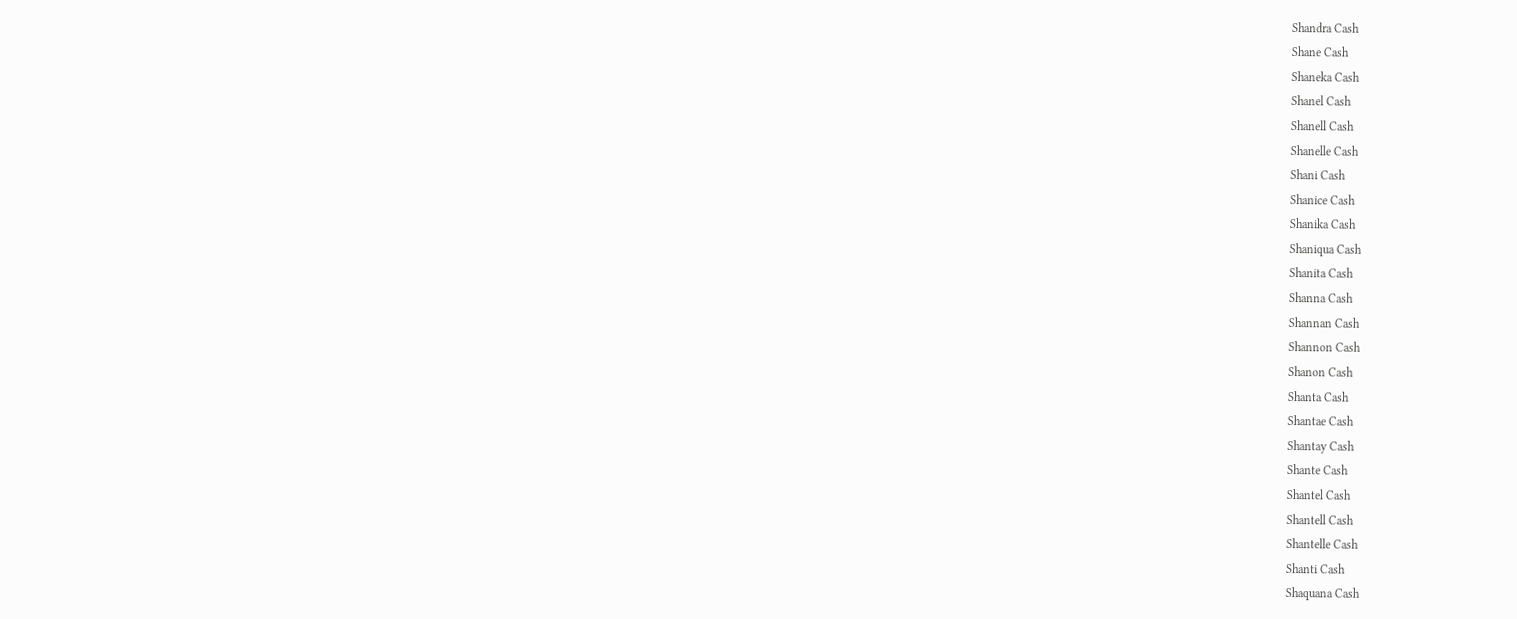Shandra Cash
Shane Cash
Shaneka Cash
Shanel Cash
Shanell Cash
Shanelle Cash
Shani Cash
Shanice Cash
Shanika Cash
Shaniqua Cash
Shanita Cash
Shanna Cash
Shannan Cash
Shannon Cash
Shanon Cash
Shanta Cash
Shantae Cash
Shantay Cash
Shante Cash
Shantel Cash
Shantell Cash
Shantelle Cash
Shanti Cash
Shaquana Cash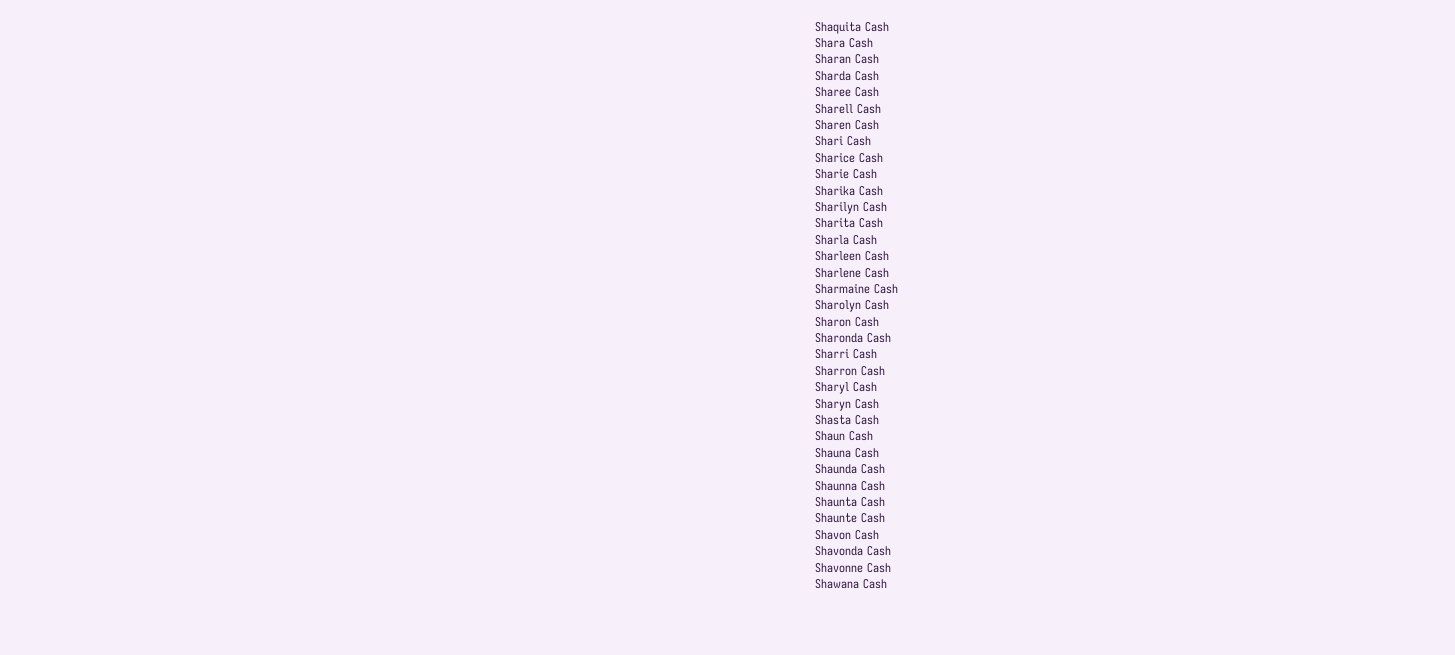Shaquita Cash
Shara Cash
Sharan Cash
Sharda Cash
Sharee Cash
Sharell Cash
Sharen Cash
Shari Cash
Sharice Cash
Sharie Cash
Sharika Cash
Sharilyn Cash
Sharita Cash
Sharla Cash
Sharleen Cash
Sharlene Cash
Sharmaine Cash
Sharolyn Cash
Sharon Cash
Sharonda Cash
Sharri Cash
Sharron Cash
Sharyl Cash
Sharyn Cash
Shasta Cash
Shaun Cash
Shauna Cash
Shaunda Cash
Shaunna Cash
Shaunta Cash
Shaunte Cash
Shavon Cash
Shavonda Cash
Shavonne Cash
Shawana Cash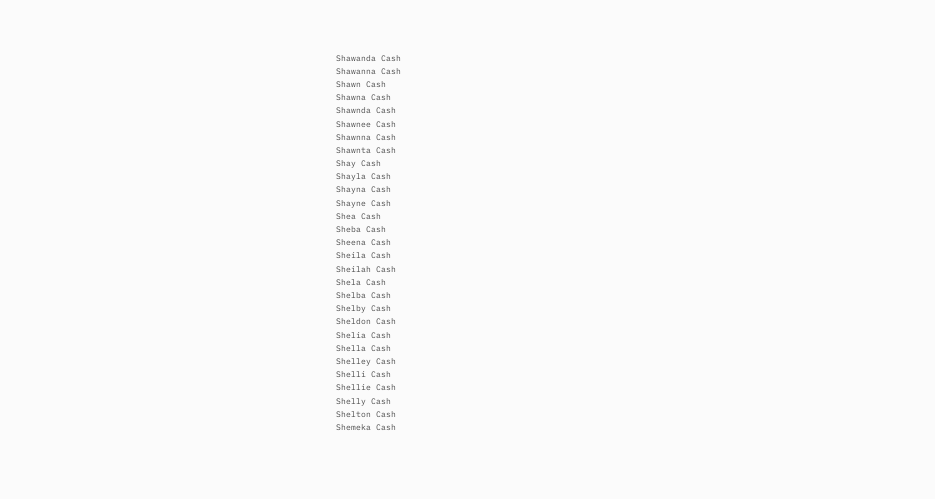Shawanda Cash
Shawanna Cash
Shawn Cash
Shawna Cash
Shawnda Cash
Shawnee Cash
Shawnna Cash
Shawnta Cash
Shay Cash
Shayla Cash
Shayna Cash
Shayne Cash
Shea Cash
Sheba Cash
Sheena Cash
Sheila Cash
Sheilah Cash
Shela Cash
Shelba Cash
Shelby Cash
Sheldon Cash
Shelia Cash
Shella Cash
Shelley Cash
Shelli Cash
Shellie Cash
Shelly Cash
Shelton Cash
Shemeka Cash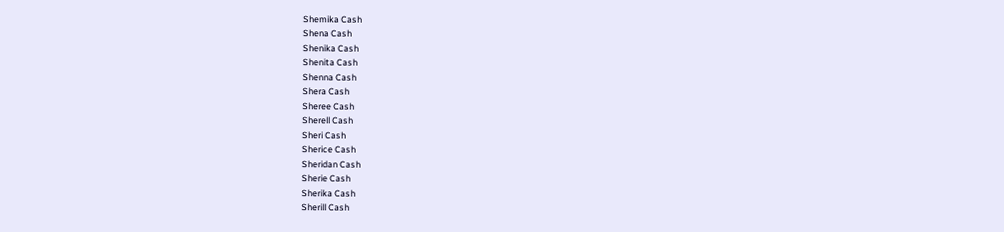Shemika Cash
Shena Cash
Shenika Cash
Shenita Cash
Shenna Cash
Shera Cash
Sheree Cash
Sherell Cash
Sheri Cash
Sherice Cash
Sheridan Cash
Sherie Cash
Sherika Cash
Sherill Cash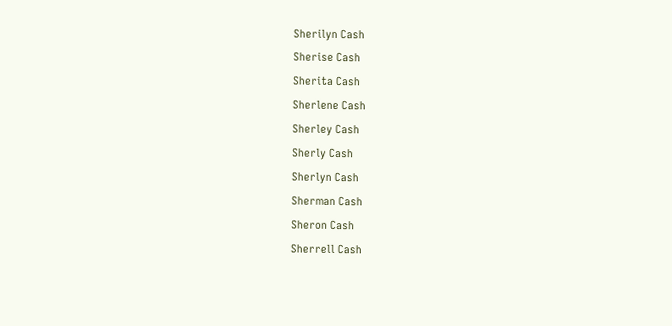Sherilyn Cash
Sherise Cash
Sherita Cash
Sherlene Cash
Sherley Cash
Sherly Cash
Sherlyn Cash
Sherman Cash
Sheron Cash
Sherrell Cash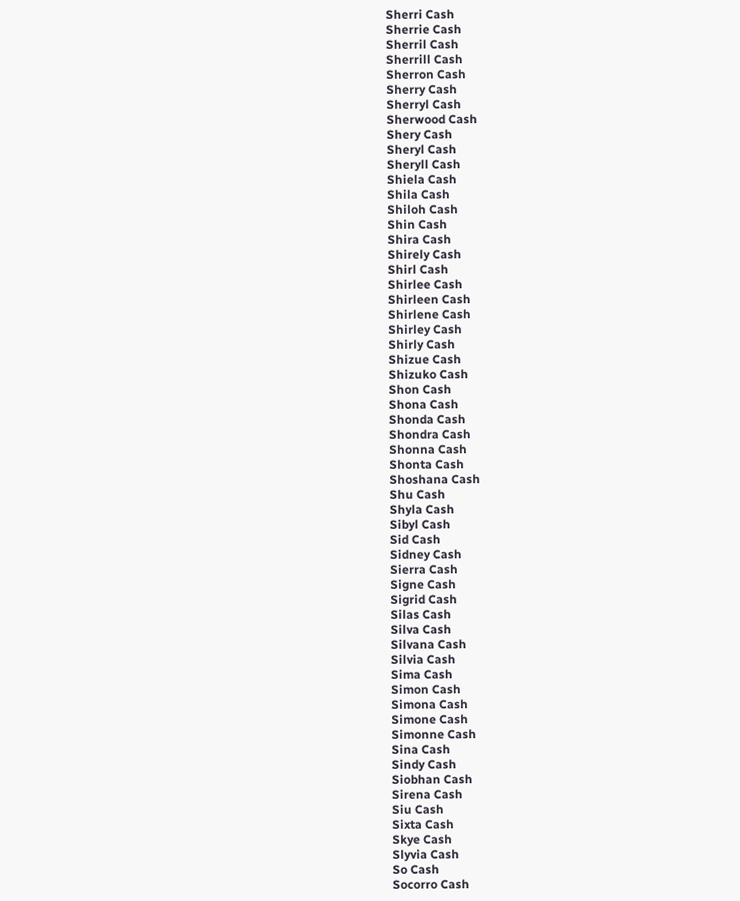Sherri Cash
Sherrie Cash
Sherril Cash
Sherrill Cash
Sherron Cash
Sherry Cash
Sherryl Cash
Sherwood Cash
Shery Cash
Sheryl Cash
Sheryll Cash
Shiela Cash
Shila Cash
Shiloh Cash
Shin Cash
Shira Cash
Shirely Cash
Shirl Cash
Shirlee Cash
Shirleen Cash
Shirlene Cash
Shirley Cash
Shirly Cash
Shizue Cash
Shizuko Cash
Shon Cash
Shona Cash
Shonda Cash
Shondra Cash
Shonna Cash
Shonta Cash
Shoshana Cash
Shu Cash
Shyla Cash
Sibyl Cash
Sid Cash
Sidney Cash
Sierra Cash
Signe Cash
Sigrid Cash
Silas Cash
Silva Cash
Silvana Cash
Silvia Cash
Sima Cash
Simon Cash
Simona Cash
Simone Cash
Simonne Cash
Sina Cash
Sindy Cash
Siobhan Cash
Sirena Cash
Siu Cash
Sixta Cash
Skye Cash
Slyvia Cash
So Cash
Socorro Cash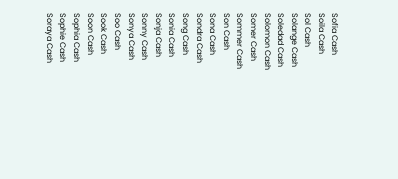Sofia Cash
Soila Cash
Sol Cash
Solange Cash
Soledad Cash
Solomon Cash
Somer Cash
Sommer Cash
Son Cash
Sona Cash
Sondra Cash
Song Cash
Sonia Cash
Sonja Cash
Sonny Cash
Sonya Cash
Soo Cash
Sook Cash
Soon Cash
Sophia Cash
Sophie Cash
Soraya Cash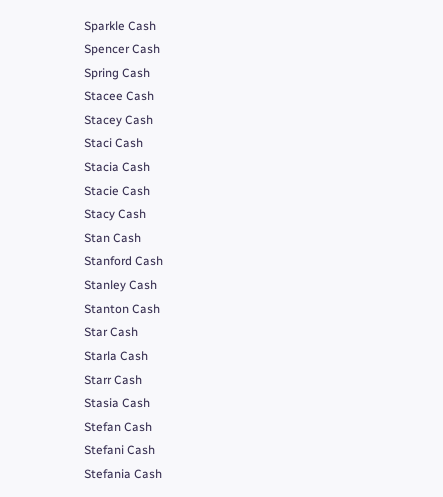Sparkle Cash
Spencer Cash
Spring Cash
Stacee Cash
Stacey Cash
Staci Cash
Stacia Cash
Stacie Cash
Stacy Cash
Stan Cash
Stanford Cash
Stanley Cash
Stanton Cash
Star Cash
Starla Cash
Starr Cash
Stasia Cash
Stefan Cash
Stefani Cash
Stefania Cash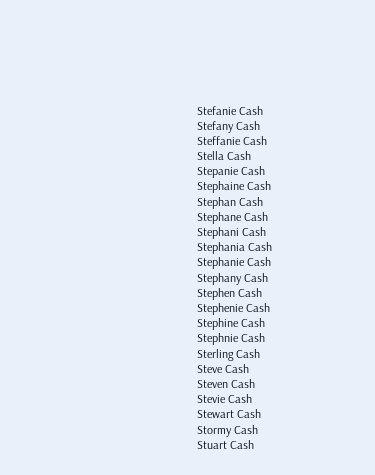Stefanie Cash
Stefany Cash
Steffanie Cash
Stella Cash
Stepanie Cash
Stephaine Cash
Stephan Cash
Stephane Cash
Stephani Cash
Stephania Cash
Stephanie Cash
Stephany Cash
Stephen Cash
Stephenie Cash
Stephine Cash
Stephnie Cash
Sterling Cash
Steve Cash
Steven Cash
Stevie Cash
Stewart Cash
Stormy Cash
Stuart Cash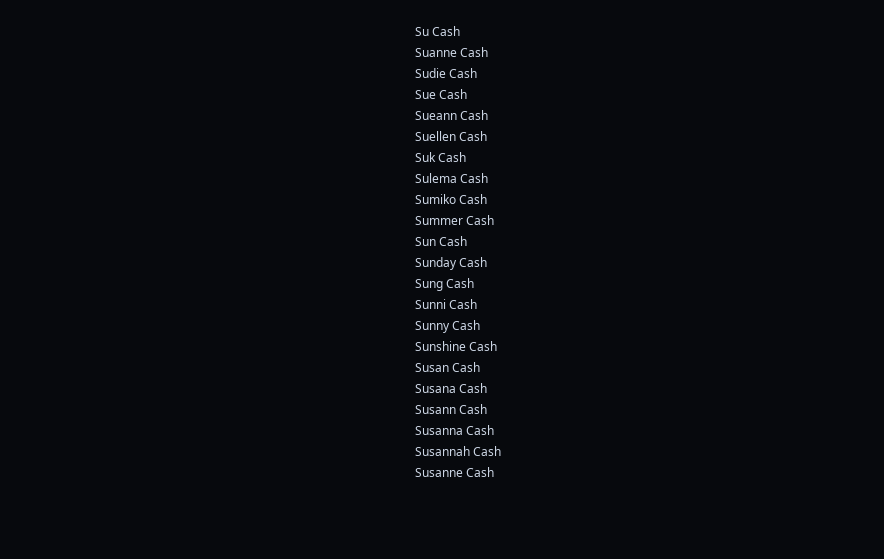Su Cash
Suanne Cash
Sudie Cash
Sue Cash
Sueann Cash
Suellen Cash
Suk Cash
Sulema Cash
Sumiko Cash
Summer Cash
Sun Cash
Sunday Cash
Sung Cash
Sunni Cash
Sunny Cash
Sunshine Cash
Susan Cash
Susana Cash
Susann Cash
Susanna Cash
Susannah Cash
Susanne Cash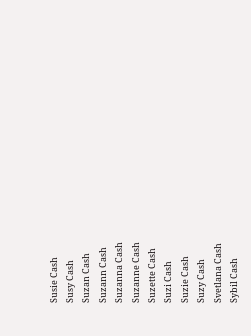Susie Cash
Susy Cash
Suzan Cash
Suzann Cash
Suzanna Cash
Suzanne Cash
Suzette Cash
Suzi Cash
Suzie Cash
Suzy Cash
Svetlana Cash
Sybil Cash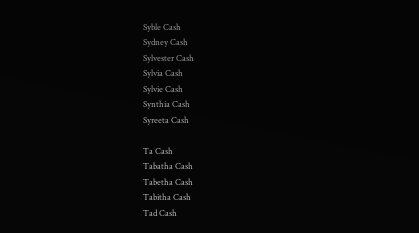Syble Cash
Sydney Cash
Sylvester Cash
Sylvia Cash
Sylvie Cash
Synthia Cash
Syreeta Cash

Ta Cash
Tabatha Cash
Tabetha Cash
Tabitha Cash
Tad Cash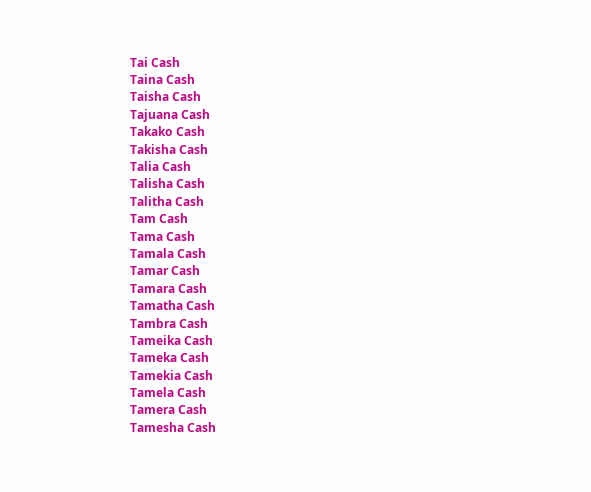Tai Cash
Taina Cash
Taisha Cash
Tajuana Cash
Takako Cash
Takisha Cash
Talia Cash
Talisha Cash
Talitha Cash
Tam Cash
Tama Cash
Tamala Cash
Tamar Cash
Tamara Cash
Tamatha Cash
Tambra Cash
Tameika Cash
Tameka Cash
Tamekia Cash
Tamela Cash
Tamera Cash
Tamesha Cash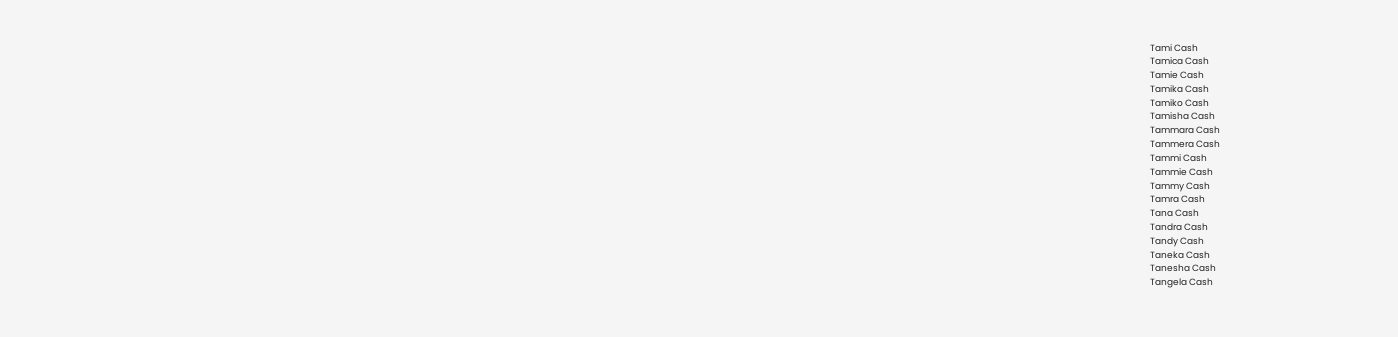Tami Cash
Tamica Cash
Tamie Cash
Tamika Cash
Tamiko Cash
Tamisha Cash
Tammara Cash
Tammera Cash
Tammi Cash
Tammie Cash
Tammy Cash
Tamra Cash
Tana Cash
Tandra Cash
Tandy Cash
Taneka Cash
Tanesha Cash
Tangela Cash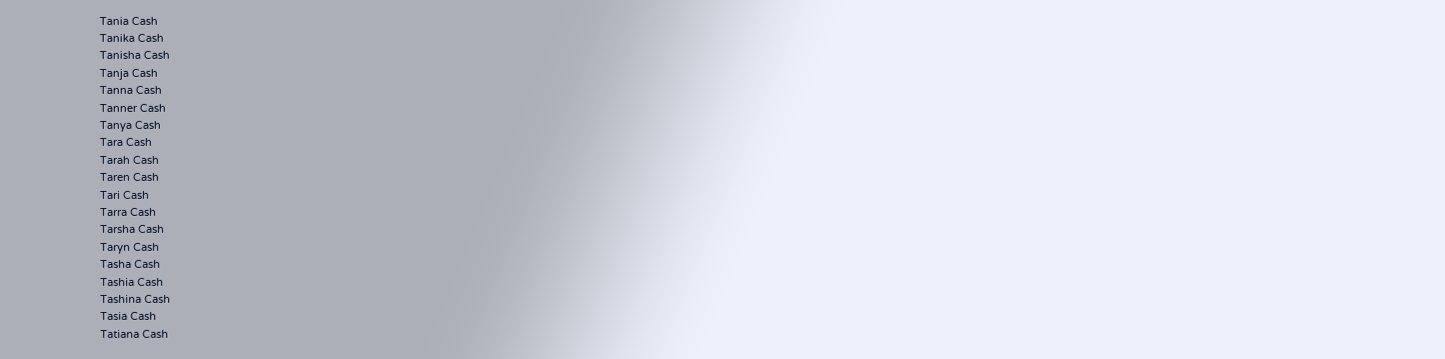Tania Cash
Tanika Cash
Tanisha Cash
Tanja Cash
Tanna Cash
Tanner Cash
Tanya Cash
Tara Cash
Tarah Cash
Taren Cash
Tari Cash
Tarra Cash
Tarsha Cash
Taryn Cash
Tasha Cash
Tashia Cash
Tashina Cash
Tasia Cash
Tatiana Cash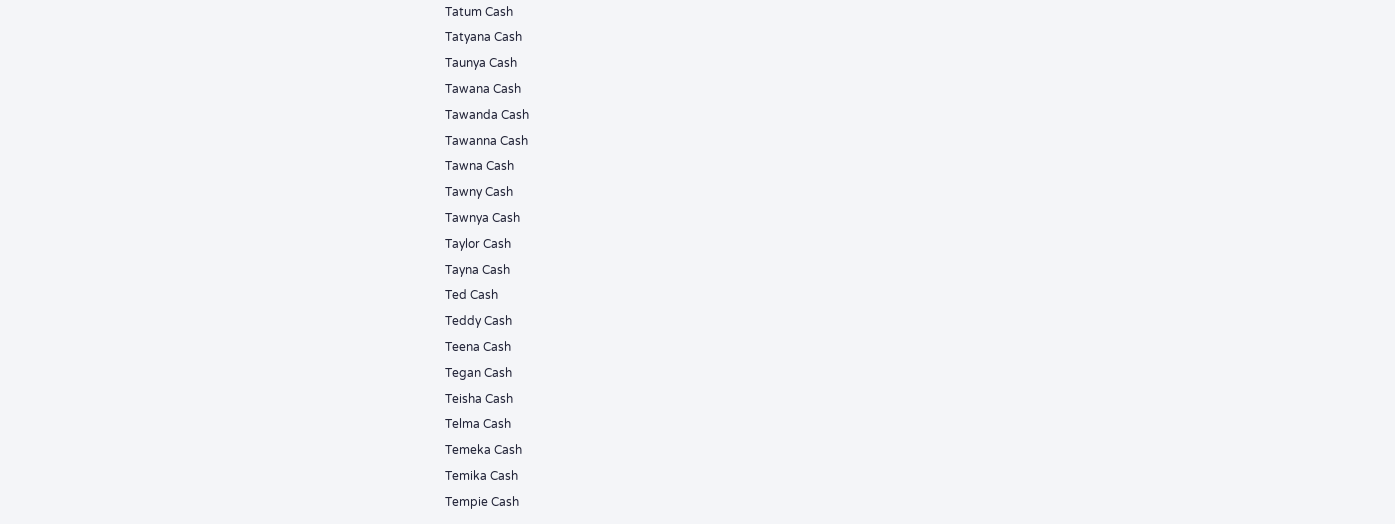Tatum Cash
Tatyana Cash
Taunya Cash
Tawana Cash
Tawanda Cash
Tawanna Cash
Tawna Cash
Tawny Cash
Tawnya Cash
Taylor Cash
Tayna Cash
Ted Cash
Teddy Cash
Teena Cash
Tegan Cash
Teisha Cash
Telma Cash
Temeka Cash
Temika Cash
Tempie Cash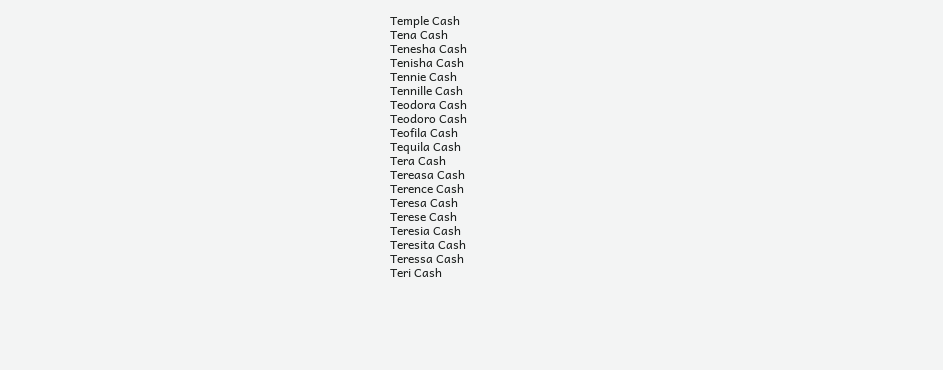Temple Cash
Tena Cash
Tenesha Cash
Tenisha Cash
Tennie Cash
Tennille Cash
Teodora Cash
Teodoro Cash
Teofila Cash
Tequila Cash
Tera Cash
Tereasa Cash
Terence Cash
Teresa Cash
Terese Cash
Teresia Cash
Teresita Cash
Teressa Cash
Teri Cash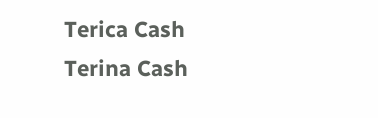Terica Cash
Terina Cash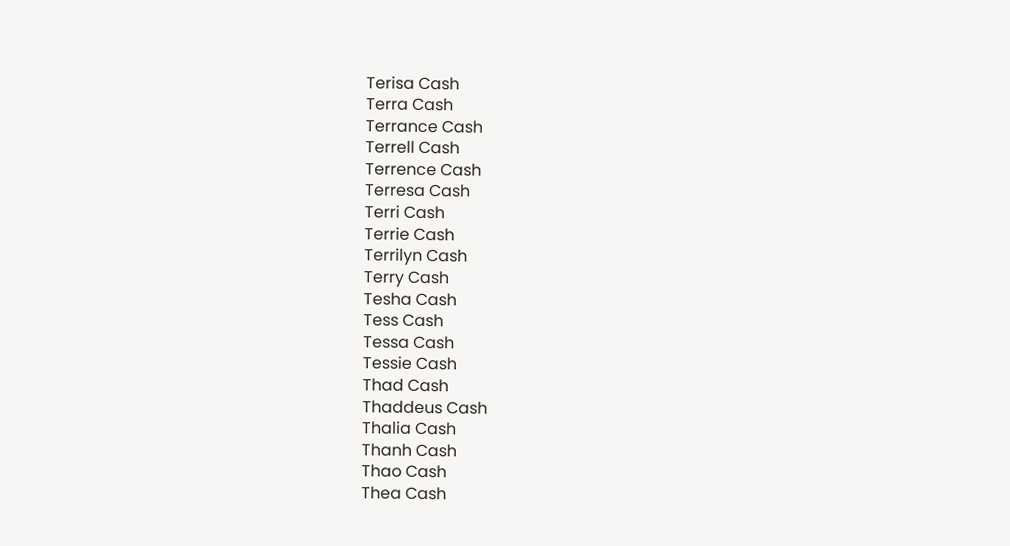Terisa Cash
Terra Cash
Terrance Cash
Terrell Cash
Terrence Cash
Terresa Cash
Terri Cash
Terrie Cash
Terrilyn Cash
Terry Cash
Tesha Cash
Tess Cash
Tessa Cash
Tessie Cash
Thad Cash
Thaddeus Cash
Thalia Cash
Thanh Cash
Thao Cash
Thea Cash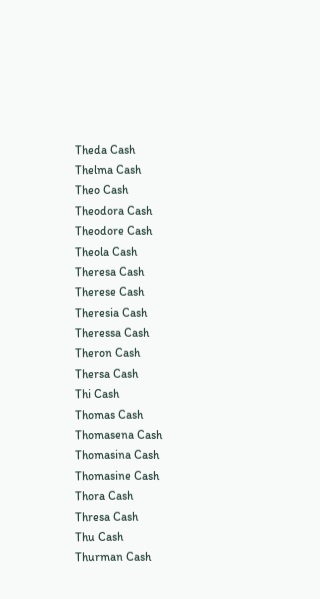Theda Cash
Thelma Cash
Theo Cash
Theodora Cash
Theodore Cash
Theola Cash
Theresa Cash
Therese Cash
Theresia Cash
Theressa Cash
Theron Cash
Thersa Cash
Thi Cash
Thomas Cash
Thomasena Cash
Thomasina Cash
Thomasine Cash
Thora Cash
Thresa Cash
Thu Cash
Thurman Cash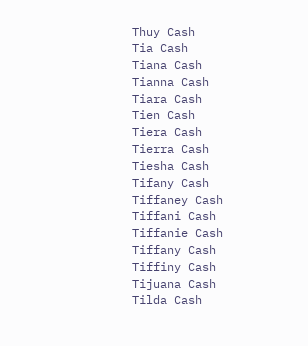Thuy Cash
Tia Cash
Tiana Cash
Tianna Cash
Tiara Cash
Tien Cash
Tiera Cash
Tierra Cash
Tiesha Cash
Tifany Cash
Tiffaney Cash
Tiffani Cash
Tiffanie Cash
Tiffany Cash
Tiffiny Cash
Tijuana Cash
Tilda Cash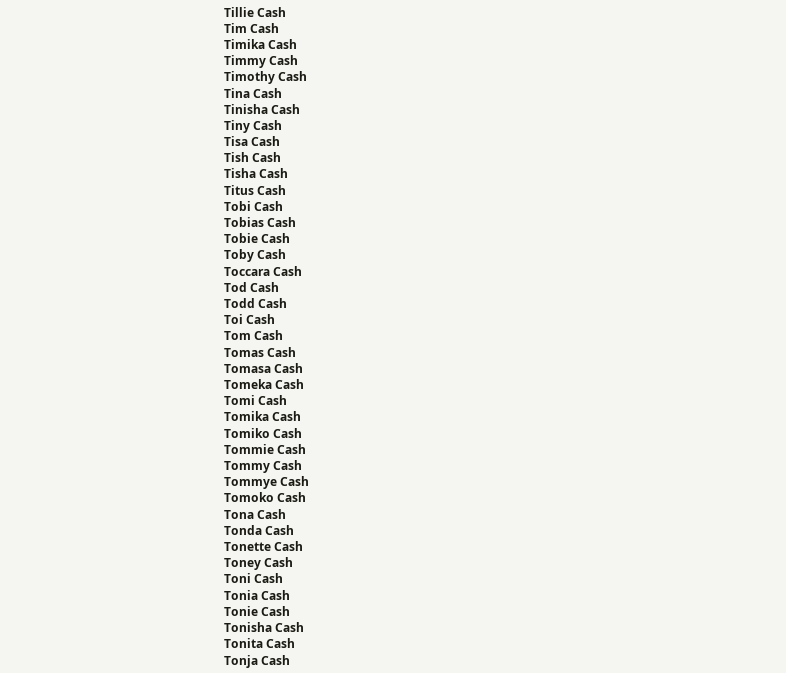Tillie Cash
Tim Cash
Timika Cash
Timmy Cash
Timothy Cash
Tina Cash
Tinisha Cash
Tiny Cash
Tisa Cash
Tish Cash
Tisha Cash
Titus Cash
Tobi Cash
Tobias Cash
Tobie Cash
Toby Cash
Toccara Cash
Tod Cash
Todd Cash
Toi Cash
Tom Cash
Tomas Cash
Tomasa Cash
Tomeka Cash
Tomi Cash
Tomika Cash
Tomiko Cash
Tommie Cash
Tommy Cash
Tommye Cash
Tomoko Cash
Tona Cash
Tonda Cash
Tonette Cash
Toney Cash
Toni Cash
Tonia Cash
Tonie Cash
Tonisha Cash
Tonita Cash
Tonja Cash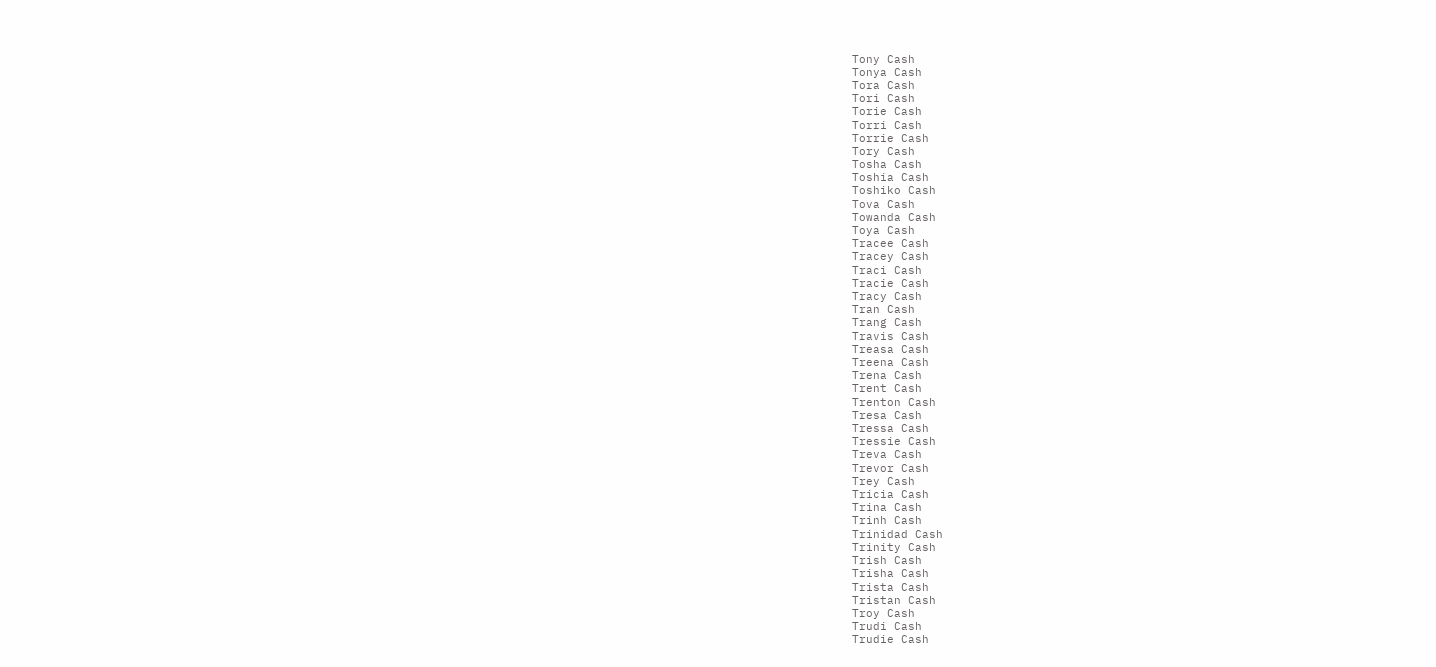Tony Cash
Tonya Cash
Tora Cash
Tori Cash
Torie Cash
Torri Cash
Torrie Cash
Tory Cash
Tosha Cash
Toshia Cash
Toshiko Cash
Tova Cash
Towanda Cash
Toya Cash
Tracee Cash
Tracey Cash
Traci Cash
Tracie Cash
Tracy Cash
Tran Cash
Trang Cash
Travis Cash
Treasa Cash
Treena Cash
Trena Cash
Trent Cash
Trenton Cash
Tresa Cash
Tressa Cash
Tressie Cash
Treva Cash
Trevor Cash
Trey Cash
Tricia Cash
Trina Cash
Trinh Cash
Trinidad Cash
Trinity Cash
Trish Cash
Trisha Cash
Trista Cash
Tristan Cash
Troy Cash
Trudi Cash
Trudie Cash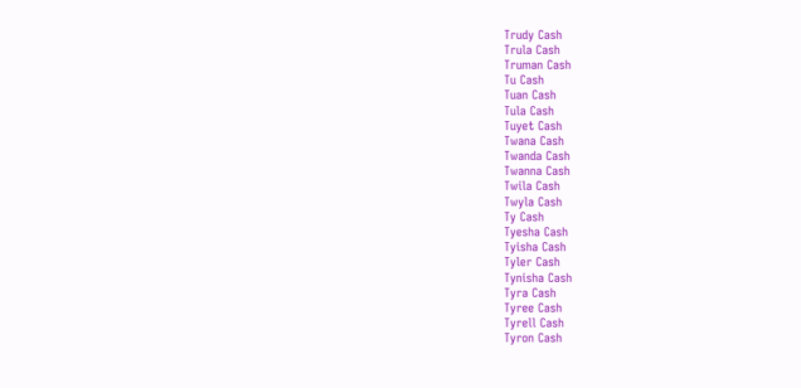Trudy Cash
Trula Cash
Truman Cash
Tu Cash
Tuan Cash
Tula Cash
Tuyet Cash
Twana Cash
Twanda Cash
Twanna Cash
Twila Cash
Twyla Cash
Ty Cash
Tyesha Cash
Tyisha Cash
Tyler Cash
Tynisha Cash
Tyra Cash
Tyree Cash
Tyrell Cash
Tyron Cash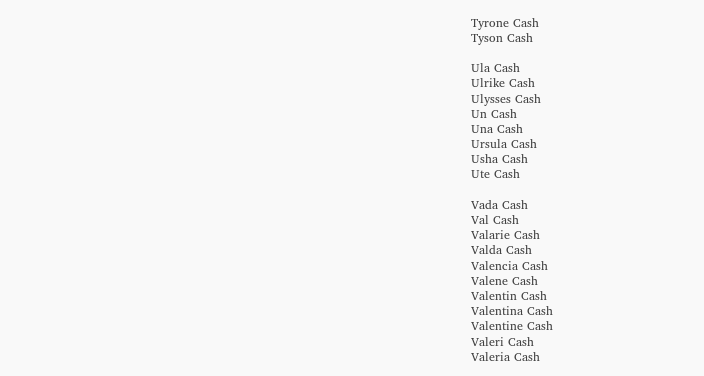Tyrone Cash
Tyson Cash

Ula Cash
Ulrike Cash
Ulysses Cash
Un Cash
Una Cash
Ursula Cash
Usha Cash
Ute Cash

Vada Cash
Val Cash
Valarie Cash
Valda Cash
Valencia Cash
Valene Cash
Valentin Cash
Valentina Cash
Valentine Cash
Valeri Cash
Valeria Cash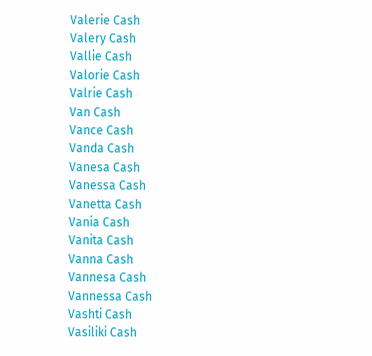Valerie Cash
Valery Cash
Vallie Cash
Valorie Cash
Valrie Cash
Van Cash
Vance Cash
Vanda Cash
Vanesa Cash
Vanessa Cash
Vanetta Cash
Vania Cash
Vanita Cash
Vanna Cash
Vannesa Cash
Vannessa Cash
Vashti Cash
Vasiliki Cash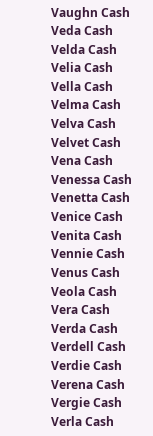Vaughn Cash
Veda Cash
Velda Cash
Velia Cash
Vella Cash
Velma Cash
Velva Cash
Velvet Cash
Vena Cash
Venessa Cash
Venetta Cash
Venice Cash
Venita Cash
Vennie Cash
Venus Cash
Veola Cash
Vera Cash
Verda Cash
Verdell Cash
Verdie Cash
Verena Cash
Vergie Cash
Verla Cash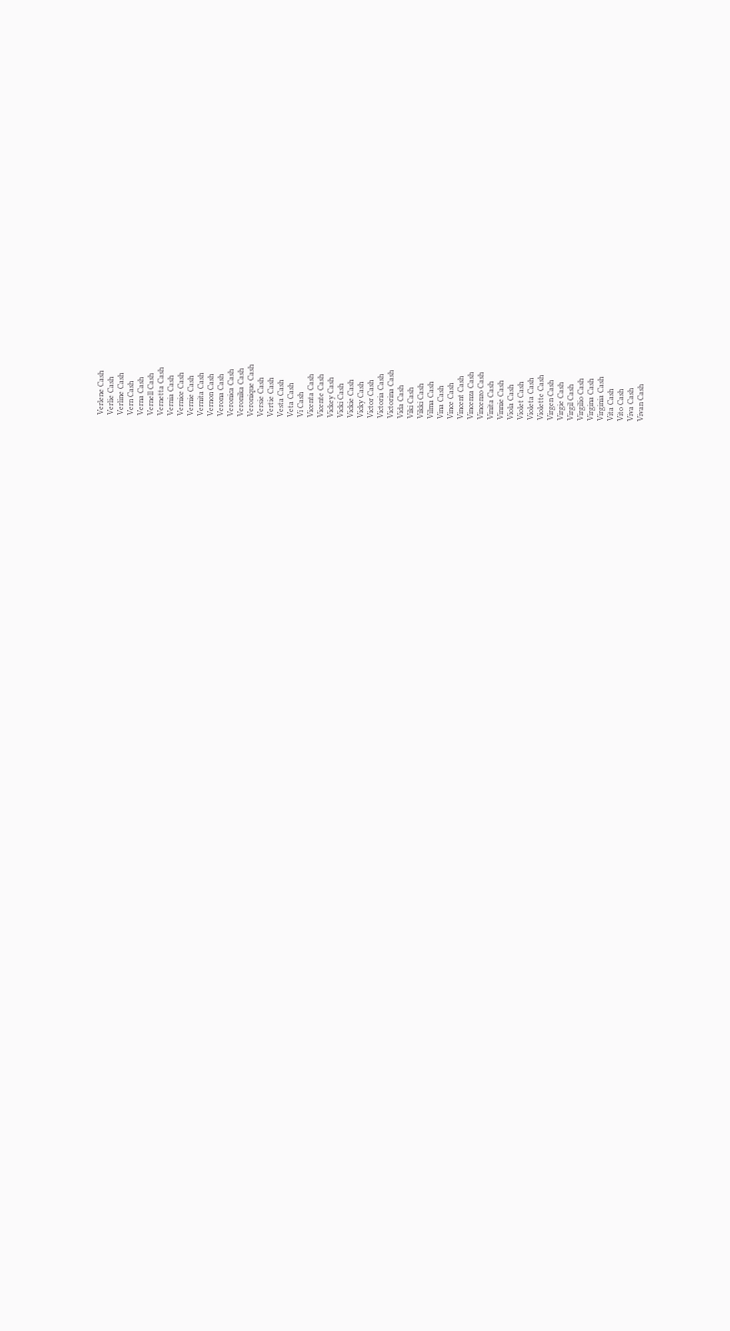Verlene Cash
Verlie Cash
Verline Cash
Vern Cash
Verna Cash
Vernell Cash
Vernetta Cash
Vernia Cash
Vernice Cash
Vernie Cash
Vernita Cash
Vernon Cash
Verona Cash
Veronica Cash
Veronika Cash
Veronique Cash
Versie Cash
Vertie Cash
Vesta Cash
Veta Cash
Vi Cash
Vicenta Cash
Vicente Cash
Vickey Cash
Vicki Cash
Vickie Cash
Vicky Cash
Victor Cash
Victoria Cash
Victorina Cash
Vida Cash
Viki Cash
Vikki Cash
Vilma Cash
Vina Cash
Vince Cash
Vincent Cash
Vincenza Cash
Vincenzo Cash
Vinita Cash
Vinnie Cash
Viola Cash
Violet Cash
Violeta Cash
Violette Cash
Virgen Cash
Virgie Cash
Virgil Cash
Virgilio Cash
Virgina Cash
Virginia Cash
Vita Cash
Vito Cash
Viva Cash
Vivan Cash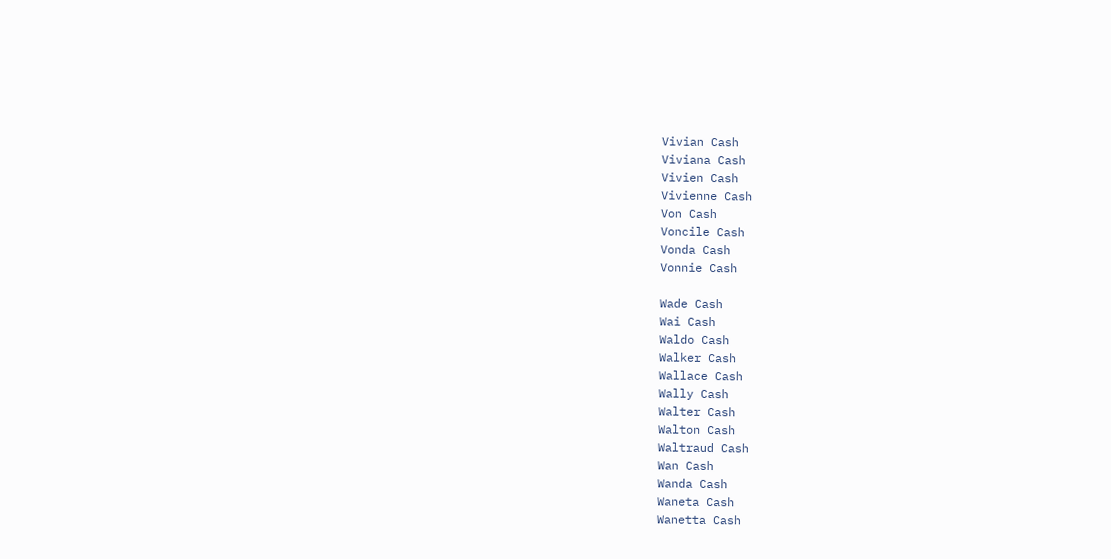Vivian Cash
Viviana Cash
Vivien Cash
Vivienne Cash
Von Cash
Voncile Cash
Vonda Cash
Vonnie Cash

Wade Cash
Wai Cash
Waldo Cash
Walker Cash
Wallace Cash
Wally Cash
Walter Cash
Walton Cash
Waltraud Cash
Wan Cash
Wanda Cash
Waneta Cash
Wanetta Cash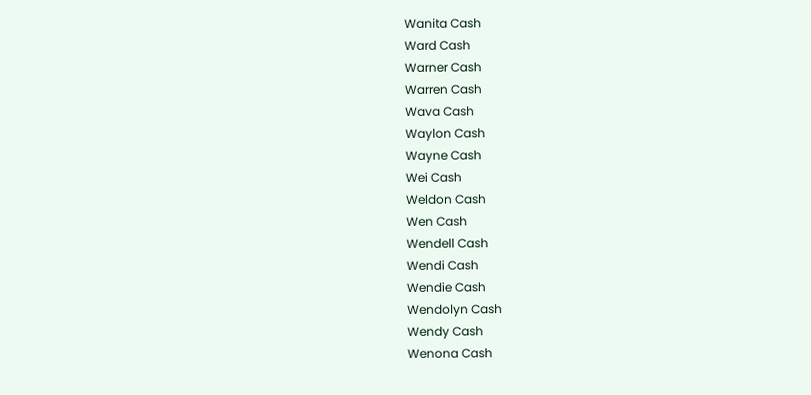Wanita Cash
Ward Cash
Warner Cash
Warren Cash
Wava Cash
Waylon Cash
Wayne Cash
Wei Cash
Weldon Cash
Wen Cash
Wendell Cash
Wendi Cash
Wendie Cash
Wendolyn Cash
Wendy Cash
Wenona Cash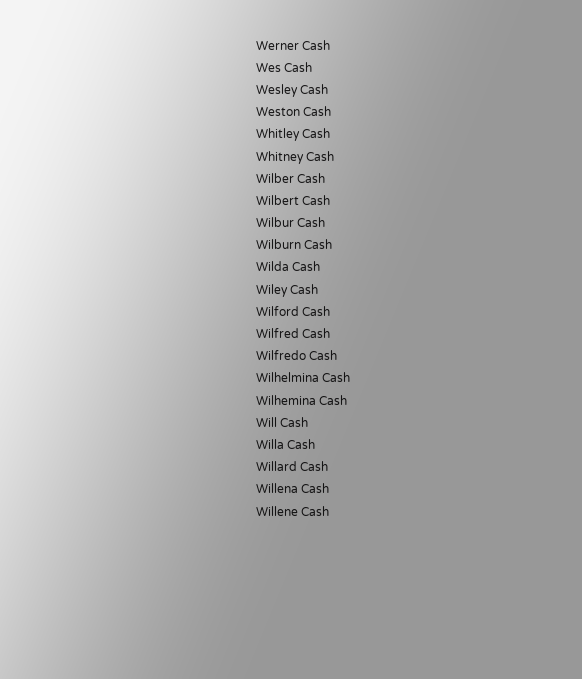Werner Cash
Wes Cash
Wesley Cash
Weston Cash
Whitley Cash
Whitney Cash
Wilber Cash
Wilbert Cash
Wilbur Cash
Wilburn Cash
Wilda Cash
Wiley Cash
Wilford Cash
Wilfred Cash
Wilfredo Cash
Wilhelmina Cash
Wilhemina Cash
Will Cash
Willa Cash
Willard Cash
Willena Cash
Willene Cash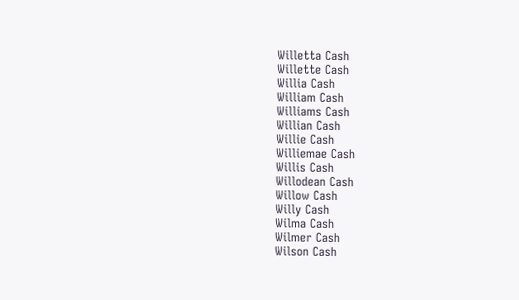Willetta Cash
Willette Cash
Willia Cash
William Cash
Williams Cash
Willian Cash
Willie Cash
Williemae Cash
Willis Cash
Willodean Cash
Willow Cash
Willy Cash
Wilma Cash
Wilmer Cash
Wilson Cash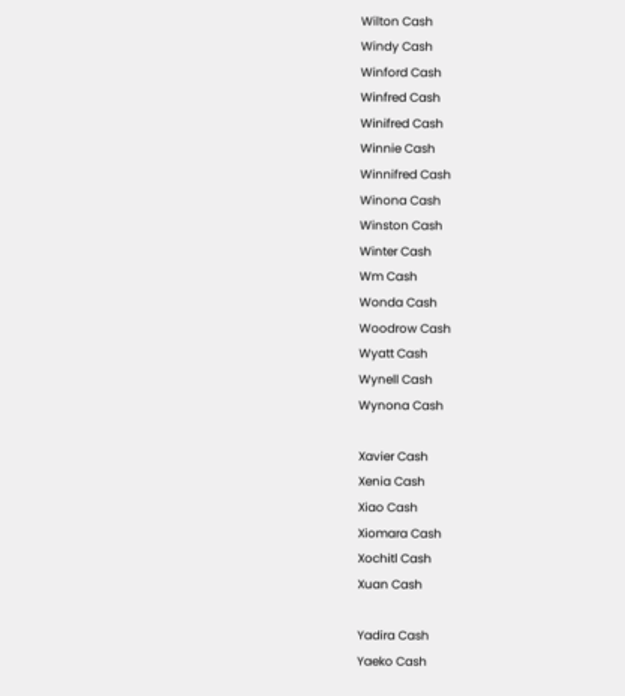Wilton Cash
Windy Cash
Winford Cash
Winfred Cash
Winifred Cash
Winnie Cash
Winnifred Cash
Winona Cash
Winston Cash
Winter Cash
Wm Cash
Wonda Cash
Woodrow Cash
Wyatt Cash
Wynell Cash
Wynona Cash

Xavier Cash
Xenia Cash
Xiao Cash
Xiomara Cash
Xochitl Cash
Xuan Cash

Yadira Cash
Yaeko Cash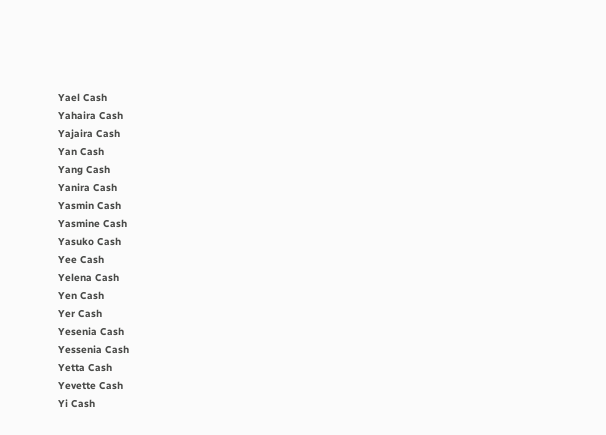Yael Cash
Yahaira Cash
Yajaira Cash
Yan Cash
Yang Cash
Yanira Cash
Yasmin Cash
Yasmine Cash
Yasuko Cash
Yee Cash
Yelena Cash
Yen Cash
Yer Cash
Yesenia Cash
Yessenia Cash
Yetta Cash
Yevette Cash
Yi Cash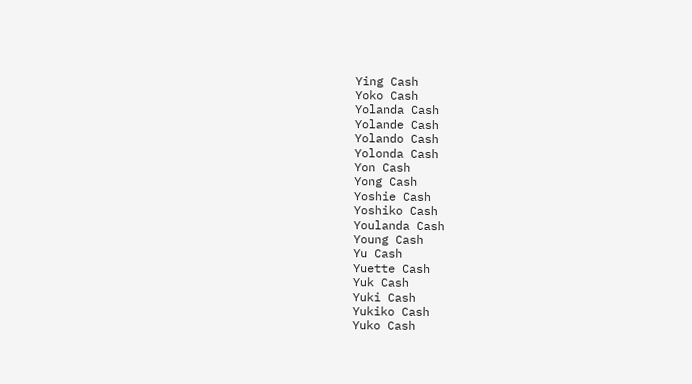Ying Cash
Yoko Cash
Yolanda Cash
Yolande Cash
Yolando Cash
Yolonda Cash
Yon Cash
Yong Cash
Yoshie Cash
Yoshiko Cash
Youlanda Cash
Young Cash
Yu Cash
Yuette Cash
Yuk Cash
Yuki Cash
Yukiko Cash
Yuko Cash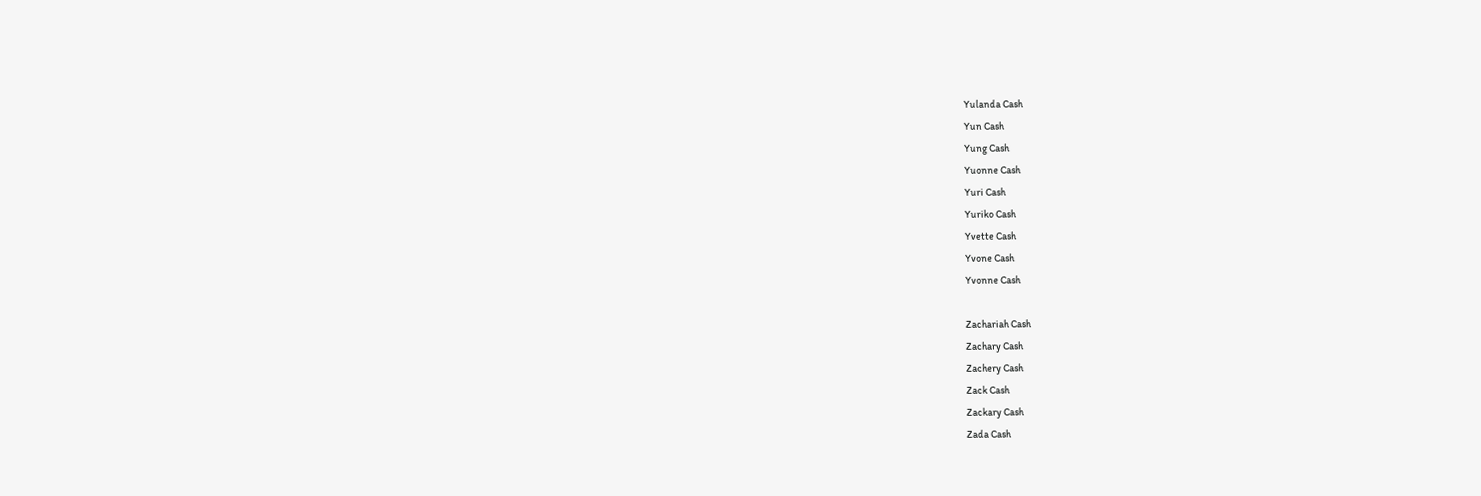Yulanda Cash
Yun Cash
Yung Cash
Yuonne Cash
Yuri Cash
Yuriko Cash
Yvette Cash
Yvone Cash
Yvonne Cash

Zachariah Cash
Zachary Cash
Zachery Cash
Zack Cash
Zackary Cash
Zada Cash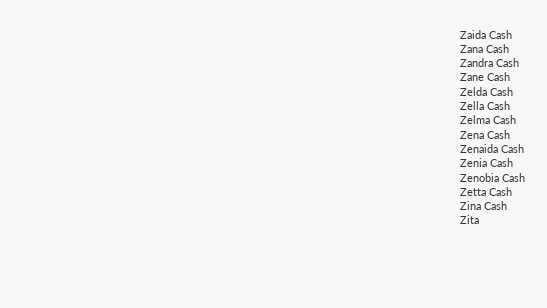Zaida Cash
Zana Cash
Zandra Cash
Zane Cash
Zelda Cash
Zella Cash
Zelma Cash
Zena Cash
Zenaida Cash
Zenia Cash
Zenobia Cash
Zetta Cash
Zina Cash
Zita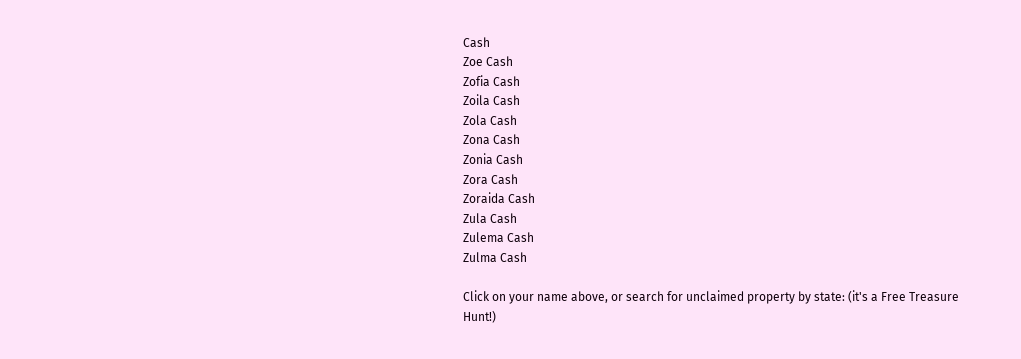Cash
Zoe Cash
Zofia Cash
Zoila Cash
Zola Cash
Zona Cash
Zonia Cash
Zora Cash
Zoraida Cash
Zula Cash
Zulema Cash
Zulma Cash

Click on your name above, or search for unclaimed property by state: (it's a Free Treasure Hunt!)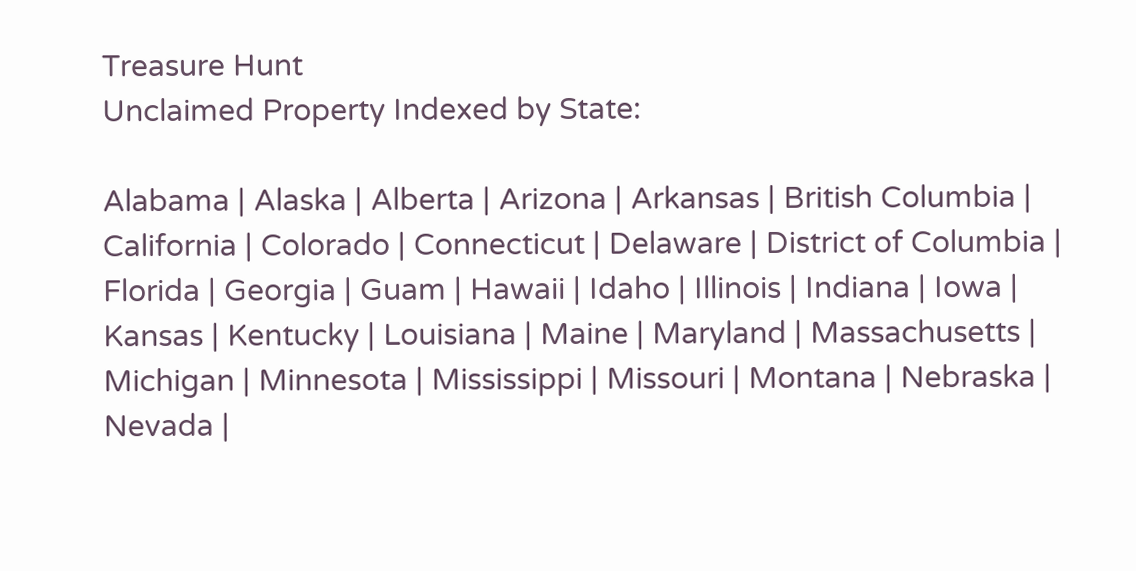Treasure Hunt
Unclaimed Property Indexed by State:

Alabama | Alaska | Alberta | Arizona | Arkansas | British Columbia | California | Colorado | Connecticut | Delaware | District of Columbia | Florida | Georgia | Guam | Hawaii | Idaho | Illinois | Indiana | Iowa | Kansas | Kentucky | Louisiana | Maine | Maryland | Massachusetts | Michigan | Minnesota | Mississippi | Missouri | Montana | Nebraska | Nevada |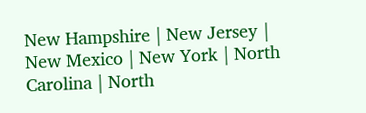New Hampshire | New Jersey | New Mexico | New York | North Carolina | North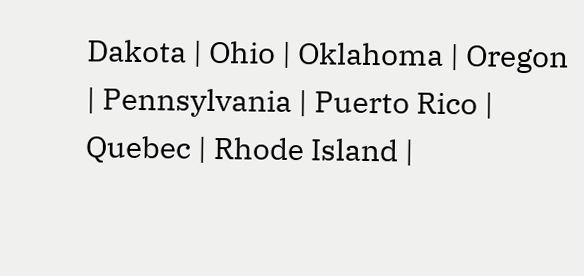Dakota | Ohio | Oklahoma | Oregon | Pennsylvania | Puerto Rico | Quebec | Rhode Island |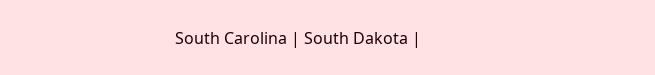South Carolina | South Dakota |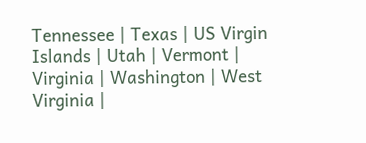Tennessee | Texas | US Virgin Islands | Utah | Vermont | Virginia | Washington | West Virginia |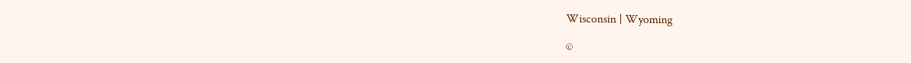Wisconsin | Wyoming

©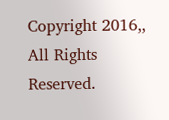Copyright 2016,, All Rights Reserved.